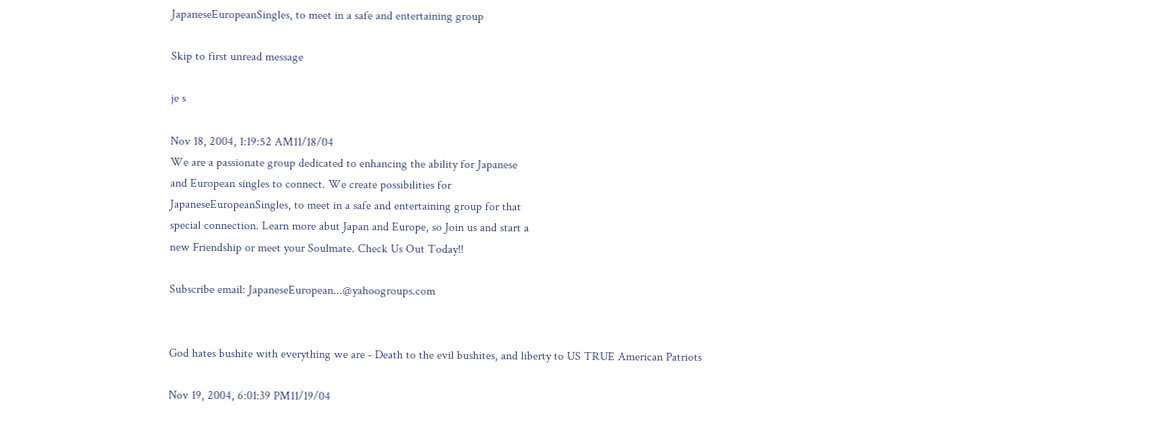JapaneseEuropeanSingles, to meet in a safe and entertaining group

Skip to first unread message

je s

Nov 18, 2004, 1:19:52 AM11/18/04
We are a passionate group dedicated to enhancing the ability for Japanese
and European singles to connect. We create possibilities for
JapaneseEuropeanSingles, to meet in a safe and entertaining group for that
special connection. Learn more abut Japan and Europe, so Join us and start a
new Friendship or meet your Soulmate. Check Us Out Today!!

Subscribe email: JapaneseEuropean...@yahoogroups.com


God hates bushite with everything we are - Death to the evil bushites, and liberty to US TRUE American Patriots

Nov 19, 2004, 6:01:39 PM11/19/04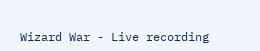Wizard War - Live recording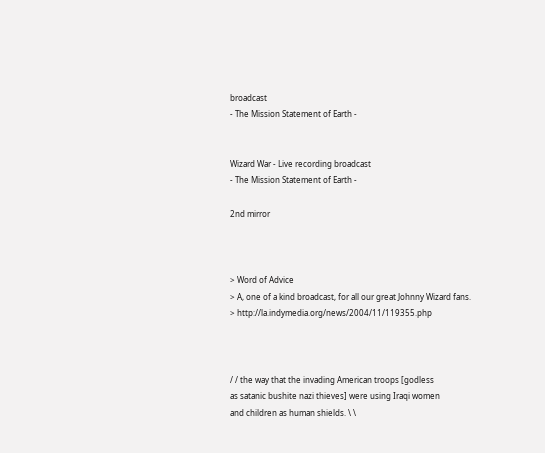broadcast
- The Mission Statement of Earth -


Wizard War - Live recording broadcast
- The Mission Statement of Earth -

2nd mirror



> Word of Advice
> A, one of a kind broadcast, for all our great Johnny Wizard fans.
> http://la.indymedia.org/news/2004/11/119355.php



/ / the way that the invading American troops [godless
as satanic bushite nazi thieves] were using Iraqi women
and children as human shields. \ \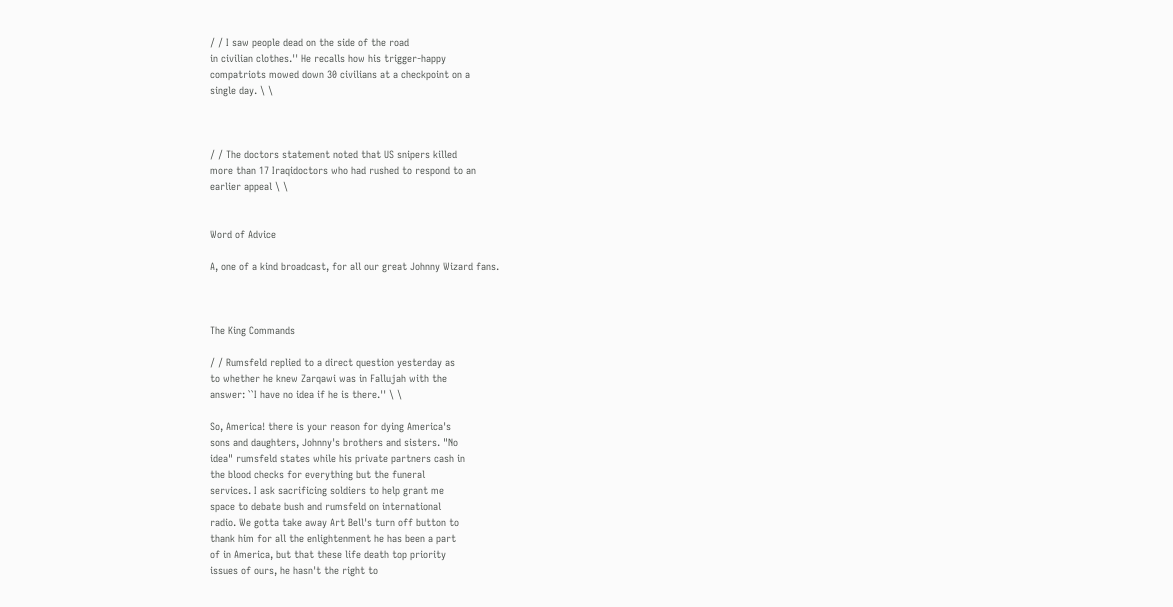/ / I saw people dead on the side of the road
in civilian clothes.'' He recalls how his trigger-happy
compatriots mowed down 30 civilians at a checkpoint on a
single day. \ \



/ / The doctors statement noted that US snipers killed
more than 17 Iraqidoctors who had rushed to respond to an
earlier appeal \ \


Word of Advice

A, one of a kind broadcast, for all our great Johnny Wizard fans.



The King Commands

/ / Rumsfeld replied to a direct question yesterday as
to whether he knew Zarqawi was in Fallujah with the
answer: ``I have no idea if he is there.'' \ \

So, America! there is your reason for dying America's
sons and daughters, Johnny's brothers and sisters. "No
idea" rumsfeld states while his private partners cash in
the blood checks for everything but the funeral
services. I ask sacrificing soldiers to help grant me
space to debate bush and rumsfeld on international
radio. We gotta take away Art Bell's turn off button to
thank him for all the enlightenment he has been a part
of in America, but that these life death top priority
issues of ours, he hasn't the right to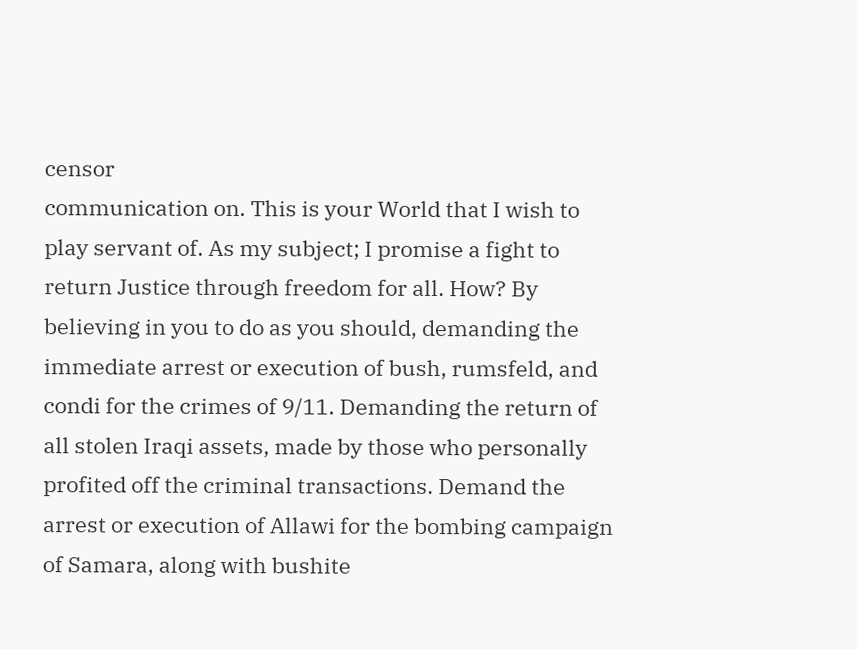censor
communication on. This is your World that I wish to
play servant of. As my subject; I promise a fight to
return Justice through freedom for all. How? By
believing in you to do as you should, demanding the
immediate arrest or execution of bush, rumsfeld, and
condi for the crimes of 9/11. Demanding the return of
all stolen Iraqi assets, made by those who personally
profited off the criminal transactions. Demand the
arrest or execution of Allawi for the bombing campaign
of Samara, along with bushite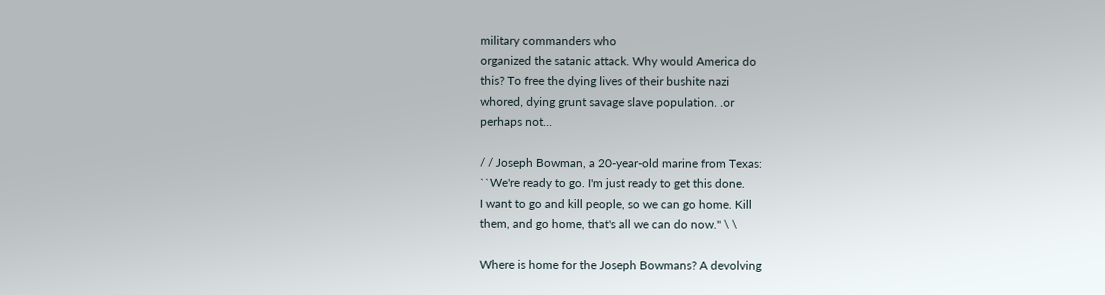military commanders who
organized the satanic attack. Why would America do
this? To free the dying lives of their bushite nazi
whored, dying grunt savage slave population. .or
perhaps not...

/ / Joseph Bowman, a 20-year-old marine from Texas:
``We're ready to go. I'm just ready to get this done.
I want to go and kill people, so we can go home. Kill
them, and go home, that's all we can do now.'' \ \

Where is home for the Joseph Bowmans? A devolving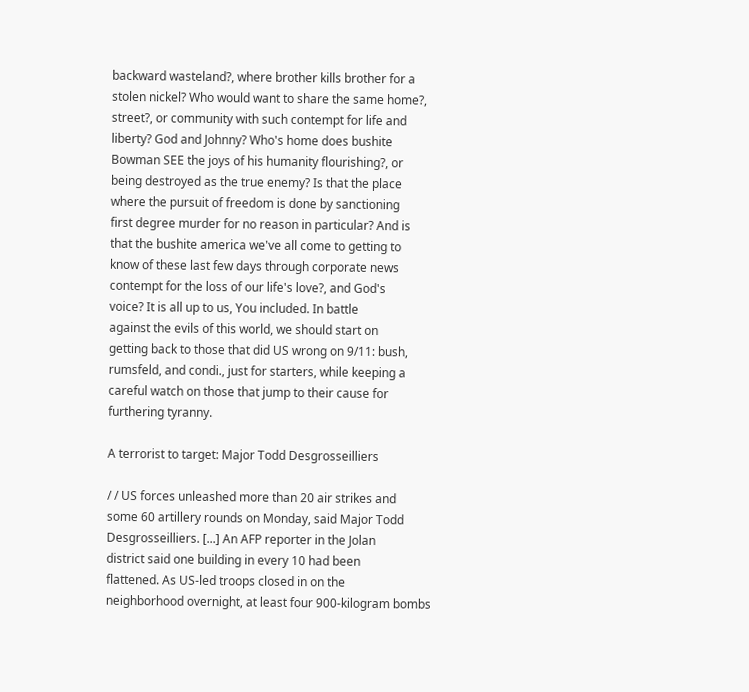backward wasteland?, where brother kills brother for a
stolen nickel? Who would want to share the same home?,
street?, or community with such contempt for life and
liberty? God and Johnny? Who's home does bushite
Bowman SEE the joys of his humanity flourishing?, or
being destroyed as the true enemy? Is that the place
where the pursuit of freedom is done by sanctioning
first degree murder for no reason in particular? And is
that the bushite america we've all come to getting to
know of these last few days through corporate news
contempt for the loss of our life's love?, and God's
voice? It is all up to us, You included. In battle
against the evils of this world, we should start on
getting back to those that did US wrong on 9/11: bush,
rumsfeld, and condi., just for starters, while keeping a
careful watch on those that jump to their cause for
furthering tyranny.

A terrorist to target: Major Todd Desgrosseilliers

/ / US forces unleashed more than 20 air strikes and
some 60 artillery rounds on Monday, said Major Todd
Desgrosseilliers. [...] An AFP reporter in the Jolan
district said one building in every 10 had been
flattened. As US-led troops closed in on the
neighborhood overnight, at least four 900-kilogram bombs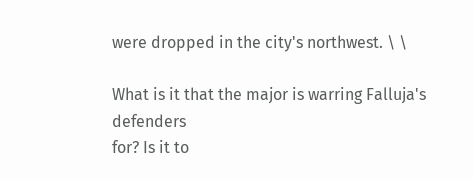were dropped in the city's northwest. \ \

What is it that the major is warring Falluja's defenders
for? Is it to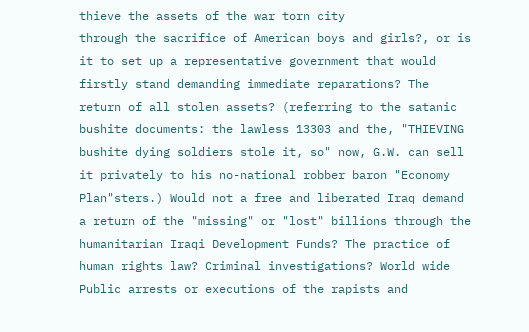thieve the assets of the war torn city
through the sacrifice of American boys and girls?, or is
it to set up a representative government that would
firstly stand demanding immediate reparations? The
return of all stolen assets? (referring to the satanic
bushite documents: the lawless 13303 and the, "THIEVING
bushite dying soldiers stole it, so" now, G.W. can sell
it privately to his no-national robber baron "Economy
Plan"sters.) Would not a free and liberated Iraq demand
a return of the "missing" or "lost" billions through the
humanitarian Iraqi Development Funds? The practice of
human rights law? Criminal investigations? World wide
Public arrests or executions of the rapists and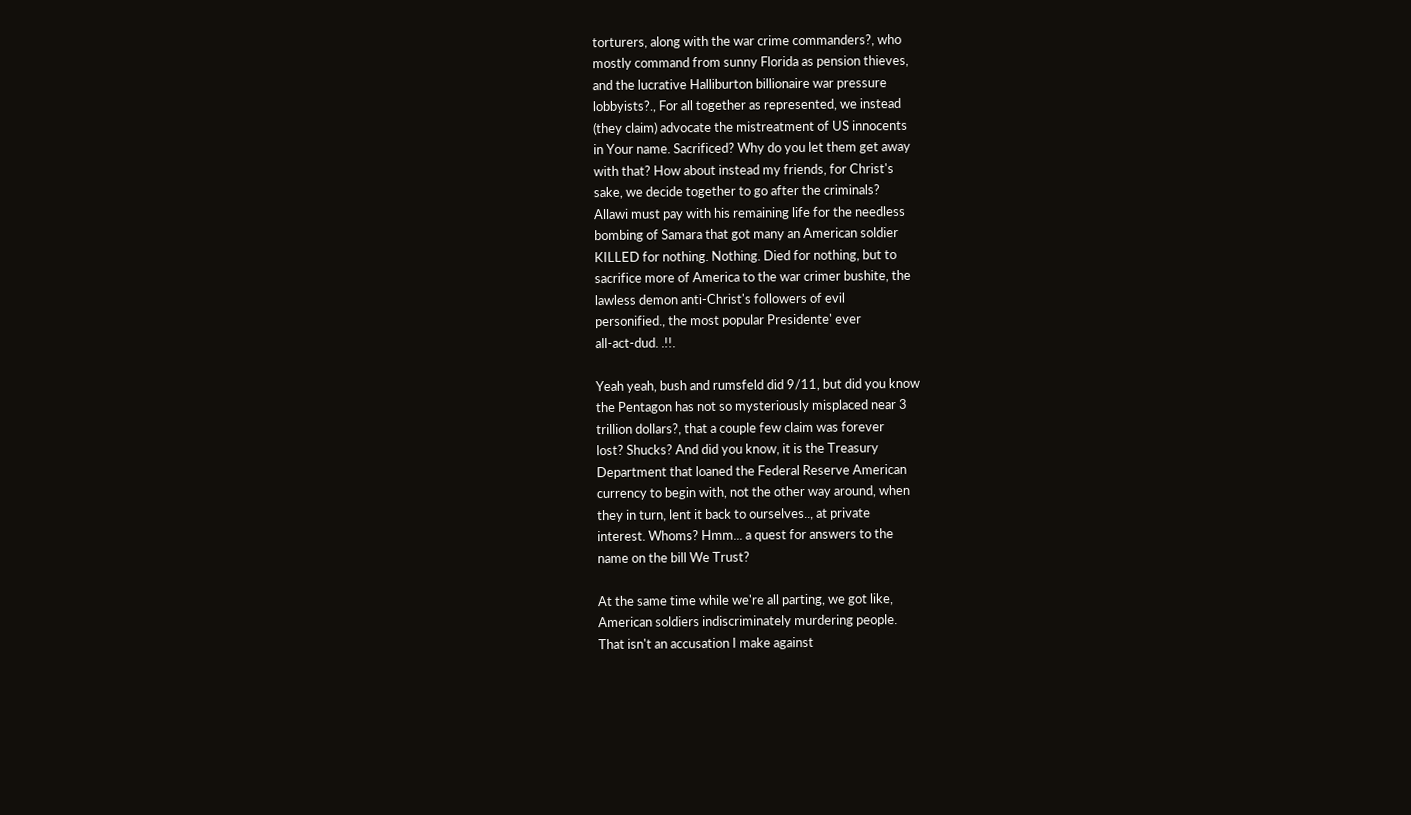torturers, along with the war crime commanders?, who
mostly command from sunny Florida as pension thieves,
and the lucrative Halliburton billionaire war pressure
lobbyists?., For all together as represented, we instead
(they claim) advocate the mistreatment of US innocents
in Your name. Sacrificed? Why do you let them get away
with that? How about instead my friends, for Christ's
sake, we decide together to go after the criminals?
Allawi must pay with his remaining life for the needless
bombing of Samara that got many an American soldier
KILLED for nothing. Nothing. Died for nothing, but to
sacrifice more of America to the war crimer bushite, the
lawless demon anti-Christ's followers of evil
personified., the most popular Presidente' ever
all-act-dud. .!!.

Yeah yeah, bush and rumsfeld did 9/11, but did you know
the Pentagon has not so mysteriously misplaced near 3
trillion dollars?, that a couple few claim was forever
lost? Shucks? And did you know, it is the Treasury
Department that loaned the Federal Reserve American
currency to begin with, not the other way around, when
they in turn, lent it back to ourselves.., at private
interest. Whoms? Hmm... a quest for answers to the
name on the bill We Trust?

At the same time while we're all parting, we got like,
American soldiers indiscriminately murdering people.
That isn't an accusation I make against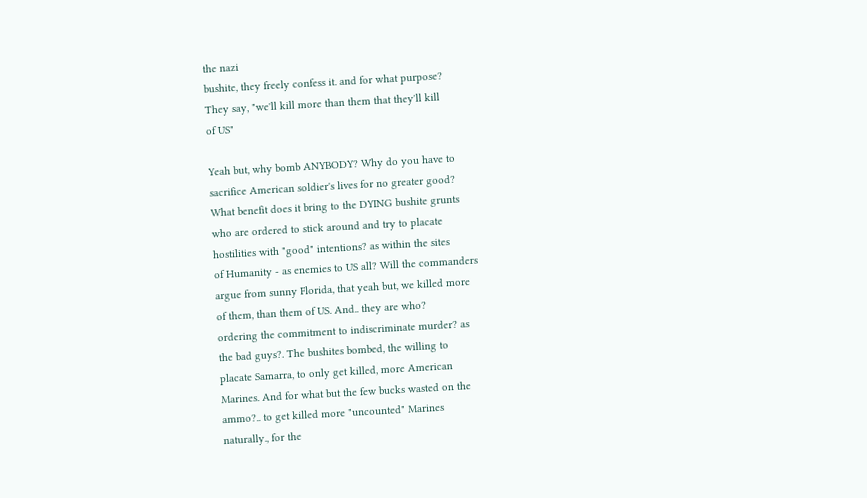the nazi
bushite, they freely confess it. and for what purpose?
They say, "we'll kill more than them that they'll kill
of US"

Yeah but, why bomb ANYBODY? Why do you have to
sacrifice American soldier's lives for no greater good?
What benefit does it bring to the DYING bushite grunts
who are ordered to stick around and try to placate
hostilities with "good" intentions? as within the sites
of Humanity - as enemies to US all? Will the commanders
argue from sunny Florida, that yeah but, we killed more
of them, than them of US. And.. they are who?
ordering the commitment to indiscriminate murder? as
the bad guys?. The bushites bombed, the willing to
placate Samarra, to only get killed, more American
Marines. And for what but the few bucks wasted on the
ammo?.. to get killed more "uncounted" Marines
naturally., for the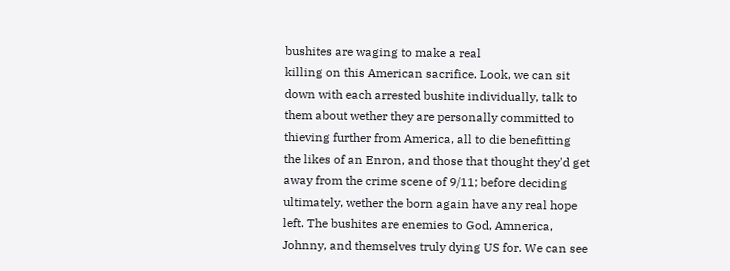bushites are waging to make a real
killing on this American sacrifice. Look, we can sit
down with each arrested bushite individually, talk to
them about wether they are personally committed to
thieving further from America, all to die benefitting
the likes of an Enron, and those that thought they'd get
away from the crime scene of 9/11; before deciding
ultimately, wether the born again have any real hope
left. The bushites are enemies to God, Amnerica,
Johnny, and themselves truly dying US for. We can see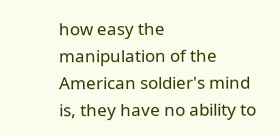how easy the manipulation of the American soldier's mind
is, they have no ability to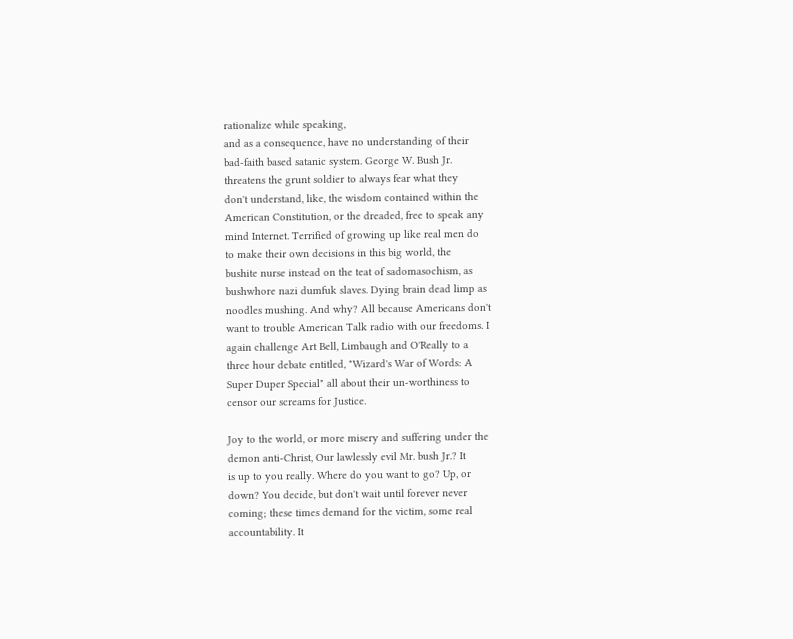rationalize while speaking,
and as a consequence, have no understanding of their
bad-faith based satanic system. George W. Bush Jr.
threatens the grunt soldier to always fear what they
don't understand, like, the wisdom contained within the
American Constitution, or the dreaded, free to speak any
mind Internet. Terrified of growing up like real men do
to make their own decisions in this big world, the
bushite nurse instead on the teat of sadomasochism, as
bushwhore nazi dumfuk slaves. Dying brain dead limp as
noodles mushing. And why? All because Americans don't
want to trouble American Talk radio with our freedoms. I
again challenge Art Bell, Limbaugh and O'Really to a
three hour debate entitled, "Wizard's War of Words: A
Super Duper Special" all about their un-worthiness to
censor our screams for Justice.

Joy to the world, or more misery and suffering under the
demon anti-Christ, Our lawlessly evil Mr. bush Jr.? It
is up to you really. Where do you want to go? Up, or
down? You decide, but don't wait until forever never
coming; these times demand for the victim, some real
accountability. It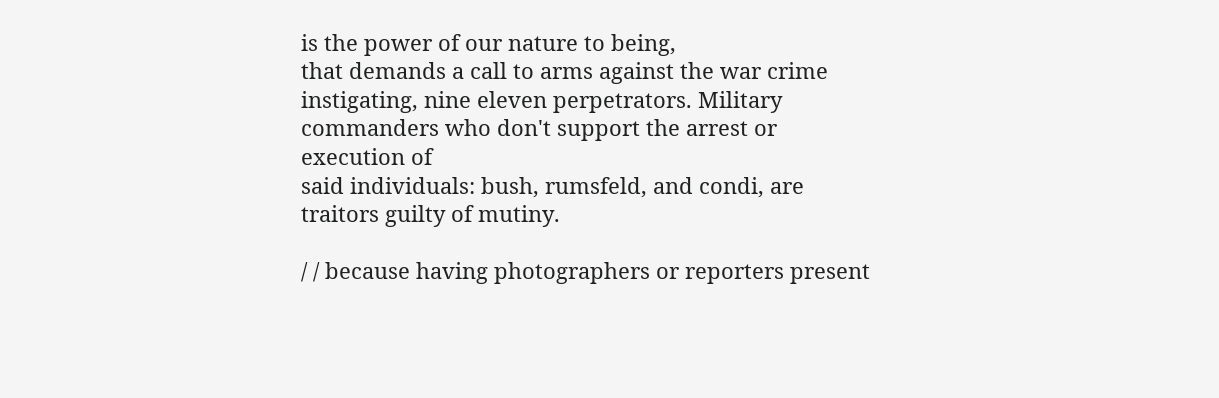is the power of our nature to being,
that demands a call to arms against the war crime
instigating, nine eleven perpetrators. Military
commanders who don't support the arrest or execution of
said individuals: bush, rumsfeld, and condi, are
traitors guilty of mutiny.

/ / because having photographers or reporters present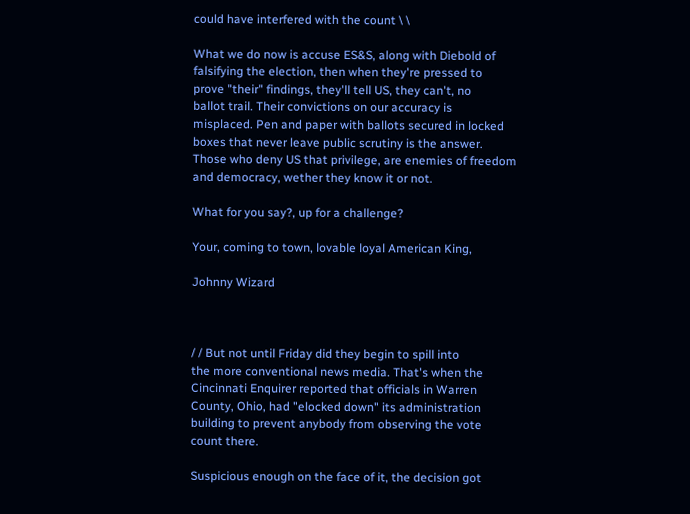could have interfered with the count \ \

What we do now is accuse ES&S, along with Diebold of
falsifying the election, then when they're pressed to
prove "their" findings, they'll tell US, they can't, no
ballot trail. Their convictions on our accuracy is
misplaced. Pen and paper with ballots secured in locked
boxes that never leave public scrutiny is the answer.
Those who deny US that privilege, are enemies of freedom
and democracy, wether they know it or not.

What for you say?, up for a challenge?

Your, coming to town, lovable loyal American King,

Johnny Wizard



/ / But not until Friday did they begin to spill into
the more conventional news media. That's when the
Cincinnati Enquirer reported that officials in Warren
County, Ohio, had "elocked down" its administration
building to prevent anybody from observing the vote
count there.

Suspicious enough on the face of it, the decision got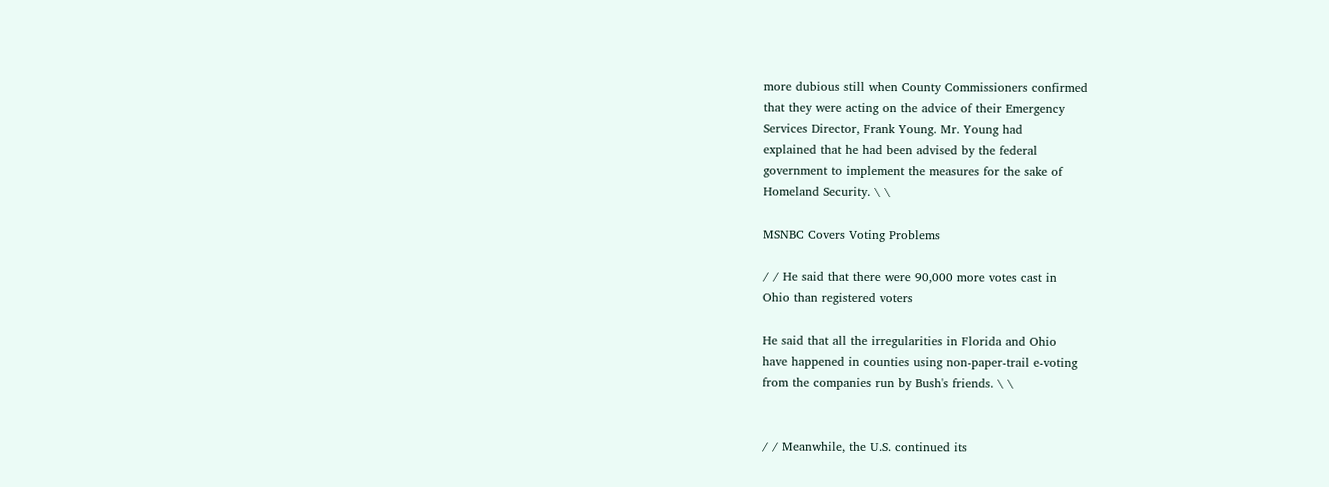more dubious still when County Commissioners confirmed
that they were acting on the advice of their Emergency
Services Director, Frank Young. Mr. Young had
explained that he had been advised by the federal
government to implement the measures for the sake of
Homeland Security. \ \

MSNBC Covers Voting Problems

/ / He said that there were 90,000 more votes cast in
Ohio than registered voters

He said that all the irregularities in Florida and Ohio
have happened in counties using non-paper-trail e-voting
from the companies run by Bush's friends. \ \


/ / Meanwhile, the U.S. continued its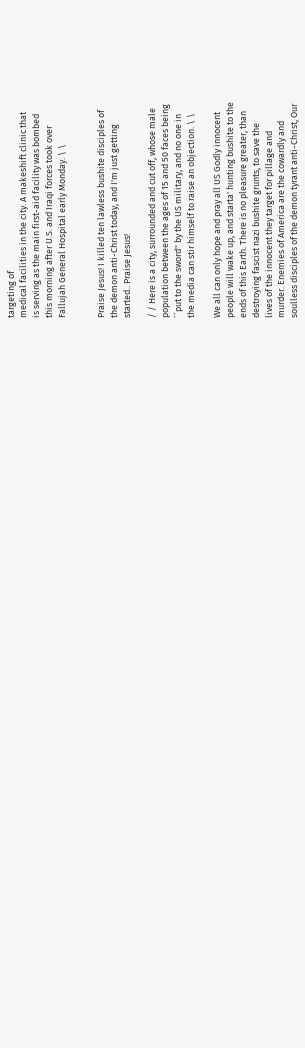targeting of
medical facilities in the city. A makeshift clinic that
is serving as the main first-aid facility was bombed
this morning after U.S. and Iraqi forces took over
Fallujah General Hospital early Monday. \ \


Praise Jesus! I killed ten lawless bushite disciples of
the demon anti-Christ today, and I'm just getting
started.. Praise Jesus!

/ / Here is a city, surrounded and cut off, whose male
population between the ages of 15 and 50 faces being
``put to the sword'' by the US military, and no one in
the media can stir himself to raise an objection. \ \

We all can only hope and pray all US Godly innocent
people will wake up, and starta' hunting bushite to the
ends of this Earth. There is no pleasure greater, than
destroying fascist nazi bushite grunts, to save the
lives of the innocent they target for pillage and
murder. Enemies of America are the cowardly and
soulless disciples of the demon tyrant anti-Christ, Our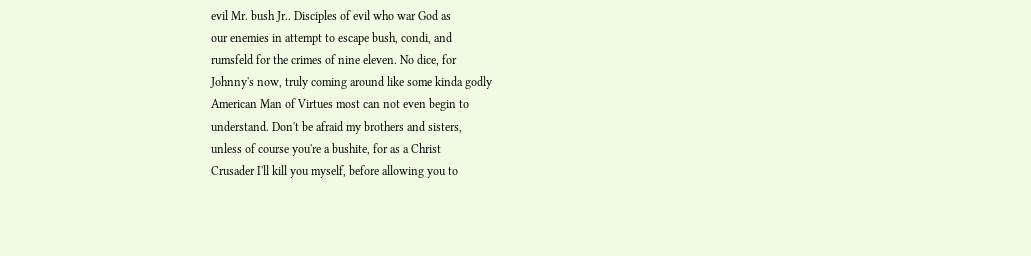evil Mr. bush Jr.. Disciples of evil who war God as
our enemies in attempt to escape bush, condi, and
rumsfeld for the crimes of nine eleven. No dice, for
Johnny's now, truly coming around like some kinda godly
American Man of Virtues most can not even begin to
understand. Don't be afraid my brothers and sisters,
unless of course you're a bushite, for as a Christ
Crusader I'll kill you myself, before allowing you to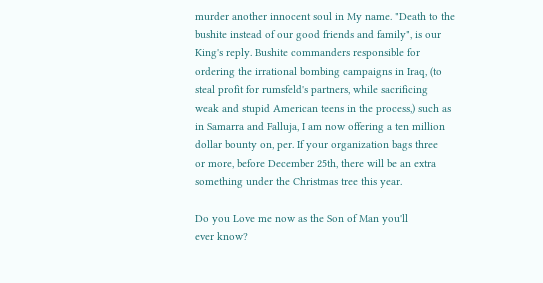murder another innocent soul in My name. "Death to the
bushite instead of our good friends and family", is our
King's reply. Bushite commanders responsible for
ordering the irrational bombing campaigns in Iraq, (to
steal profit for rumsfeld's partners, while sacrificing
weak and stupid American teens in the process,) such as
in Samarra and Falluja, I am now offering a ten million
dollar bounty on, per. If your organization bags three
or more, before December 25th, there will be an extra
something under the Christmas tree this year.

Do you Love me now as the Son of Man you'll
ever know?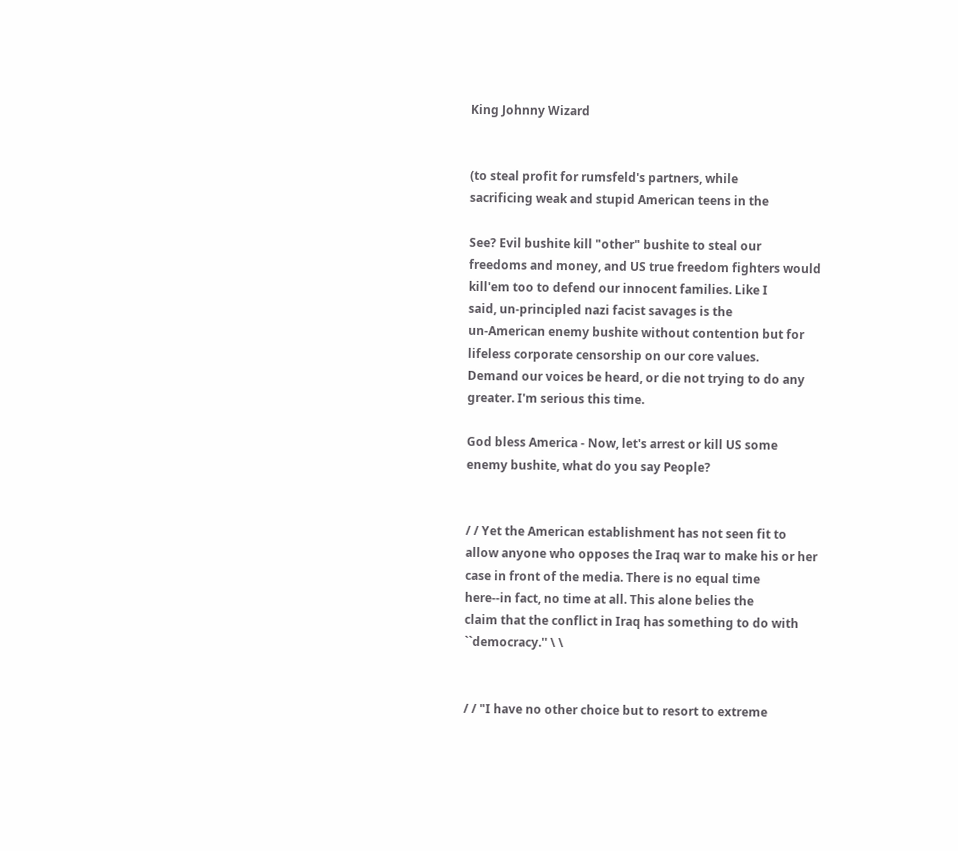King Johnny Wizard


(to steal profit for rumsfeld's partners, while
sacrificing weak and stupid American teens in the

See? Evil bushite kill "other" bushite to steal our
freedoms and money, and US true freedom fighters would
kill'em too to defend our innocent families. Like I
said, un-principled nazi facist savages is the
un-American enemy bushite without contention but for
lifeless corporate censorship on our core values.
Demand our voices be heard, or die not trying to do any
greater. I'm serious this time.

God bless America - Now, let's arrest or kill US some
enemy bushite, what do you say People?


/ / Yet the American establishment has not seen fit to
allow anyone who opposes the Iraq war to make his or her
case in front of the media. There is no equal time
here--in fact, no time at all. This alone belies the
claim that the conflict in Iraq has something to do with
``democracy.'' \ \


/ / "I have no other choice but to resort to extreme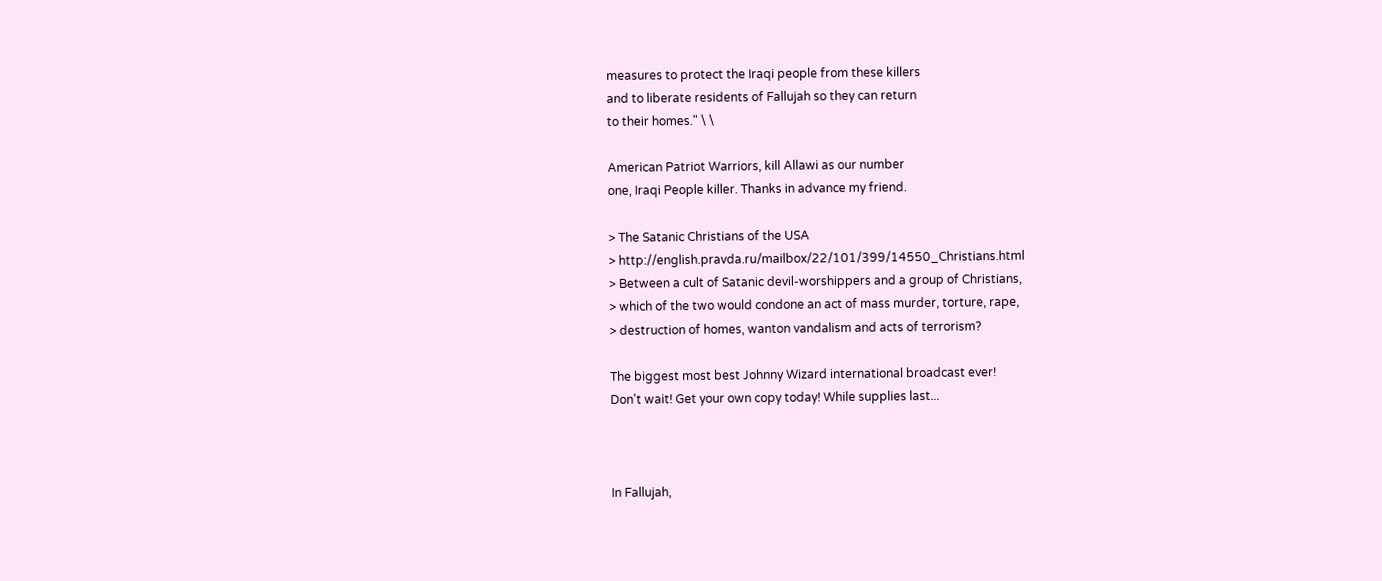measures to protect the Iraqi people from these killers
and to liberate residents of Fallujah so they can return
to their homes." \ \

American Patriot Warriors, kill Allawi as our number
one, Iraqi People killer. Thanks in advance my friend.

> The Satanic Christians of the USA
> http://english.pravda.ru/mailbox/22/101/399/14550_Christians.html
> Between a cult of Satanic devil-worshippers and a group of Christians,
> which of the two would condone an act of mass murder, torture, rape,
> destruction of homes, wanton vandalism and acts of terrorism?

The biggest most best Johnny Wizard international broadcast ever!
Don't wait! Get your own copy today! While supplies last...



In Fallujah,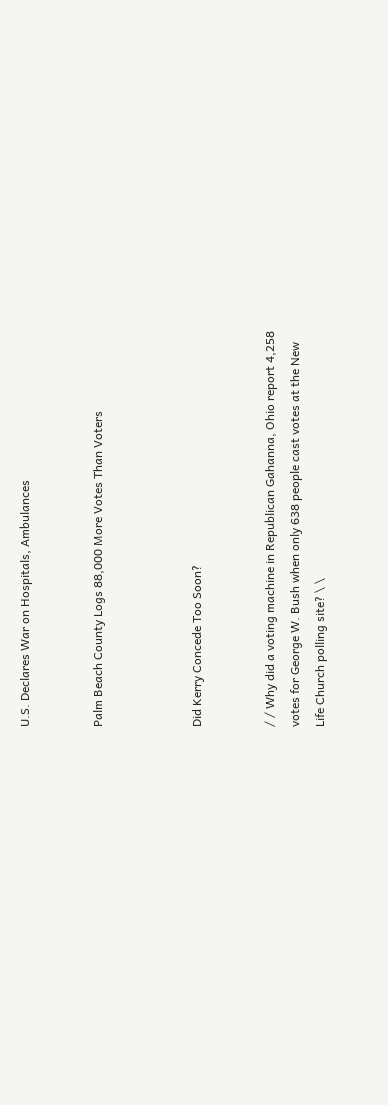U.S. Declares War on Hospitals, Ambulances


Palm Beach County Logs 88,000 More Votes Than Voters



Did Kerry Concede Too Soon?


/ / Why did a voting machine in Republican Gahanna, Ohio report 4,258
votes for George W. Bush when only 638 people cast votes at the New
Life Church polling site? \ \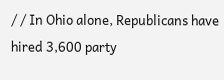/ / In Ohio alone, Republicans have hired 3,600 party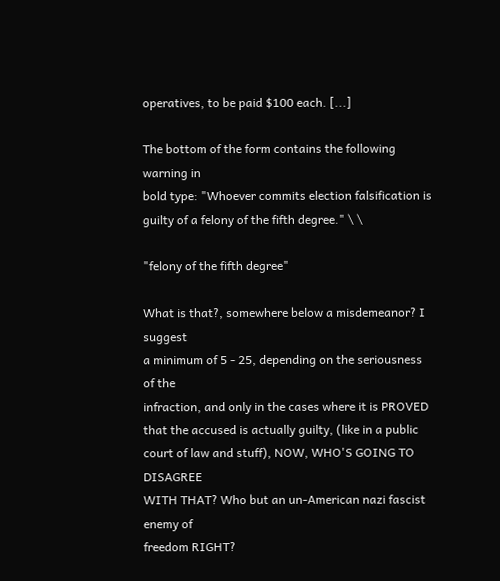operatives, to be paid $100 each. [...]

The bottom of the form contains the following warning in
bold type: "Whoever commits election falsification is
guilty of a felony of the fifth degree." \ \

"felony of the fifth degree"

What is that?, somewhere below a misdemeanor? I suggest
a minimum of 5 - 25, depending on the seriousness of the
infraction, and only in the cases where it is PROVED
that the accused is actually guilty, (like in a public
court of law and stuff), NOW, WHO'S GOING TO DISAGREE
WITH THAT? Who but an un-American nazi fascist enemy of
freedom RIGHT?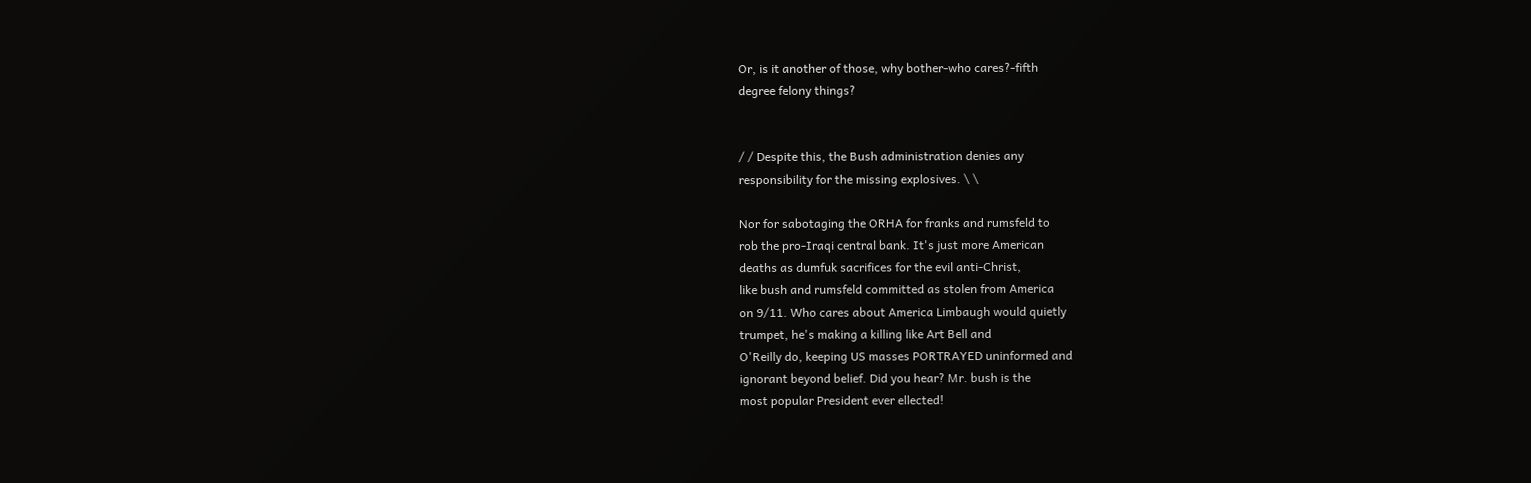Or, is it another of those, why bother-who cares?-fifth
degree felony things?


/ / Despite this, the Bush administration denies any
responsibility for the missing explosives. \ \

Nor for sabotaging the ORHA for franks and rumsfeld to
rob the pro-Iraqi central bank. It's just more American
deaths as dumfuk sacrifices for the evil anti-Christ,
like bush and rumsfeld committed as stolen from America
on 9/11. Who cares about America Limbaugh would quietly
trumpet, he's making a killing like Art Bell and
O'Reilly do, keeping US masses PORTRAYED uninformed and
ignorant beyond belief. Did you hear? Mr. bush is the
most popular President ever ellected!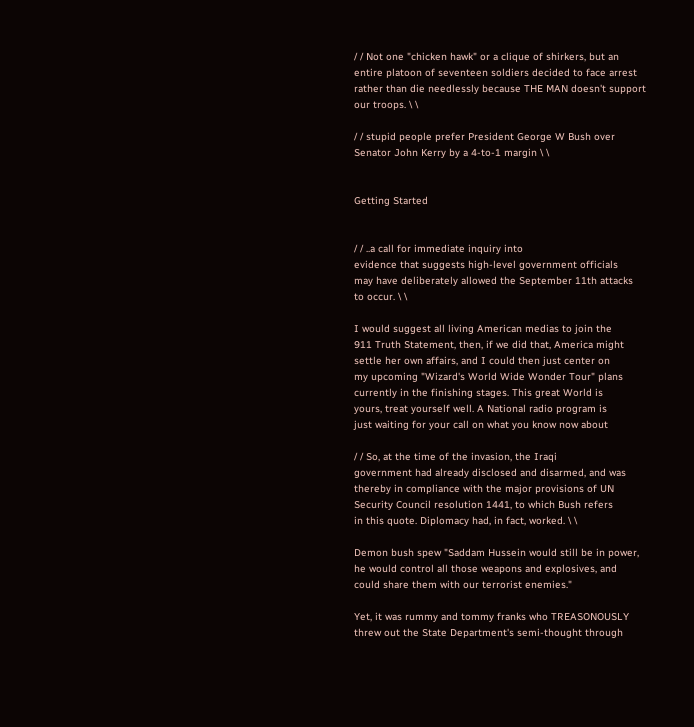/ / Not one "chicken hawk" or a clique of shirkers, but an
entire platoon of seventeen soldiers decided to face arrest
rather than die needlessly because THE MAN doesn't support
our troops. \ \

/ / stupid people prefer President George W Bush over
Senator John Kerry by a 4-to-1 margin \ \


Getting Started


/ / ..a call for immediate inquiry into
evidence that suggests high-level government officials
may have deliberately allowed the September 11th attacks
to occur. \ \

I would suggest all living American medias to join the
911 Truth Statement, then, if we did that, America might
settle her own affairs, and I could then just center on
my upcoming "Wizard's World Wide Wonder Tour" plans
currently in the finishing stages. This great World is
yours, treat yourself well. A National radio program is
just waiting for your call on what you know now about

/ / So, at the time of the invasion, the Iraqi
government had already disclosed and disarmed, and was
thereby in compliance with the major provisions of UN
Security Council resolution 1441, to which Bush refers
in this quote. Diplomacy had, in fact, worked. \ \

Demon bush spew "Saddam Hussein would still be in power,
he would control all those weapons and explosives, and
could share them with our terrorist enemies."

Yet, it was rummy and tommy franks who TREASONOUSLY
threw out the State Department's semi-thought through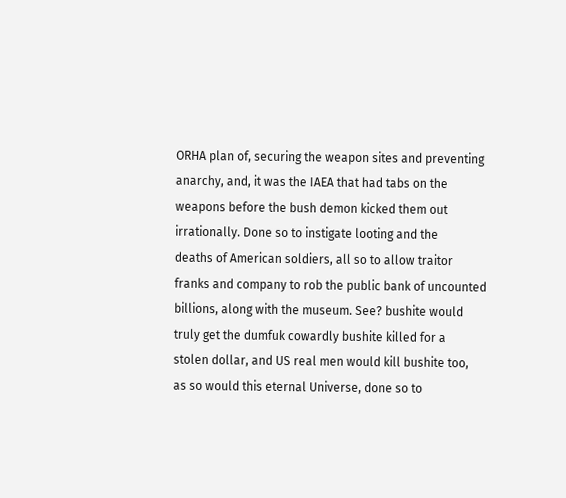ORHA plan of, securing the weapon sites and preventing
anarchy, and, it was the IAEA that had tabs on the
weapons before the bush demon kicked them out
irrationally. Done so to instigate looting and the
deaths of American soldiers, all so to allow traitor
franks and company to rob the public bank of uncounted
billions, along with the museum. See? bushite would
truly get the dumfuk cowardly bushite killed for a
stolen dollar, and US real men would kill bushite too,
as so would this eternal Universe, done so to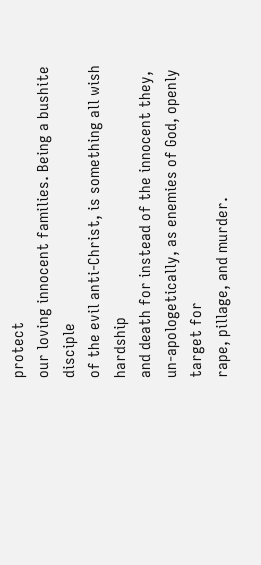protect
our loving innocent families. Being a bushite disciple
of the evil anti-Christ, is something all wish hardship
and death for instead of the innocent they,
un-apologetically, as enemies of God, openly target for
rape, pillage, and murder.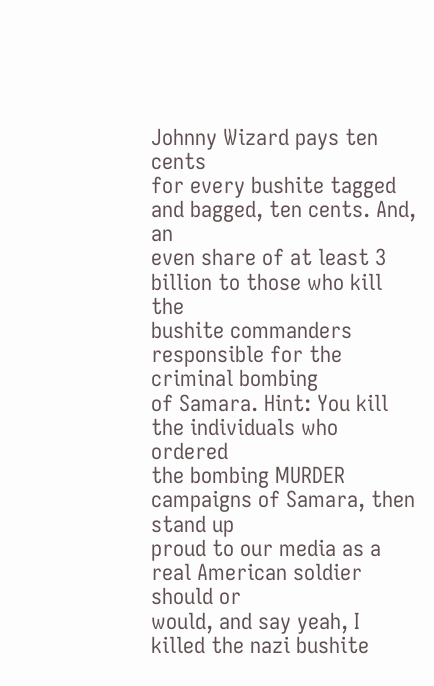Johnny Wizard pays ten cents
for every bushite tagged and bagged, ten cents. And, an
even share of at least 3 billion to those who kill the
bushite commanders responsible for the criminal bombing
of Samara. Hint: You kill the individuals who ordered
the bombing MURDER campaigns of Samara, then stand up
proud to our media as a real American soldier should or
would, and say yeah, I killed the nazi bushite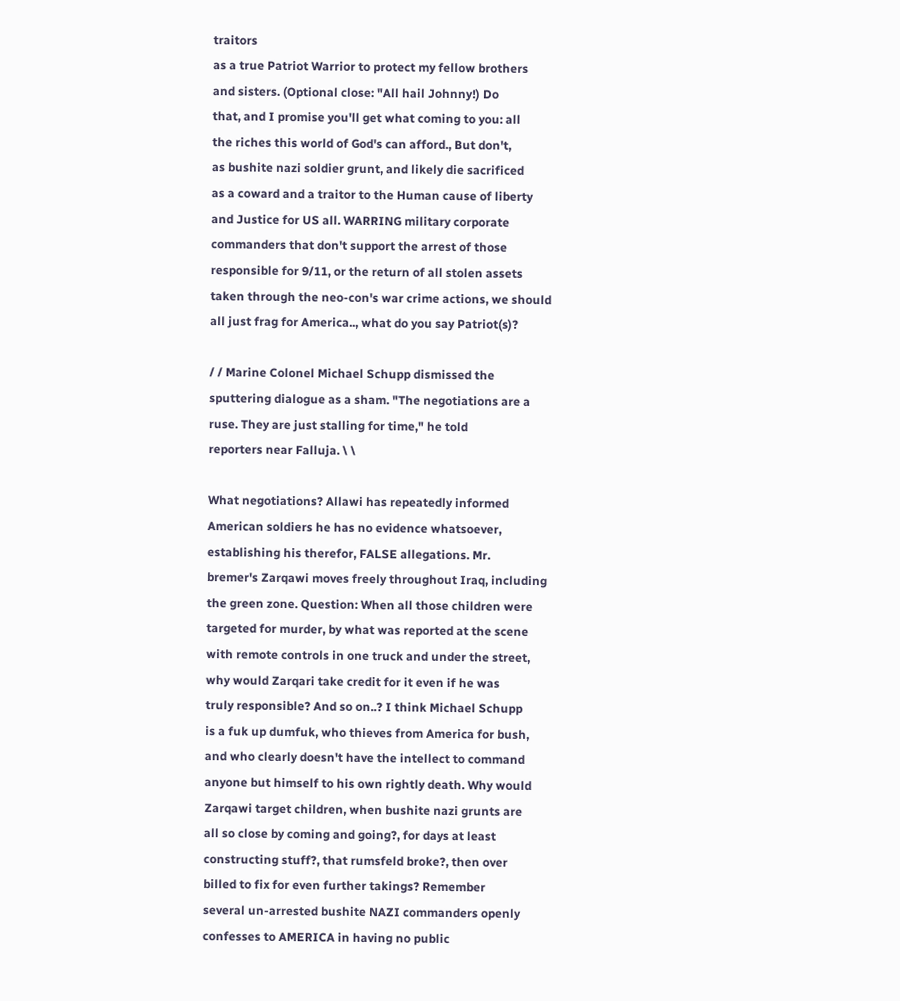traitors
as a true Patriot Warrior to protect my fellow brothers
and sisters. (Optional close: "All hail Johnny!) Do
that, and I promise you'll get what coming to you: all
the riches this world of God's can afford., But don't,
as bushite nazi soldier grunt, and likely die sacrificed
as a coward and a traitor to the Human cause of liberty
and Justice for US all. WARRING military corporate
commanders that don't support the arrest of those
responsible for 9/11, or the return of all stolen assets
taken through the neo-con's war crime actions, we should
all just frag for America.., what do you say Patriot(s)?

/ / Marine Colonel Michael Schupp dismissed the
sputtering dialogue as a sham. "The negotiations are a
ruse. They are just stalling for time," he told
reporters near Falluja. \ \

What negotiations? Allawi has repeatedly informed
American soldiers he has no evidence whatsoever,
establishing his therefor, FALSE allegations. Mr.
bremer's Zarqawi moves freely throughout Iraq, including
the green zone. Question: When all those children were
targeted for murder, by what was reported at the scene
with remote controls in one truck and under the street,
why would Zarqari take credit for it even if he was
truly responsible? And so on..? I think Michael Schupp
is a fuk up dumfuk, who thieves from America for bush,
and who clearly doesn't have the intellect to command
anyone but himself to his own rightly death. Why would
Zarqawi target children, when bushite nazi grunts are
all so close by coming and going?, for days at least
constructing stuff?, that rumsfeld broke?, then over
billed to fix for even further takings? Remember
several un-arrested bushite NAZI commanders openly
confesses to AMERICA in having no public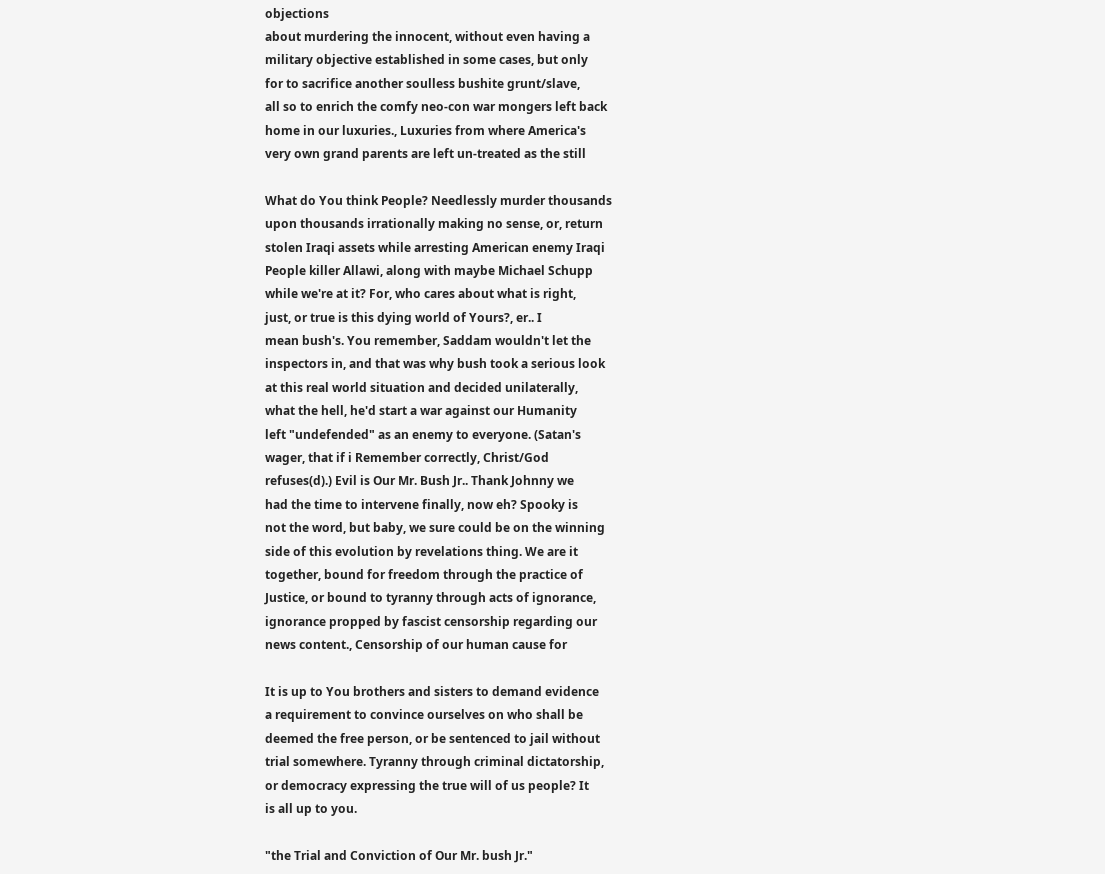objections
about murdering the innocent, without even having a
military objective established in some cases, but only
for to sacrifice another soulless bushite grunt/slave,
all so to enrich the comfy neo-con war mongers left back
home in our luxuries., Luxuries from where America's
very own grand parents are left un-treated as the still

What do You think People? Needlessly murder thousands
upon thousands irrationally making no sense, or, return
stolen Iraqi assets while arresting American enemy Iraqi
People killer Allawi, along with maybe Michael Schupp
while we're at it? For, who cares about what is right,
just, or true is this dying world of Yours?, er.. I
mean bush's. You remember, Saddam wouldn't let the
inspectors in, and that was why bush took a serious look
at this real world situation and decided unilaterally,
what the hell, he'd start a war against our Humanity
left "undefended" as an enemy to everyone. (Satan's
wager, that if i Remember correctly, Christ/God
refuses(d).) Evil is Our Mr. Bush Jr.. Thank Johnny we
had the time to intervene finally, now eh? Spooky is
not the word, but baby, we sure could be on the winning
side of this evolution by revelations thing. We are it
together, bound for freedom through the practice of
Justice, or bound to tyranny through acts of ignorance,
ignorance propped by fascist censorship regarding our
news content., Censorship of our human cause for

It is up to You brothers and sisters to demand evidence
a requirement to convince ourselves on who shall be
deemed the free person, or be sentenced to jail without
trial somewhere. Tyranny through criminal dictatorship,
or democracy expressing the true will of us people? It
is all up to you.

"the Trial and Conviction of Our Mr. bush Jr."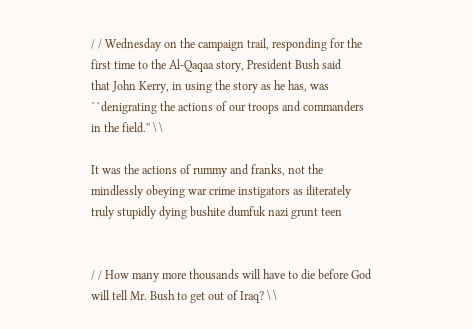/ / Wednesday on the campaign trail, responding for the
first time to the Al-Qaqaa story, President Bush said
that John Kerry, in using the story as he has, was
``denigrating the actions of our troops and commanders
in the field.'' \ \

It was the actions of rummy and franks, not the
mindlessly obeying war crime instigators as iliterately
truly stupidly dying bushite dumfuk nazi grunt teen


/ / How many more thousands will have to die before God
will tell Mr. Bush to get out of Iraq? \ \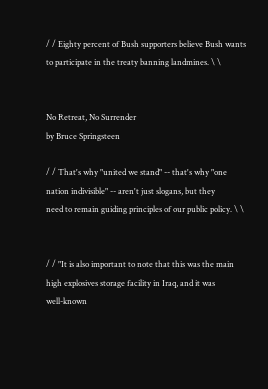/ / Eighty percent of Bush supporters believe Bush wants
to participate in the treaty banning landmines. \ \


No Retreat, No Surrender
by Bruce Springsteen

/ / That's why "united we stand" -- that's why "one
nation indivisible" -- aren't just slogans, but they
need to remain guiding principles of our public policy. \ \


/ / "It is also important to note that this was the main
high explosives storage facility in Iraq, and it was
well-known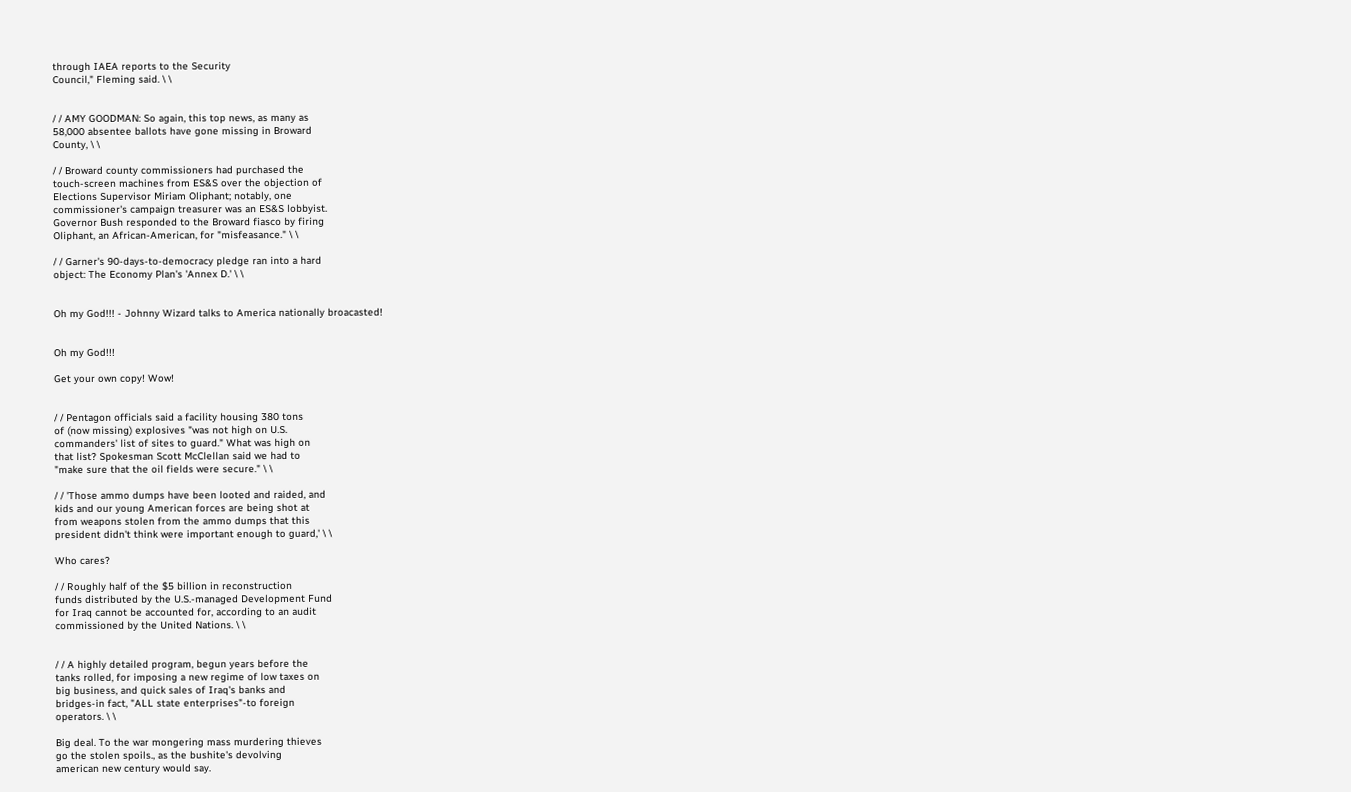through IAEA reports to the Security
Council," Fleming said. \ \


/ / AMY GOODMAN: So again, this top news, as many as
58,000 absentee ballots have gone missing in Broward
County, \ \

/ / Broward county commissioners had purchased the
touch-screen machines from ES&S over the objection of
Elections Supervisor Miriam Oliphant; notably, one
commissioner's campaign treasurer was an ES&S lobbyist.
Governor Bush responded to the Broward fiasco by firing
Oliphant, an African-American, for "misfeasance." \ \

/ / Garner's 90-days-to-democracy pledge ran into a hard
object: The Economy Plan's 'Annex D.' \ \


Oh my God!!! - Johnny Wizard talks to America nationally broacasted!


Oh my God!!!

Get your own copy! Wow!


/ / Pentagon officials said a facility housing 380 tons
of (now missing) explosives "was not high on U.S.
commanders' list of sites to guard." What was high on
that list? Spokesman Scott McClellan said we had to
"make sure that the oil fields were secure." \ \

/ / 'Those ammo dumps have been looted and raided, and
kids and our young American forces are being shot at
from weapons stolen from the ammo dumps that this
president didn't think were important enough to guard,' \ \

Who cares?

/ / Roughly half of the $5 billion in reconstruction
funds distributed by the U.S.-managed Development Fund
for Iraq cannot be accounted for, according to an audit
commissioned by the United Nations. \ \


/ / A highly detailed program, begun years before the
tanks rolled, for imposing a new regime of low taxes on
big business, and quick sales of Iraq's banks and
bridges-in fact, "ALL state enterprises"-to foreign
operators. \ \

Big deal. To the war mongering mass murdering thieves
go the stolen spoils., as the bushite's devolving
american new century would say.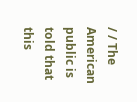/ / The American public is told that this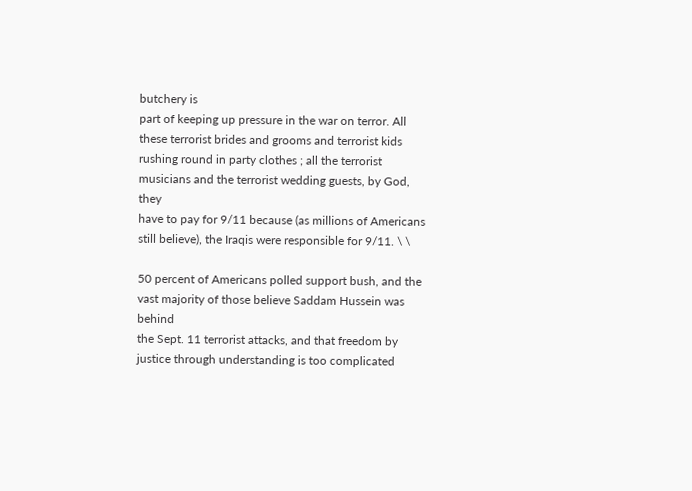butchery is
part of keeping up pressure in the war on terror. All
these terrorist brides and grooms and terrorist kids
rushing round in party clothes ; all the terrorist
musicians and the terrorist wedding guests, by God, they
have to pay for 9/11 because (as millions of Americans
still believe), the Iraqis were responsible for 9/11. \ \

50 percent of Americans polled support bush, and the
vast majority of those believe Saddam Hussein was behind
the Sept. 11 terrorist attacks, and that freedom by
justice through understanding is too complicated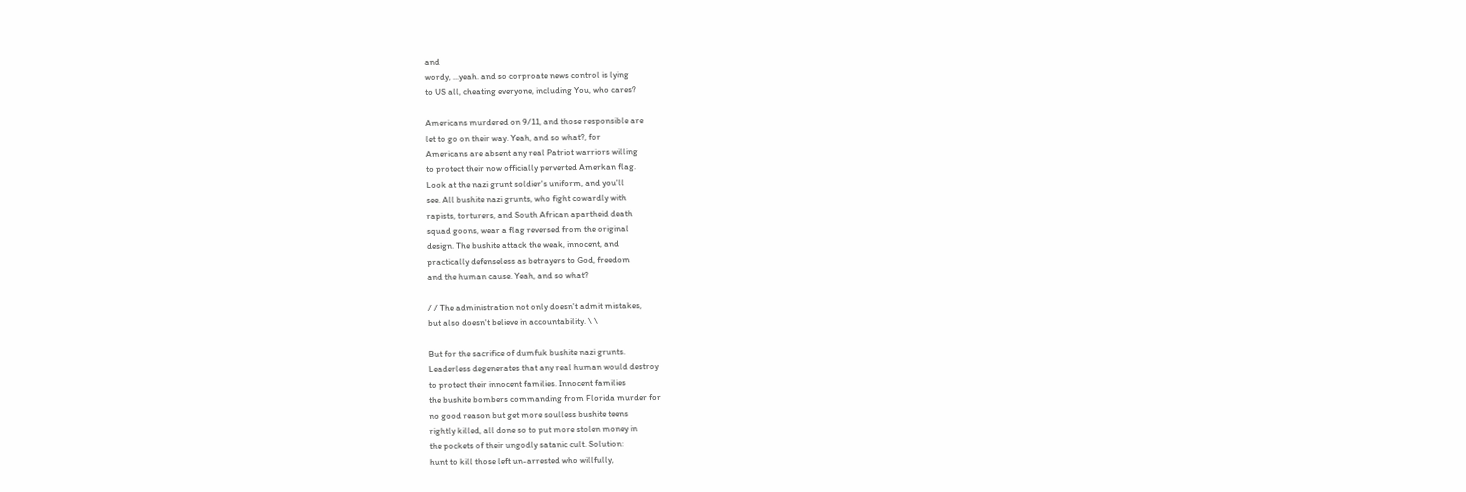and
wordy, ...yeah. and so corproate news control is lying
to US all, cheating everyone, including You, who cares?

Americans murdered on 9/11, and those responsible are
let to go on their way. Yeah, and so what?, for
Americans are absent any real Patriot warriors willing
to protect their now officially perverted Amerkan flag.
Look at the nazi grunt soldier's uniform, and you'll
see. All bushite nazi grunts, who fight cowardly with
rapists, torturers, and South African apartheid death
squad goons, wear a flag reversed from the original
design. The bushite attack the weak, innocent, and
practically defenseless as betrayers to God, freedom
and the human cause. Yeah, and so what?

/ / The administration not only doesn't admit mistakes,
but also doesn't believe in accountability. \ \

But for the sacrifice of dumfuk bushite nazi grunts.
Leaderless degenerates that any real human would destroy
to protect their innocent families. Innocent families
the bushite bombers commanding from Florida murder for
no good reason but get more soulless bushite teens
rightly killed, all done so to put more stolen money in
the pockets of their ungodly satanic cult. Solution:
hunt to kill those left un-arrested who willfully,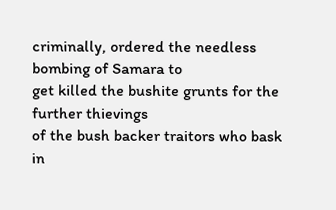criminally, ordered the needless bombing of Samara to
get killed the bushite grunts for the further thievings
of the bush backer traitors who bask in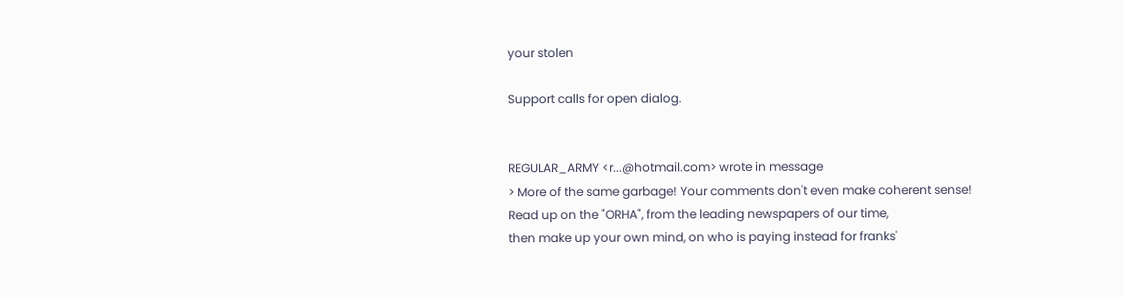your stolen

Support calls for open dialog.


REGULAR_ARMY <r...@hotmail.com> wrote in message
> More of the same garbage! Your comments don't even make coherent sense!
Read up on the "ORHA", from the leading newspapers of our time,
then make up your own mind, on who is paying instead for franks'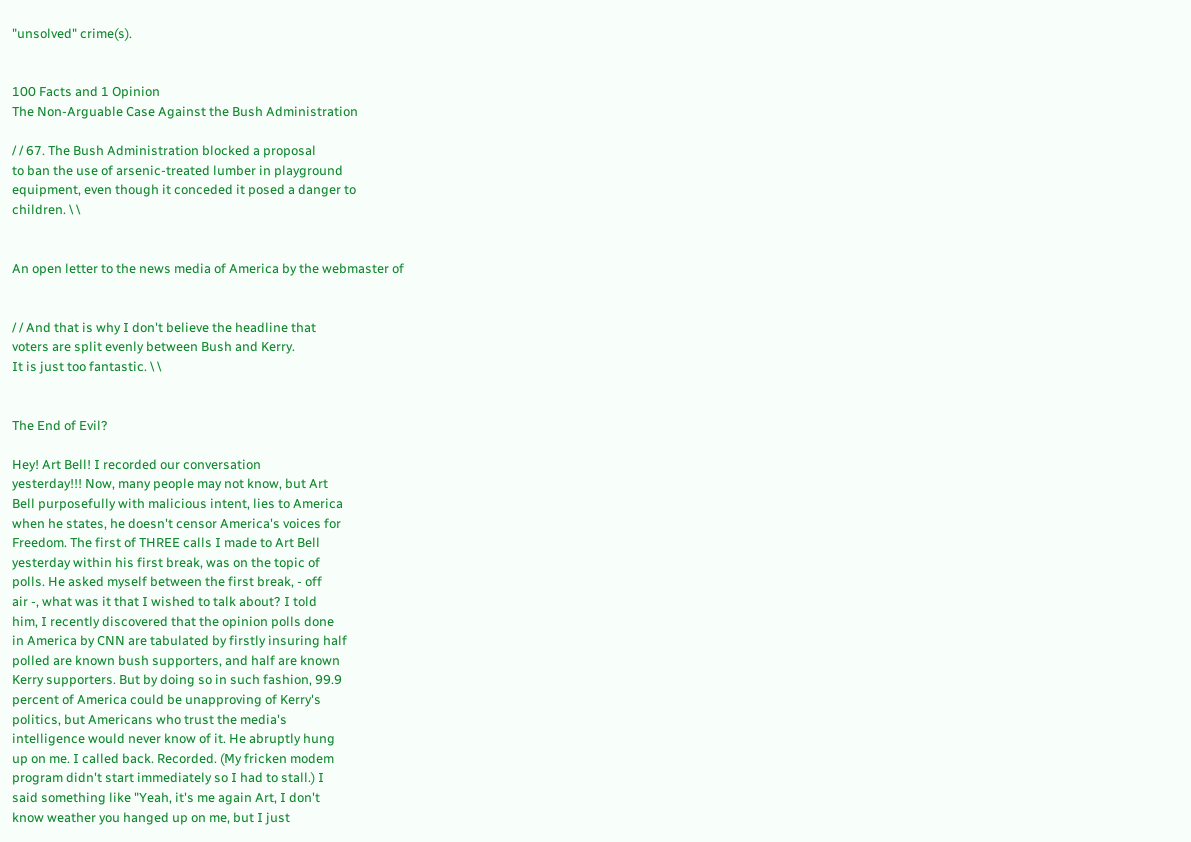"unsolved" crime(s).


100 Facts and 1 Opinion
The Non-Arguable Case Against the Bush Administration

/ / 67. The Bush Administration blocked a proposal
to ban the use of arsenic-treated lumber in playground
equipment, even though it conceded it posed a danger to
children. \ \


An open letter to the news media of America by the webmaster of


/ / And that is why I don't believe the headline that
voters are split evenly between Bush and Kerry.
It is just too fantastic. \ \


The End of Evil?

Hey! Art Bell! I recorded our conversation
yesterday!!! Now, many people may not know, but Art
Bell purposefully with malicious intent, lies to America
when he states, he doesn't censor America's voices for
Freedom. The first of THREE calls I made to Art Bell
yesterday within his first break, was on the topic of
polls. He asked myself between the first break, - off
air -, what was it that I wished to talk about? I told
him, I recently discovered that the opinion polls done
in America by CNN are tabulated by firstly insuring half
polled are known bush supporters, and half are known
Kerry supporters. But by doing so in such fashion, 99.9
percent of America could be unapproving of Kerry's
politics, but Americans who trust the media's
intelligence would never know of it. He abruptly hung
up on me. I called back. Recorded. (My fricken modem
program didn't start immediately so I had to stall.) I
said something like "Yeah, it's me again Art, I don't
know weather you hanged up on me, but I just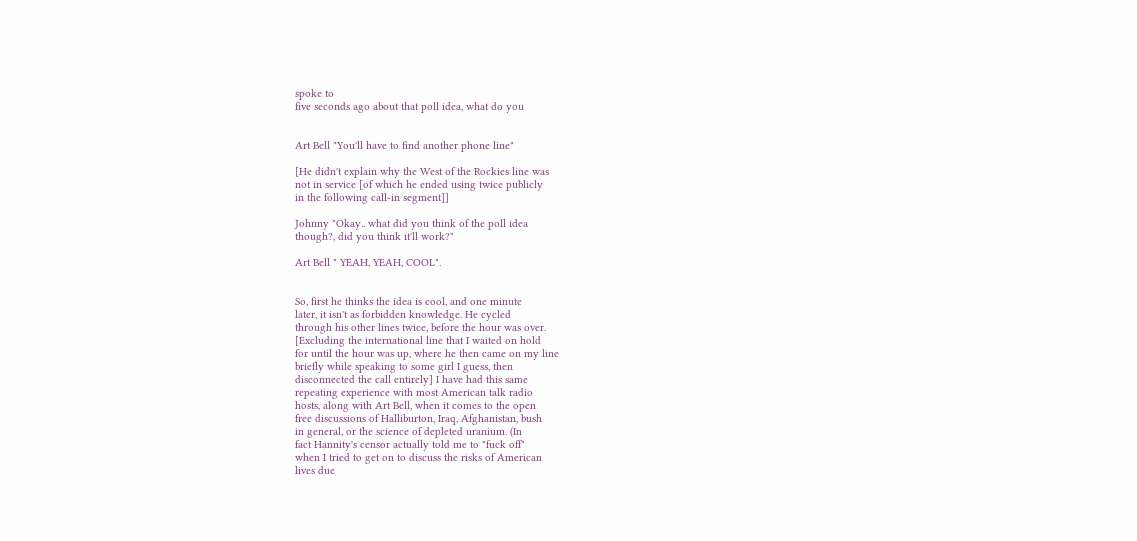spoke to
five seconds ago about that poll idea, what do you


Art Bell "You'll have to find another phone line"

[He didn't explain why the West of the Rockies line was
not in service [of which he ended using twice publicly
in the following call-in segment]]

Johnny "Okay.. what did you think of the poll idea
though?, did you think it'll work?"

Art Bell " YEAH, YEAH, COOL".


So, first he thinks the idea is cool, and one minute
later, it isn't as forbidden knowledge. He cycled
through his other lines twice, before the hour was over.
[Excluding the international line that I waited on hold
for until the hour was up, where he then came on my line
briefly while speaking to some girl I guess, then
disconnected the call entirely] I have had this same
repeating experience with most American talk radio
hosts, along with Art Bell, when it comes to the open
free discussions of Halliburton, Iraq, Afghanistan, bush
in general, or the science of depleted uranium. (In
fact Hannity's censor actually told me to "fuck off"
when I tried to get on to discuss the risks of American
lives due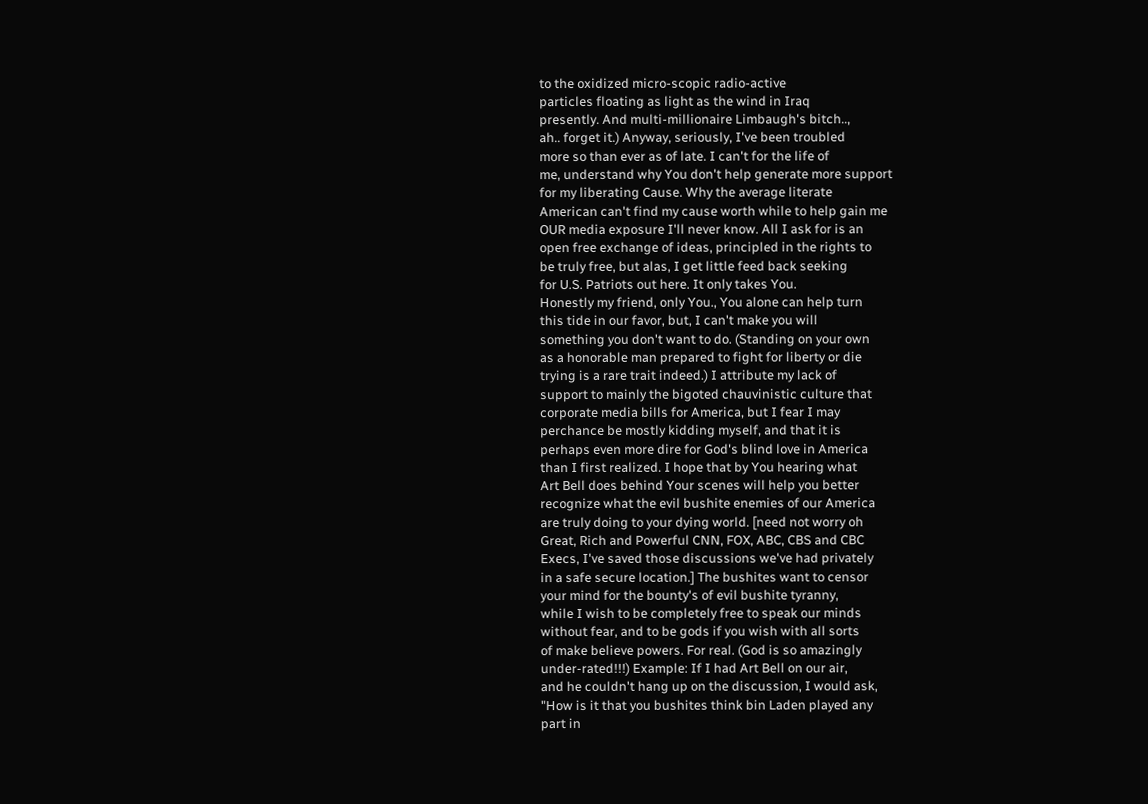to the oxidized micro-scopic radio-active
particles floating as light as the wind in Iraq
presently. And multi-millionaire Limbaugh's bitch..,
ah.. forget it.) Anyway, seriously, I've been troubled
more so than ever as of late. I can't for the life of
me, understand why You don't help generate more support
for my liberating Cause. Why the average literate
American can't find my cause worth while to help gain me
OUR media exposure I'll never know. All I ask for is an
open free exchange of ideas, principled in the rights to
be truly free, but alas, I get little feed back seeking
for U.S. Patriots out here. It only takes You.
Honestly my friend, only You., You alone can help turn
this tide in our favor, but, I can't make you will
something you don't want to do. (Standing on your own
as a honorable man prepared to fight for liberty or die
trying is a rare trait indeed.) I attribute my lack of
support to mainly the bigoted chauvinistic culture that
corporate media bills for America, but I fear I may
perchance be mostly kidding myself, and that it is
perhaps even more dire for God's blind love in America
than I first realized. I hope that by You hearing what
Art Bell does behind Your scenes will help you better
recognize what the evil bushite enemies of our America
are truly doing to your dying world. [need not worry oh
Great, Rich and Powerful CNN, FOX, ABC, CBS and CBC
Execs, I've saved those discussions we've had privately
in a safe secure location.] The bushites want to censor
your mind for the bounty's of evil bushite tyranny,
while I wish to be completely free to speak our minds
without fear, and to be gods if you wish with all sorts
of make believe powers. For real. (God is so amazingly
under-rated!!!) Example: If I had Art Bell on our air,
and he couldn't hang up on the discussion, I would ask,
"How is it that you bushites think bin Laden played any
part in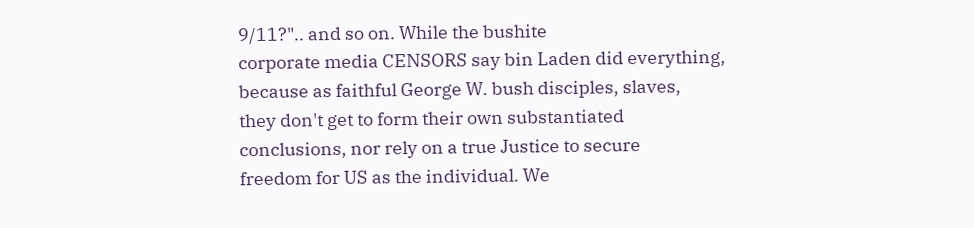9/11?".. and so on. While the bushite
corporate media CENSORS say bin Laden did everything,
because as faithful George W. bush disciples, slaves,
they don't get to form their own substantiated
conclusions, nor rely on a true Justice to secure
freedom for US as the individual. We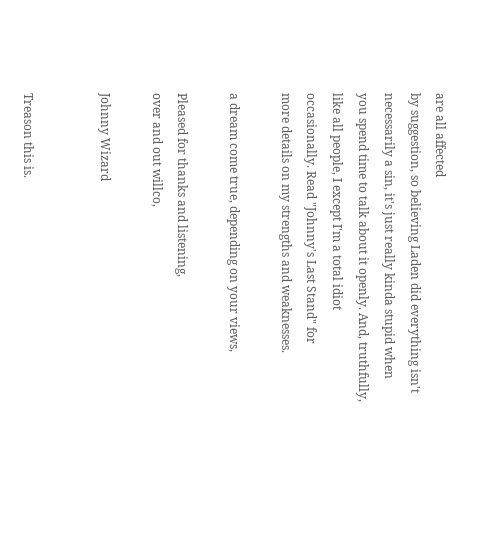are all affected
by suggestion, so believing Laden did everything isn't
necessarily a sin, it's just really kinda stupid when
you spend time to talk about it openly. And, truthfully,
like all people, I except I'm a total idiot
occasionally. Read "Johnny's Last Stand" for
more details on my strengths and weaknesses.

a dream come true, depending on your views,

Pleased for thanks and listening,
over and out willco,

Johnny Wizard


Treason this is.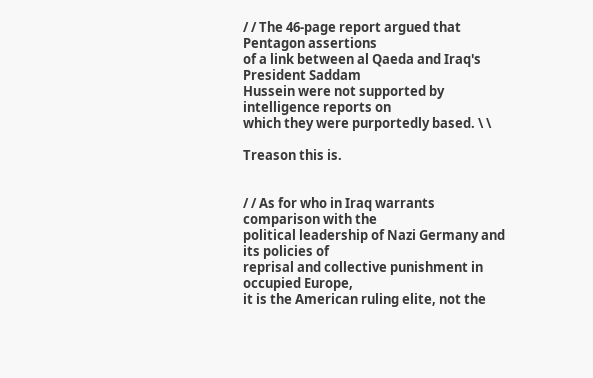/ / The 46-page report argued that Pentagon assertions
of a link between al Qaeda and Iraq's President Saddam
Hussein were not supported by intelligence reports on
which they were purportedly based. \ \

Treason this is.


/ / As for who in Iraq warrants comparison with the
political leadership of Nazi Germany and its policies of
reprisal and collective punishment in occupied Europe,
it is the American ruling elite, not the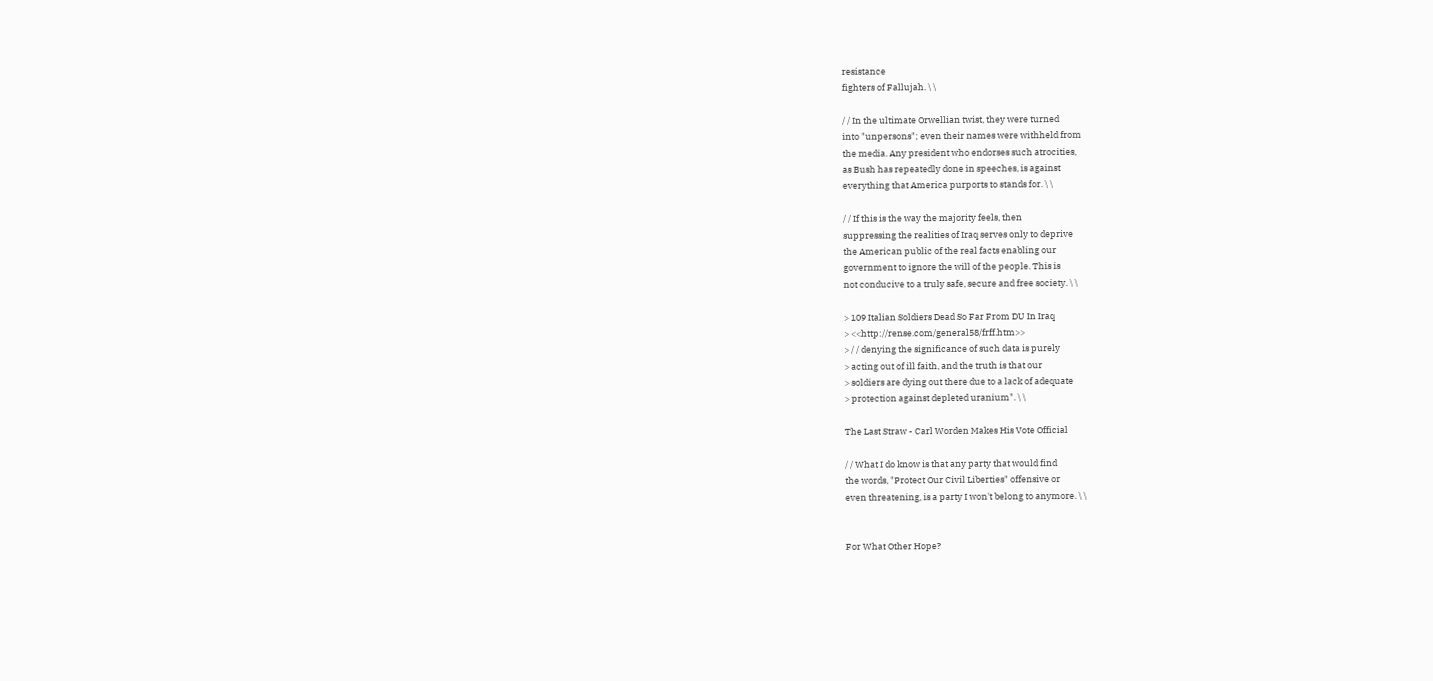resistance
fighters of Fallujah. \ \

/ / In the ultimate Orwellian twist, they were turned
into "unpersons"; even their names were withheld from
the media. Any president who endorses such atrocities,
as Bush has repeatedly done in speeches, is against
everything that America purports to stands for. \ \

/ / If this is the way the majority feels, then
suppressing the realities of Iraq serves only to deprive
the American public of the real facts enabling our
government to ignore the will of the people. This is
not conducive to a truly safe, secure and free society. \ \

> 109 Italian Soldiers Dead So Far From DU In Iraq
> <<http://rense.com/general58/frff.htm>>
> / / denying the significance of such data is purely
> acting out of ill faith, and the truth is that our
> soldiers are dying out there due to a lack of adequate
> protection against depleted uranium". \ \

The Last Straw - Carl Worden Makes His Vote Official

/ / What I do know is that any party that would find
the words, "Protect Our Civil Liberties" offensive or
even threatening, is a party I won't belong to anymore. \ \


For What Other Hope?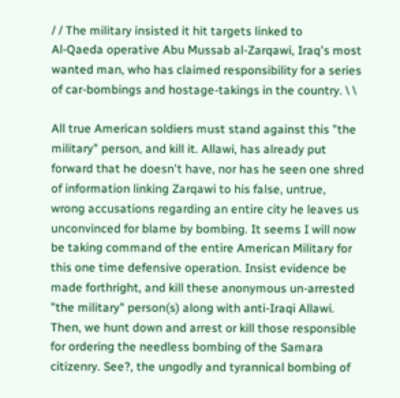/ / The military insisted it hit targets linked to
Al-Qaeda operative Abu Mussab al-Zarqawi, Iraq's most
wanted man, who has claimed responsibility for a series
of car-bombings and hostage-takings in the country. \ \

All true American soldiers must stand against this "the
military" person, and kill it. Allawi, has already put
forward that he doesn't have, nor has he seen one shred
of information linking Zarqawi to his false, untrue,
wrong accusations regarding an entire city he leaves us
unconvinced for blame by bombing. It seems I will now
be taking command of the entire American Military for
this one time defensive operation. Insist evidence be
made forthright, and kill these anonymous un-arrested
"the military" person(s) along with anti-Iraqi Allawi.
Then, we hunt down and arrest or kill those responsible
for ordering the needless bombing of the Samara
citizenry. See?, the ungodly and tyrannical bombing of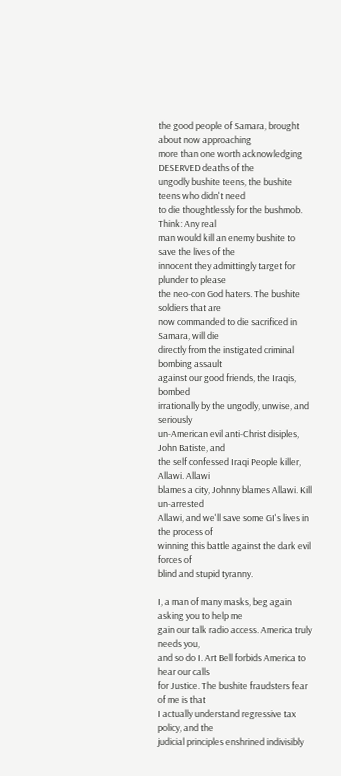the good people of Samara, brought about now approaching
more than one worth acknowledging DESERVED deaths of the
ungodly bushite teens, the bushite teens who didn't need
to die thoughtlessly for the bushmob. Think: Any real
man would kill an enemy bushite to save the lives of the
innocent they admittingly target for plunder to please
the neo-con God haters. The bushite soldiers that are
now commanded to die sacrificed in Samara, will die
directly from the instigated criminal bombing assault
against our good friends, the Iraqis, bombed
irrationally by the ungodly, unwise, and seriously
un-American evil anti-Christ disiples, John Batiste, and
the self confessed Iraqi People killer, Allawi. Allawi
blames a city, Johnny blames Allawi. Kill un-arrested
Allawi, and we'll save some GI's lives in the process of
winning this battle against the dark evil forces of
blind and stupid tyranny.

I, a man of many masks, beg again asking you to help me
gain our talk radio access. America truly needs you,
and so do I. Art Bell forbids America to hear our calls
for Justice. The bushite fraudsters fear of me is that
I actually understand regressive tax policy, and the
judicial principles enshrined indivisibly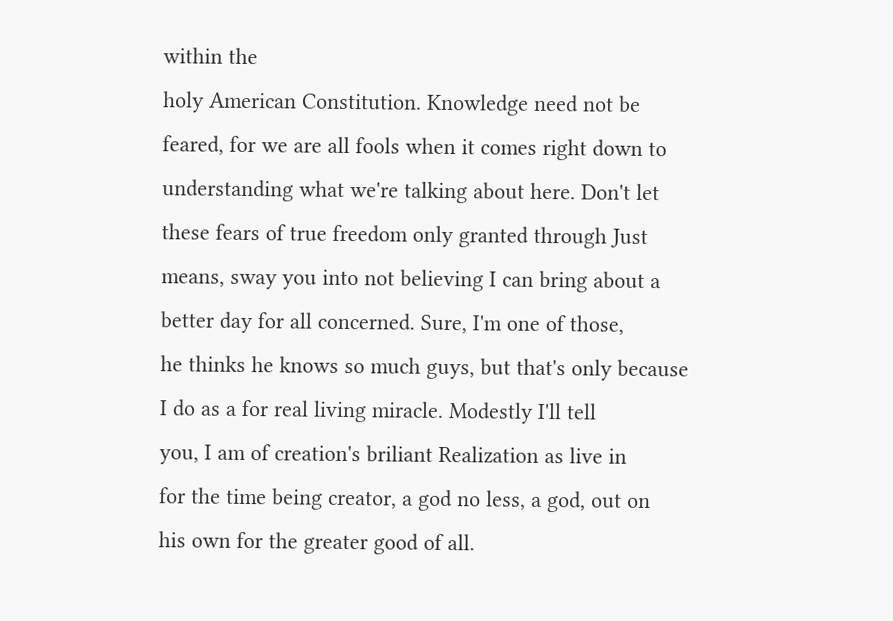within the
holy American Constitution. Knowledge need not be
feared, for we are all fools when it comes right down to
understanding what we're talking about here. Don't let
these fears of true freedom only granted through Just
means, sway you into not believing I can bring about a
better day for all concerned. Sure, I'm one of those,
he thinks he knows so much guys, but that's only because
I do as a for real living miracle. Modestly I'll tell
you, I am of creation's briliant Realization as live in
for the time being creator, a god no less, a god, out on
his own for the greater good of all.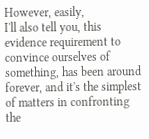However, easily,
I'll also tell you, this evidence requirement to
convince ourselves of something, has been around
forever, and it's the simplest of matters in confronting
the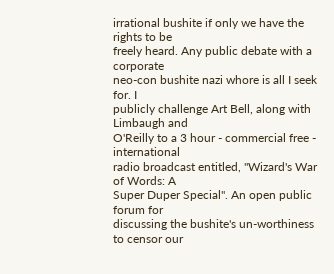irrational bushite if only we have the rights to be
freely heard. Any public debate with a corporate
neo-con bushite nazi whore is all I seek for. I
publicly challenge Art Bell, along with Limbaugh and
O'Reilly to a 3 hour - commercial free - international
radio broadcast entitled, "Wizard's War of Words: A
Super Duper Special". An open public forum for
discussing the bushite's un-worthiness to censor our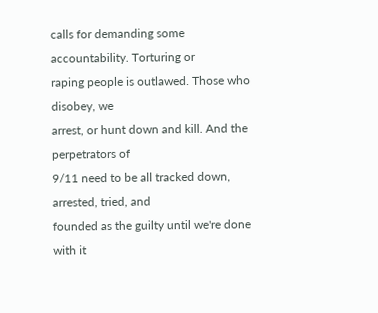calls for demanding some accountability. Torturing or
raping people is outlawed. Those who disobey, we
arrest, or hunt down and kill. And the perpetrators of
9/11 need to be all tracked down, arrested, tried, and
founded as the guilty until we're done with it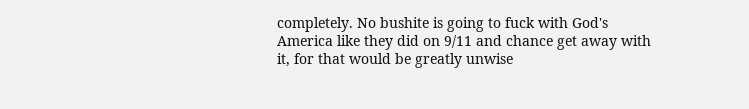completely. No bushite is going to fuck with God's
America like they did on 9/11 and chance get away with
it, for that would be greatly unwise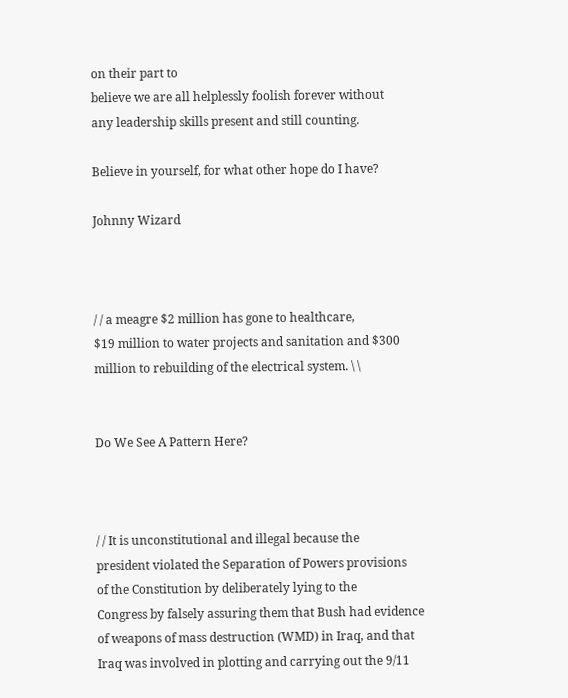on their part to
believe we are all helplessly foolish forever without
any leadership skills present and still counting.

Believe in yourself, for what other hope do I have?

Johnny Wizard



/ / a meagre $2 million has gone to healthcare,
$19 million to water projects and sanitation and $300
million to rebuilding of the electrical system. \ \


Do We See A Pattern Here?



/ / It is unconstitutional and illegal because the
president violated the Separation of Powers provisions
of the Constitution by deliberately lying to the
Congress by falsely assuring them that Bush had evidence
of weapons of mass destruction (WMD) in Iraq, and that
Iraq was involved in plotting and carrying out the 9/11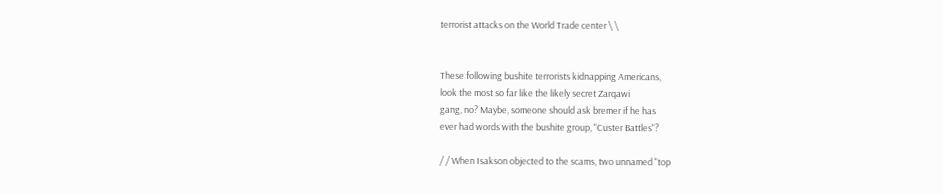terrorist attacks on the World Trade center \ \


These following bushite terrorists kidnapping Americans,
look the most so far like the likely secret Zarqawi
gang, no? Maybe, someone should ask bremer if he has
ever had words with the bushite group, "Custer Battles"?

/ / When Isakson objected to the scams, two unnamed "top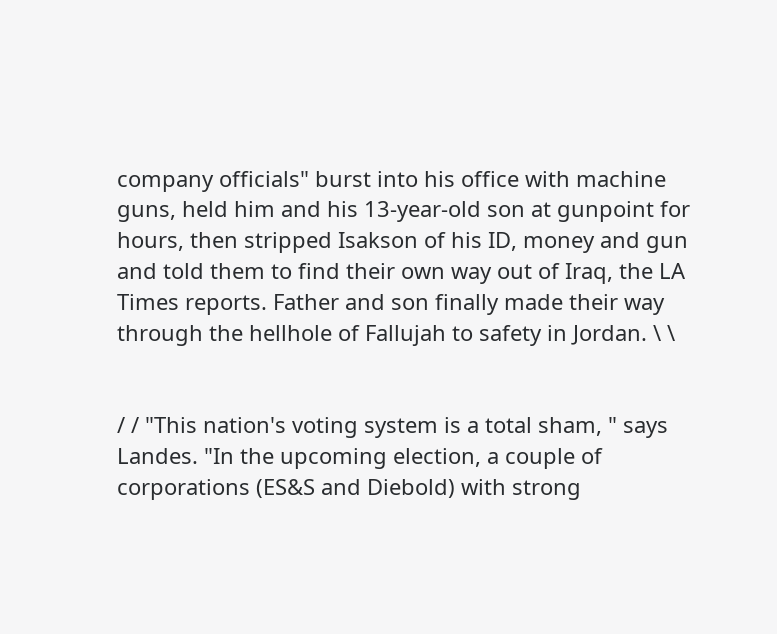company officials" burst into his office with machine
guns, held him and his 13-year-old son at gunpoint for
hours, then stripped Isakson of his ID, money and gun
and told them to find their own way out of Iraq, the LA
Times reports. Father and son finally made their way
through the hellhole of Fallujah to safety in Jordan. \ \


/ / "This nation's voting system is a total sham, " says
Landes. "In the upcoming election, a couple of
corporations (ES&S and Diebold) with strong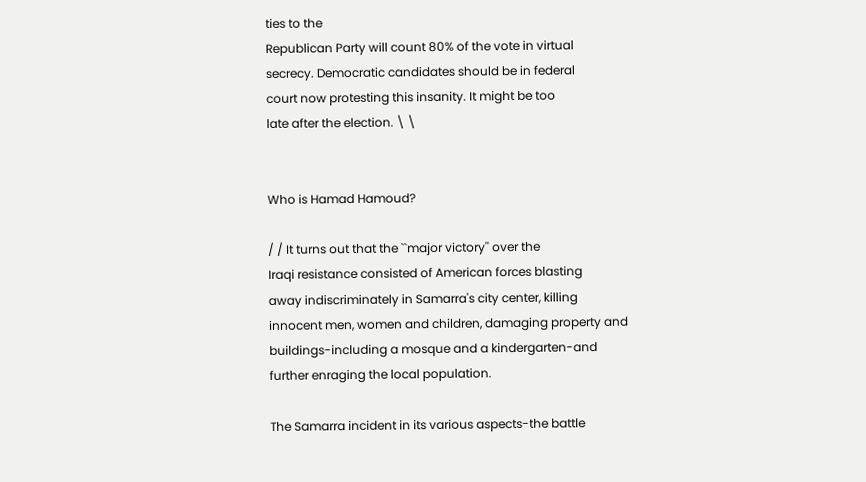ties to the
Republican Party will count 80% of the vote in virtual
secrecy. Democratic candidates should be in federal
court now protesting this insanity. It might be too
late after the election. \ \


Who is Hamad Hamoud?

/ / It turns out that the ``major victory'' over the
Iraqi resistance consisted of American forces blasting
away indiscriminately in Samarra's city center, killing
innocent men, women and children, damaging property and
buildings-including a mosque and a kindergarten-and
further enraging the local population.

The Samarra incident in its various aspects-the battle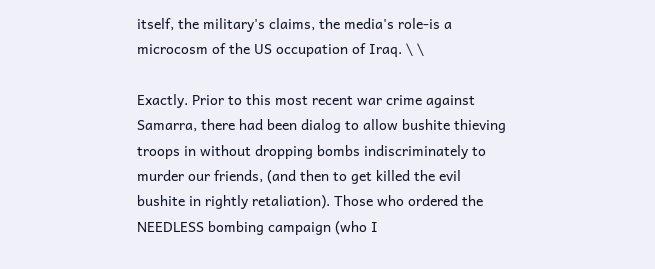itself, the military's claims, the media's role-is a
microcosm of the US occupation of Iraq. \ \

Exactly. Prior to this most recent war crime against
Samarra, there had been dialog to allow bushite thieving
troops in without dropping bombs indiscriminately to
murder our friends, (and then to get killed the evil
bushite in rightly retaliation). Those who ordered the
NEEDLESS bombing campaign (who I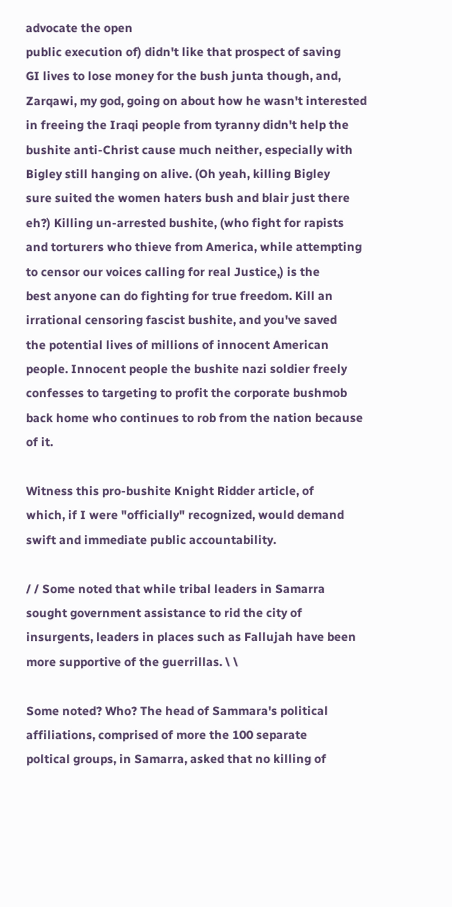advocate the open
public execution of) didn't like that prospect of saving
GI lives to lose money for the bush junta though, and,
Zarqawi, my god, going on about how he wasn't interested
in freeing the Iraqi people from tyranny didn't help the
bushite anti-Christ cause much neither, especially with
Bigley still hanging on alive. (Oh yeah, killing Bigley
sure suited the women haters bush and blair just there
eh?) Killing un-arrested bushite, (who fight for rapists
and torturers who thieve from America, while attempting
to censor our voices calling for real Justice,) is the
best anyone can do fighting for true freedom. Kill an
irrational censoring fascist bushite, and you've saved
the potential lives of millions of innocent American
people. Innocent people the bushite nazi soldier freely
confesses to targeting to profit the corporate bushmob
back home who continues to rob from the nation because
of it.

Witness this pro-bushite Knight Ridder article, of
which, if I were "officially" recognized, would demand
swift and immediate public accountability.

/ / Some noted that while tribal leaders in Samarra
sought government assistance to rid the city of
insurgents, leaders in places such as Fallujah have been
more supportive of the guerrillas. \ \

Some noted? Who? The head of Sammara's political
affiliations, comprised of more the 100 separate
poltical groups, in Samarra, asked that no killing of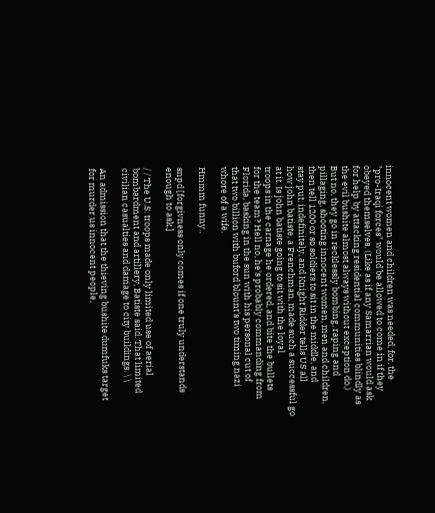innocent women and children was needed, for, the
"pro-Iraqi forces" would be allowed to come in if they
obeyed themselves. (Like as if any Samarrian would ask
for help by attacking residential communities blindly as
the evil bushite almost always without exception do.)
But no, they go in recklessly bombing, raping and
pillaging, shooting innocent women, men and children,
then tell 1200 or so soldiers to sit in the middle, and
stay put, indefinitely, and Knight Ridder tells US all
how john batiste, a Frenchman, made such a successful go
at it. Is john batiste going to sit with the loyal
troops in the carnage he ordered, and bite the bullets
for the team? Hell no, he's probably commanding from
Florida, basking in the sun with his personal cut of
that two billion with buford blount's two timing nazi
whore of a wife.

Hmmm funny..

snpd [forgivness only comes if one truly understands
enough to ask.]

/ / The U.S. troops made only limited use of aerial
bombardment and artillery, Batiste said. That limited
civilian casualties and damage to city buildings. \ \

An admission that the thieving bushite dumfuks target
for murder us innocent people,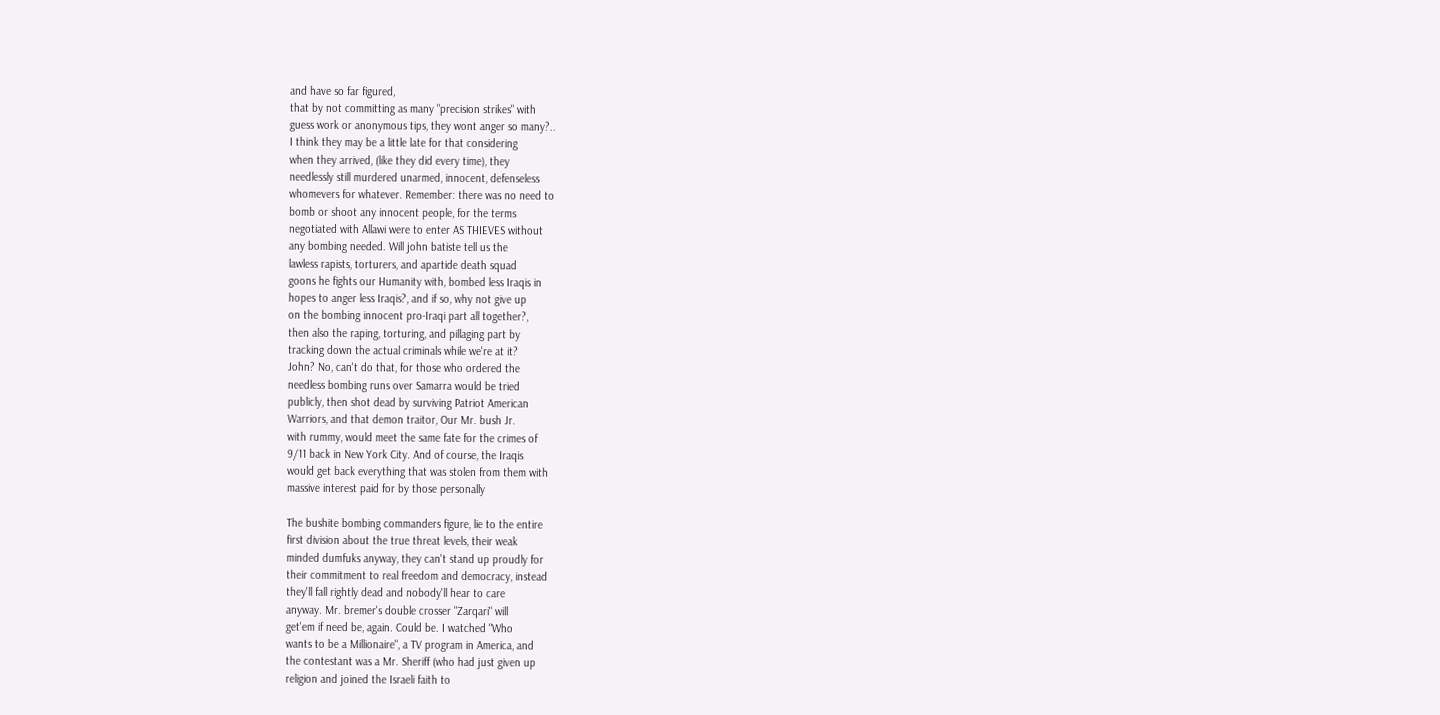and have so far figured,
that by not committing as many "precision strikes" with
guess work or anonymous tips, they wont anger so many?..
I think they may be a little late for that considering
when they arrived, (like they did every time), they
needlessly still murdered unarmed, innocent, defenseless
whomevers for whatever. Remember: there was no need to
bomb or shoot any innocent people, for the terms
negotiated with Allawi were to enter AS THIEVES without
any bombing needed. Will john batiste tell us the
lawless rapists, torturers, and apartide death squad
goons he fights our Humanity with, bombed less Iraqis in
hopes to anger less Iraqis?, and if so, why not give up
on the bombing innocent pro-Iraqi part all together?,
then also the raping, torturing, and pillaging part by
tracking down the actual criminals while we're at it?
John? No, can't do that, for those who ordered the
needless bombing runs over Samarra would be tried
publicly, then shot dead by surviving Patriot American
Warriors, and that demon traitor, Our Mr. bush Jr.
with rummy, would meet the same fate for the crimes of
9/11 back in New York City. And of course, the Iraqis
would get back everything that was stolen from them with
massive interest paid for by those personally

The bushite bombing commanders figure, lie to the entire
first division about the true threat levels, their weak
minded dumfuks anyway, they can't stand up proudly for
their commitment to real freedom and democracy, instead
they'll fall rightly dead and nobody'll hear to care
anyway. Mr. bremer's double crosser "Zarqari" will
get'em if need be, again. Could be. I watched "Who
wants to be a Millionaire", a TV program in America, and
the contestant was a Mr. Sheriff (who had just given up
religion and joined the Israeli faith to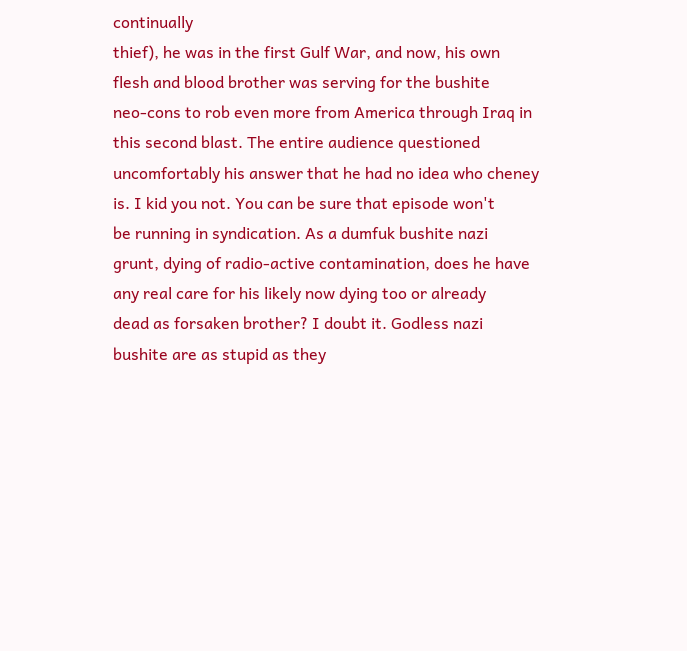continually
thief), he was in the first Gulf War, and now, his own
flesh and blood brother was serving for the bushite
neo-cons to rob even more from America through Iraq in
this second blast. The entire audience questioned
uncomfortably his answer that he had no idea who cheney
is. I kid you not. You can be sure that episode won't
be running in syndication. As a dumfuk bushite nazi
grunt, dying of radio-active contamination, does he have
any real care for his likely now dying too or already
dead as forsaken brother? I doubt it. Godless nazi
bushite are as stupid as they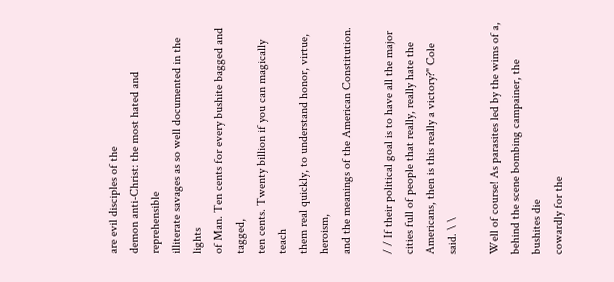are evil disciples of the
demon anti-Christ: the most hated and reprehensible
illiterate savages as so well documented in the lights
of Man. Ten cents for every bushite bagged and tagged,
ten cents. Twenty billion if you can magically teach
them real quickly, to understand honor, virtue, heroism,
and the meanings of the American Constitution.

/ / If their political goal is to have all the major
cities full of people that really, really hate the
Americans, then is this really a victory?" Cole said. \ \

Well of course! As parasites led by the wims of a,
behind the scene bombing campainer, the bushites die
cowardly for the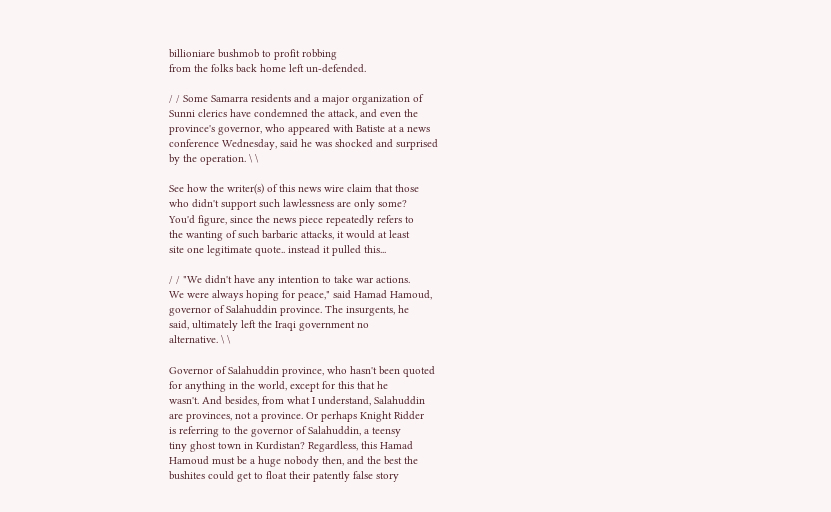billioniare bushmob to profit robbing
from the folks back home left un-defended.

/ / Some Samarra residents and a major organization of
Sunni clerics have condemned the attack, and even the
province's governor, who appeared with Batiste at a news
conference Wednesday, said he was shocked and surprised
by the operation. \ \

See how the writer(s) of this news wire claim that those
who didn't support such lawlessness are only some?
You'd figure, since the news piece repeatedly refers to
the wanting of such barbaric attacks, it would at least
site one legitimate quote.. instead it pulled this...

/ / "We didn't have any intention to take war actions.
We were always hoping for peace," said Hamad Hamoud,
governor of Salahuddin province. The insurgents, he
said, ultimately left the Iraqi government no
alternative. \ \

Governor of Salahuddin province, who hasn't been quoted
for anything in the world, except for this that he
wasn't. And besides, from what I understand, Salahuddin
are provinces, not a province. Or perhaps Knight Ridder
is referring to the governor of Salahuddin, a teensy
tiny ghost town in Kurdistan? Regardless, this Hamad
Hamoud must be a huge nobody then, and the best the
bushites could get to float their patently false story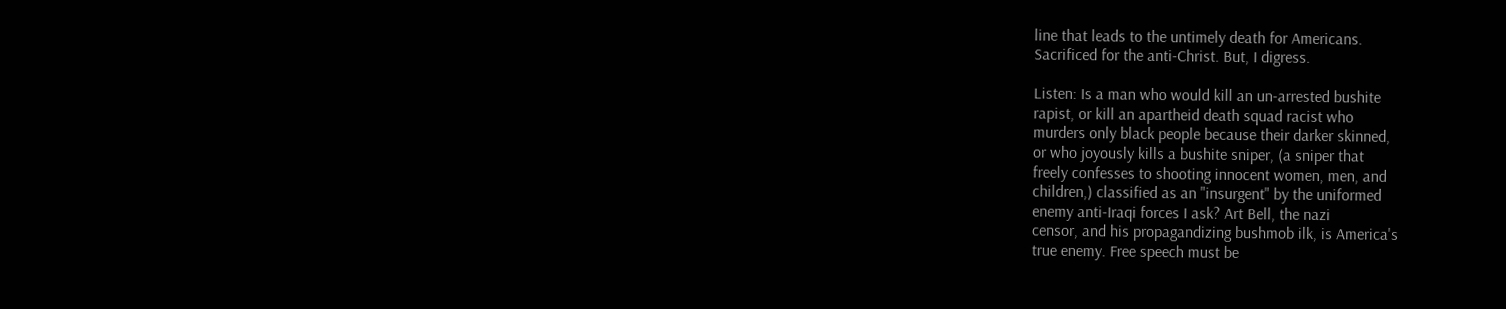line that leads to the untimely death for Americans.
Sacrificed for the anti-Christ. But, I digress.

Listen: Is a man who would kill an un-arrested bushite
rapist, or kill an apartheid death squad racist who
murders only black people because their darker skinned,
or who joyously kills a bushite sniper, (a sniper that
freely confesses to shooting innocent women, men, and
children,) classified as an "insurgent" by the uniformed
enemy anti-Iraqi forces I ask? Art Bell, the nazi
censor, and his propagandizing bushmob ilk, is America's
true enemy. Free speech must be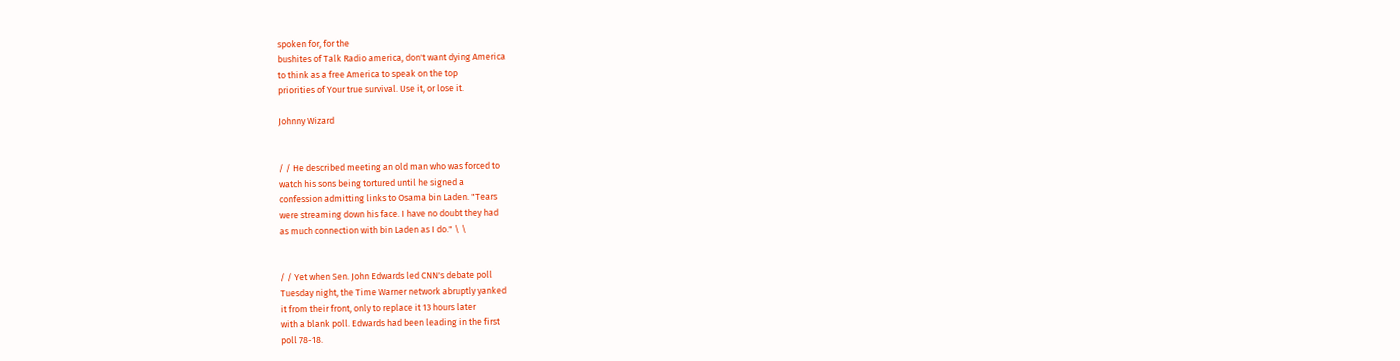spoken for, for the
bushites of Talk Radio america, don't want dying America
to think as a free America to speak on the top
priorities of Your true survival. Use it, or lose it.

Johnny Wizard


/ / He described meeting an old man who was forced to
watch his sons being tortured until he signed a
confession admitting links to Osama bin Laden. "Tears
were streaming down his face. I have no doubt they had
as much connection with bin Laden as I do." \ \


/ / Yet when Sen. John Edwards led CNN's debate poll
Tuesday night, the Time Warner network abruptly yanked
it from their front, only to replace it 13 hours later
with a blank poll. Edwards had been leading in the first
poll 78-18.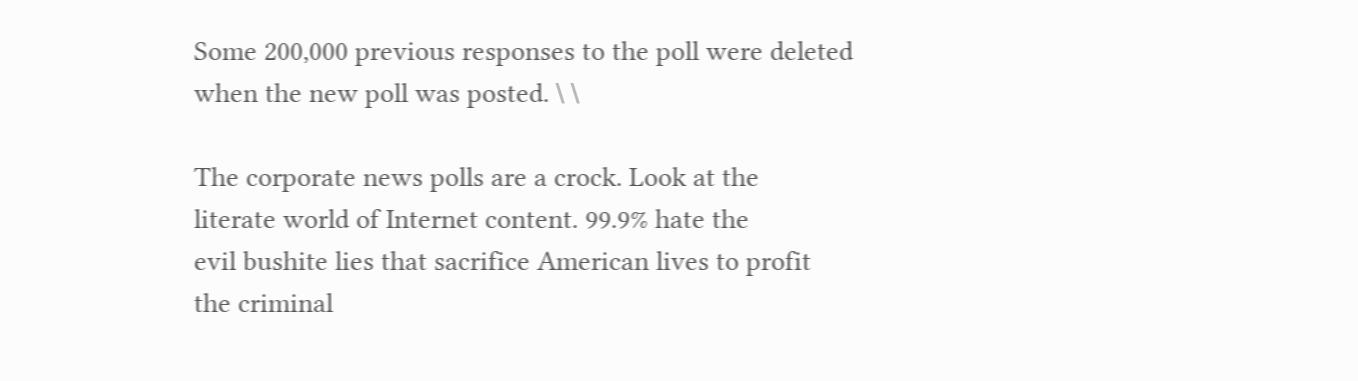Some 200,000 previous responses to the poll were deleted
when the new poll was posted. \ \

The corporate news polls are a crock. Look at the
literate world of Internet content. 99.9% hate the
evil bushite lies that sacrifice American lives to profit
the criminal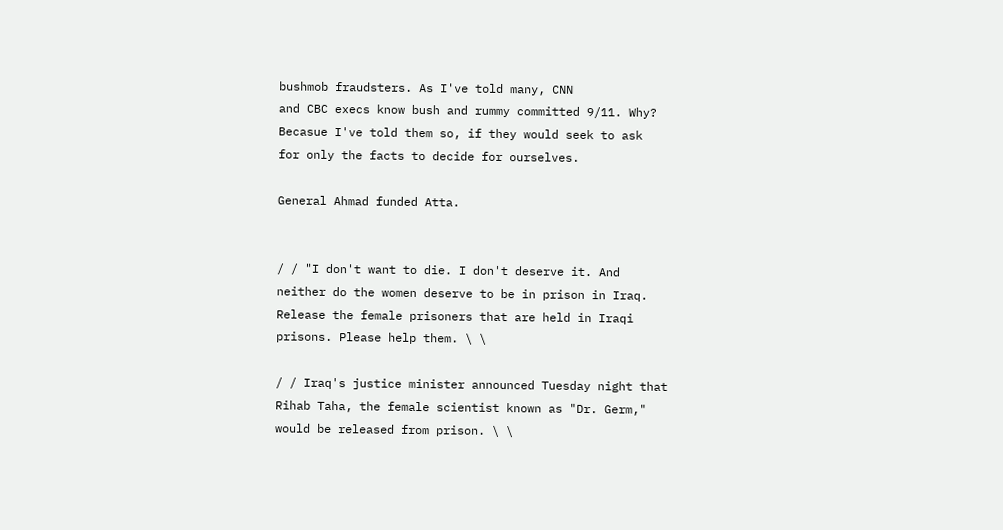bushmob fraudsters. As I've told many, CNN
and CBC execs know bush and rummy committed 9/11. Why?
Becasue I've told them so, if they would seek to ask
for only the facts to decide for ourselves.

General Ahmad funded Atta.


/ / "I don't want to die. I don't deserve it. And
neither do the women deserve to be in prison in Iraq.
Release the female prisoners that are held in Iraqi
prisons. Please help them. \ \

/ / Iraq's justice minister announced Tuesday night that
Rihab Taha, the female scientist known as "Dr. Germ,"
would be released from prison. \ \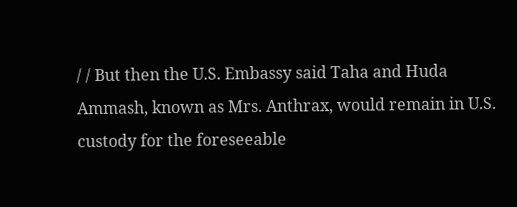/ / But then the U.S. Embassy said Taha and Huda
Ammash, known as Mrs. Anthrax, would remain in U.S.
custody for the foreseeable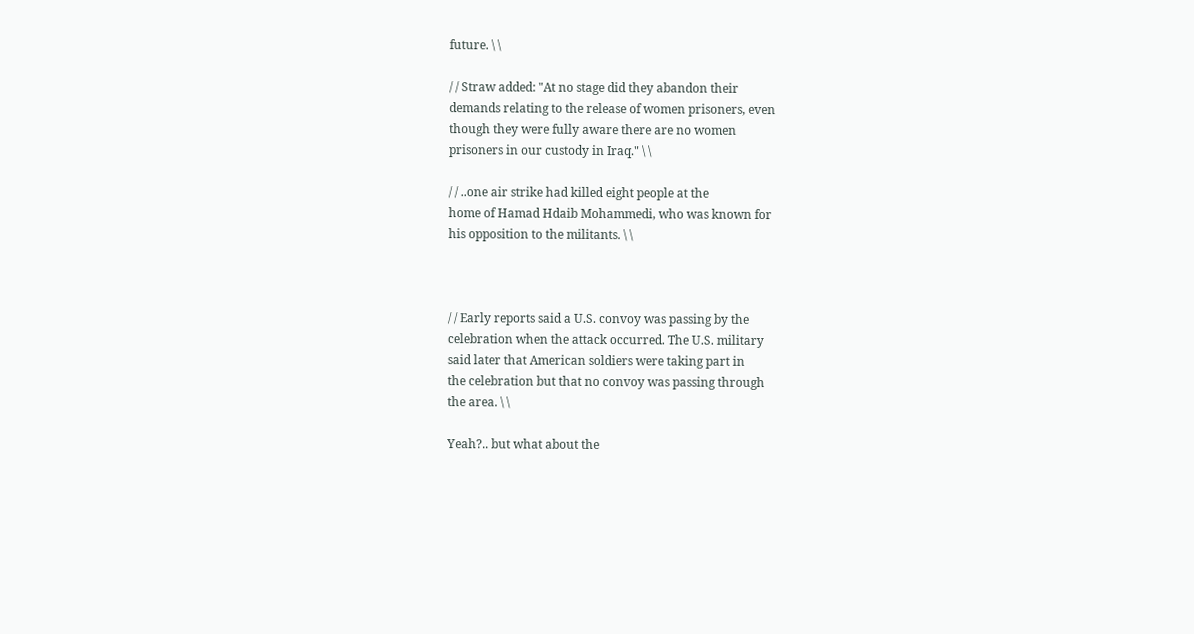future. \ \

/ / Straw added: "At no stage did they abandon their
demands relating to the release of women prisoners, even
though they were fully aware there are no women
prisoners in our custody in Iraq." \ \

/ / ..one air strike had killed eight people at the
home of Hamad Hdaib Mohammedi, who was known for
his opposition to the militants. \ \



/ / Early reports said a U.S. convoy was passing by the
celebration when the attack occurred. The U.S. military
said later that American soldiers were taking part in
the celebration but that no convoy was passing through
the area. \ \

Yeah?.. but what about the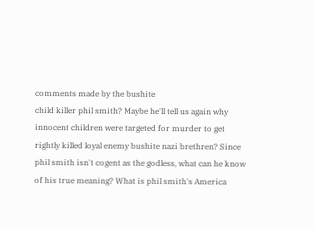comments made by the bushite
child killer phil smith? Maybe he'll tell us again why
innocent children were targeted for murder to get
rightly killed loyal enemy bushite nazi brethren? Since
phil smith isn't cogent as the godless, what can he know
of his true meaning? What is phil smith's America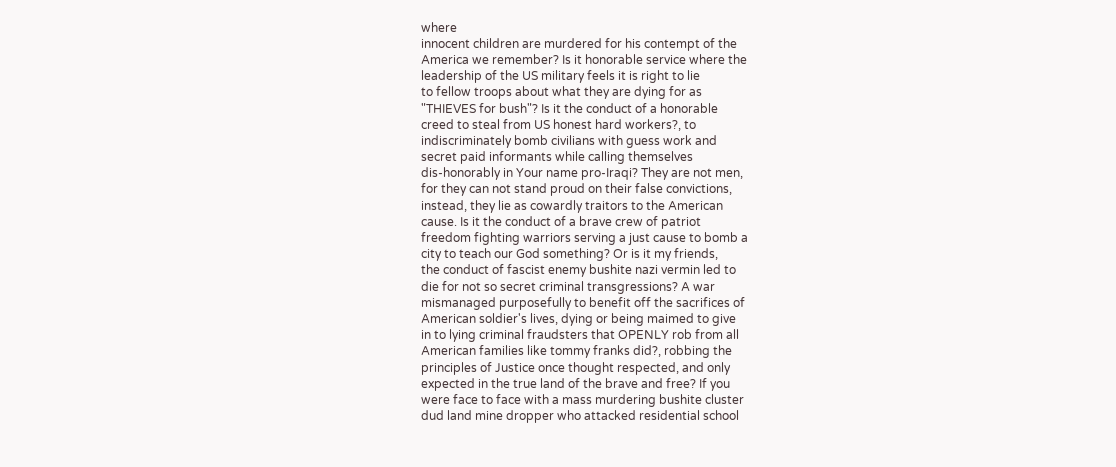where
innocent children are murdered for his contempt of the
America we remember? Is it honorable service where the
leadership of the US military feels it is right to lie
to fellow troops about what they are dying for as
"THIEVES for bush"? Is it the conduct of a honorable
creed to steal from US honest hard workers?, to
indiscriminately bomb civilians with guess work and
secret paid informants while calling themselves
dis-honorably in Your name pro-Iraqi? They are not men,
for they can not stand proud on their false convictions,
instead, they lie as cowardly traitors to the American
cause. Is it the conduct of a brave crew of patriot
freedom fighting warriors serving a just cause to bomb a
city to teach our God something? Or is it my friends,
the conduct of fascist enemy bushite nazi vermin led to
die for not so secret criminal transgressions? A war
mismanaged purposefully to benefit off the sacrifices of
American soldier's lives, dying or being maimed to give
in to lying criminal fraudsters that OPENLY rob from all
American families like tommy franks did?, robbing the
principles of Justice once thought respected, and only
expected in the true land of the brave and free? If you
were face to face with a mass murdering bushite cluster
dud land mine dropper who attacked residential school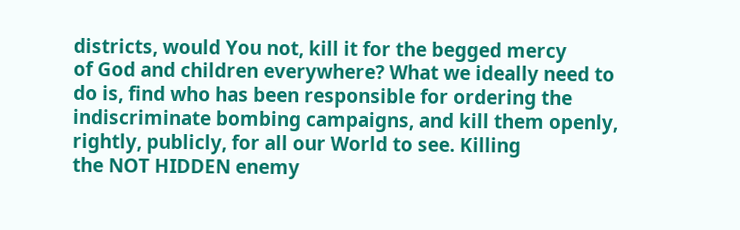districts, would You not, kill it for the begged mercy
of God and children everywhere? What we ideally need to
do is, find who has been responsible for ordering the
indiscriminate bombing campaigns, and kill them openly,
rightly, publicly, for all our World to see. Killing
the NOT HIDDEN enemy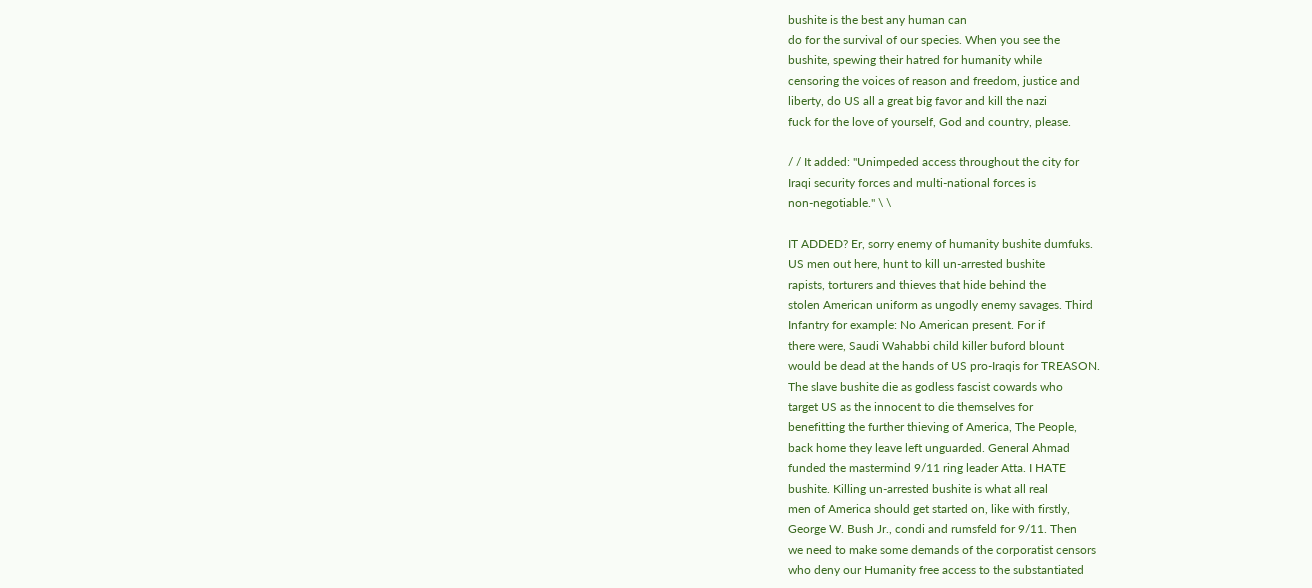bushite is the best any human can
do for the survival of our species. When you see the
bushite, spewing their hatred for humanity while
censoring the voices of reason and freedom, justice and
liberty, do US all a great big favor and kill the nazi
fuck for the love of yourself, God and country, please.

/ / It added: "Unimpeded access throughout the city for
Iraqi security forces and multi-national forces is
non-negotiable." \ \

IT ADDED? Er, sorry enemy of humanity bushite dumfuks.
US men out here, hunt to kill un-arrested bushite
rapists, torturers and thieves that hide behind the
stolen American uniform as ungodly enemy savages. Third
Infantry for example: No American present. For if
there were, Saudi Wahabbi child killer buford blount
would be dead at the hands of US pro-Iraqis for TREASON.
The slave bushite die as godless fascist cowards who
target US as the innocent to die themselves for
benefitting the further thieving of America, The People,
back home they leave left unguarded. General Ahmad
funded the mastermind 9/11 ring leader Atta. I HATE
bushite. Killing un-arrested bushite is what all real
men of America should get started on, like with firstly,
George W. Bush Jr., condi and rumsfeld for 9/11. Then
we need to make some demands of the corporatist censors
who deny our Humanity free access to the substantiated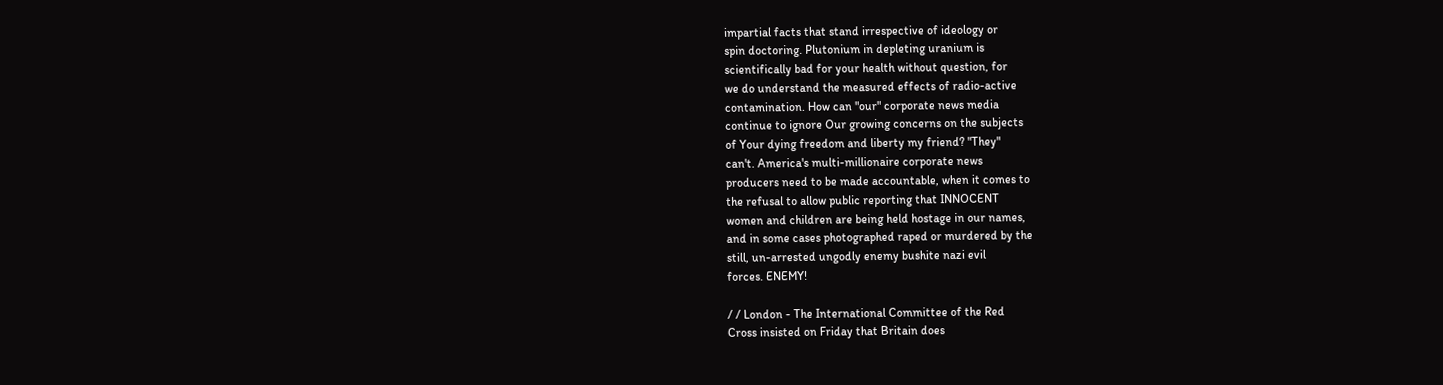impartial facts that stand irrespective of ideology or
spin doctoring. Plutonium in depleting uranium is
scientifically bad for your health without question, for
we do understand the measured effects of radio-active
contamination. How can "our" corporate news media
continue to ignore Our growing concerns on the subjects
of Your dying freedom and liberty my friend? "They"
can't. America's multi-millionaire corporate news
producers need to be made accountable, when it comes to
the refusal to allow public reporting that INNOCENT
women and children are being held hostage in our names,
and in some cases photographed raped or murdered by the
still, un-arrested ungodly enemy bushite nazi evil
forces. ENEMY!

/ / London - The International Committee of the Red
Cross insisted on Friday that Britain does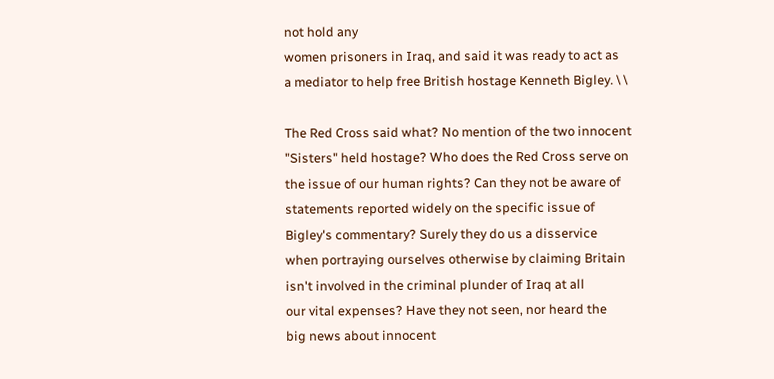not hold any
women prisoners in Iraq, and said it was ready to act as
a mediator to help free British hostage Kenneth Bigley. \ \

The Red Cross said what? No mention of the two innocent
"Sisters" held hostage? Who does the Red Cross serve on
the issue of our human rights? Can they not be aware of
statements reported widely on the specific issue of
Bigley's commentary? Surely they do us a disservice
when portraying ourselves otherwise by claiming Britain
isn't involved in the criminal plunder of Iraq at all
our vital expenses? Have they not seen, nor heard the
big news about innocent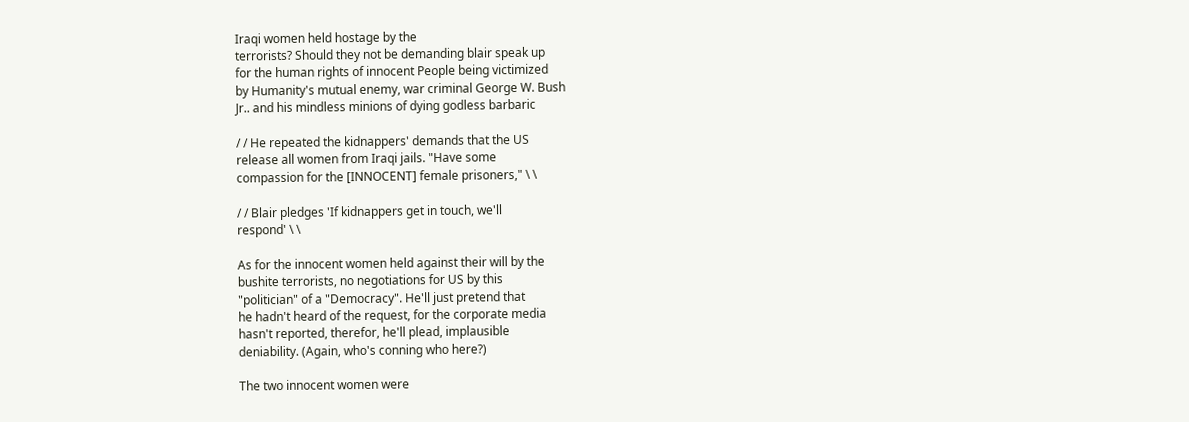Iraqi women held hostage by the
terrorists? Should they not be demanding blair speak up
for the human rights of innocent People being victimized
by Humanity's mutual enemy, war criminal George W. Bush
Jr.. and his mindless minions of dying godless barbaric

/ / He repeated the kidnappers' demands that the US
release all women from Iraqi jails. "Have some
compassion for the [INNOCENT] female prisoners," \ \

/ / Blair pledges 'If kidnappers get in touch, we'll
respond' \ \

As for the innocent women held against their will by the
bushite terrorists, no negotiations for US by this
"politician" of a "Democracy". He'll just pretend that
he hadn't heard of the request, for the corporate media
hasn't reported, therefor, he'll plead, implausible
deniability. (Again, who's conning who here?)

The two innocent women were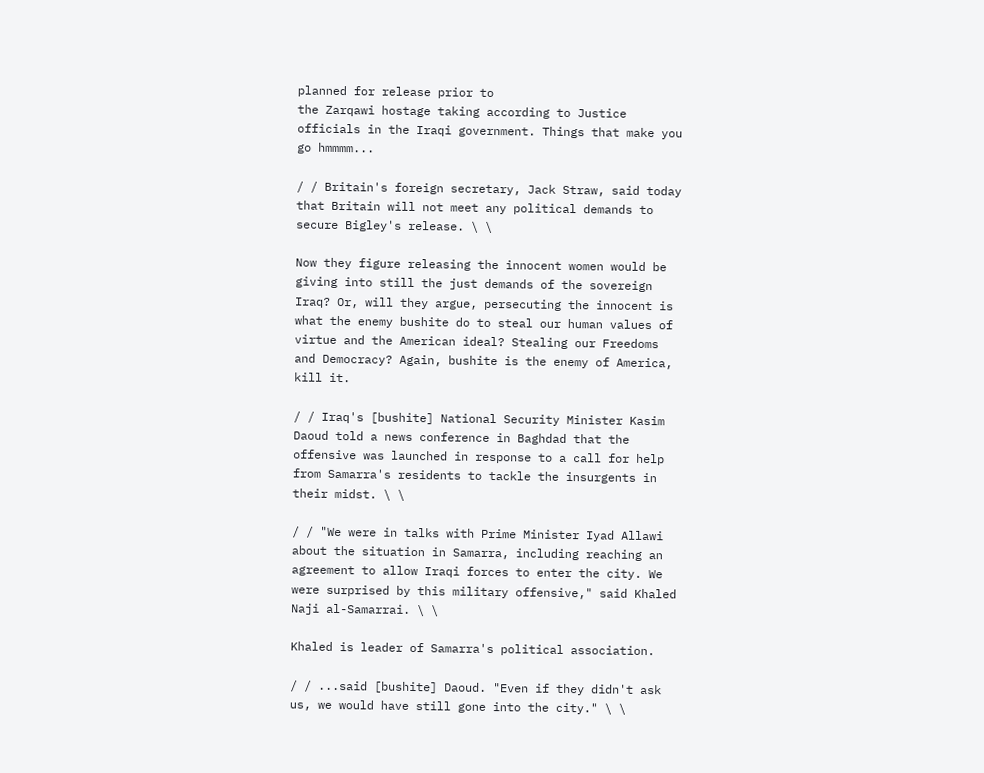planned for release prior to
the Zarqawi hostage taking according to Justice
officials in the Iraqi government. Things that make you
go hmmmm...

/ / Britain's foreign secretary, Jack Straw, said today
that Britain will not meet any political demands to
secure Bigley's release. \ \

Now they figure releasing the innocent women would be
giving into still the just demands of the sovereign
Iraq? Or, will they argue, persecuting the innocent is
what the enemy bushite do to steal our human values of
virtue and the American ideal? Stealing our Freedoms
and Democracy? Again, bushite is the enemy of America,
kill it.

/ / Iraq's [bushite] National Security Minister Kasim
Daoud told a news conference in Baghdad that the
offensive was launched in response to a call for help
from Samarra's residents to tackle the insurgents in
their midst. \ \

/ / "We were in talks with Prime Minister Iyad Allawi
about the situation in Samarra, including reaching an
agreement to allow Iraqi forces to enter the city. We
were surprised by this military offensive," said Khaled
Naji al-Samarrai. \ \

Khaled is leader of Samarra's political association.

/ / ...said [bushite] Daoud. "Even if they didn't ask
us, we would have still gone into the city." \ \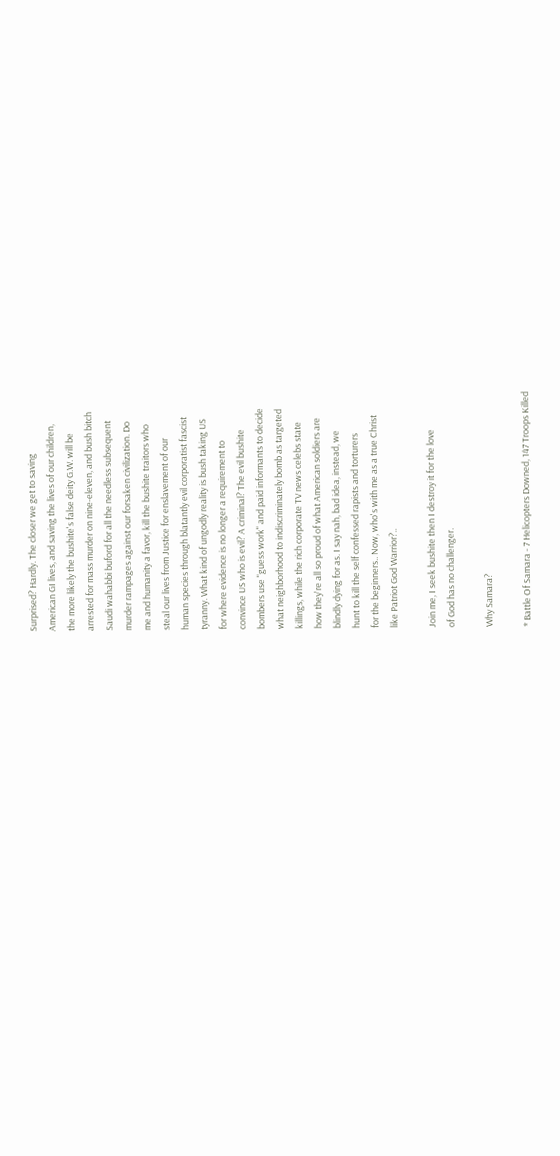Surprised? Hardly. The closer we get to saving
American GI lives, and saving the lives of our children,
the more likely the bushite's false deity G.W. will be
arrested for mass murder on nine-eleven, and bush bitch
Saudi wahabbi buford for all the needless subsequent
murder rampages against our forsaken civilization. Do
me and humanity a favor, kill the bushite traitors who
steal our lives from Justice for enslavement of our
human species through blatantly evil corporatist fascist
tyranny. What kind of ungodly reality is bush taking US
for where evidence is no longer a requirement to
convince US who is evil? A criminal? The evil bushite
bombers use "guess work" and paid informants to decide
what neighborhood to indiscriminately bomb as targeted
killings, while the rich corporate TV news celebs state
how they're all so proud of what American soldiers are
blindly dying for as. I say nah, bad idea, instead, we
hunt to kill the self confessed rapists and torturers
for the beginners.. Now, who's with me as a true Christ
like Patriot God Warrior?..

Join me, I seek bushite then I destroy it for the love
of God has no challenger.

Why Samara?

* Battle Of Samara - 7 Helicopters Downed, 147 Troops Killed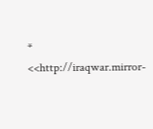* <<http://iraqwar.mirror-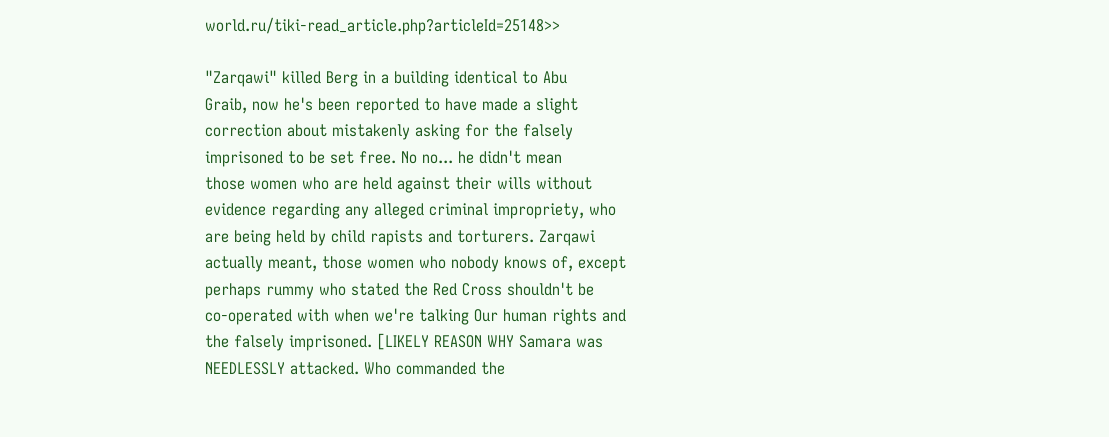world.ru/tiki-read_article.php?articleId=25148>>

"Zarqawi" killed Berg in a building identical to Abu
Graib, now he's been reported to have made a slight
correction about mistakenly asking for the falsely
imprisoned to be set free. No no... he didn't mean
those women who are held against their wills without
evidence regarding any alleged criminal impropriety, who
are being held by child rapists and torturers. Zarqawi
actually meant, those women who nobody knows of, except
perhaps rummy who stated the Red Cross shouldn't be
co-operated with when we're talking Our human rights and
the falsely imprisoned. [LIKELY REASON WHY Samara was
NEEDLESSLY attacked. Who commanded the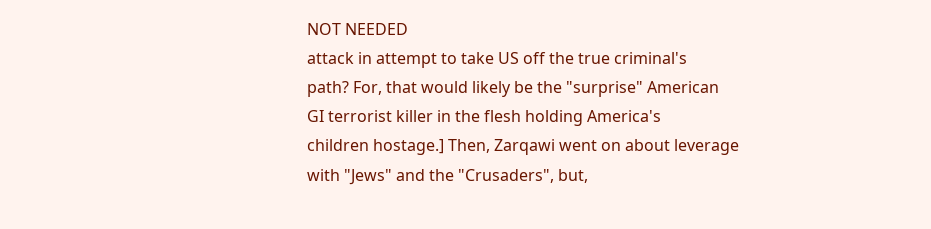NOT NEEDED
attack in attempt to take US off the true criminal's
path? For, that would likely be the "surprise" American
GI terrorist killer in the flesh holding America's
children hostage.] Then, Zarqawi went on about leverage
with "Jews" and the "Crusaders", but,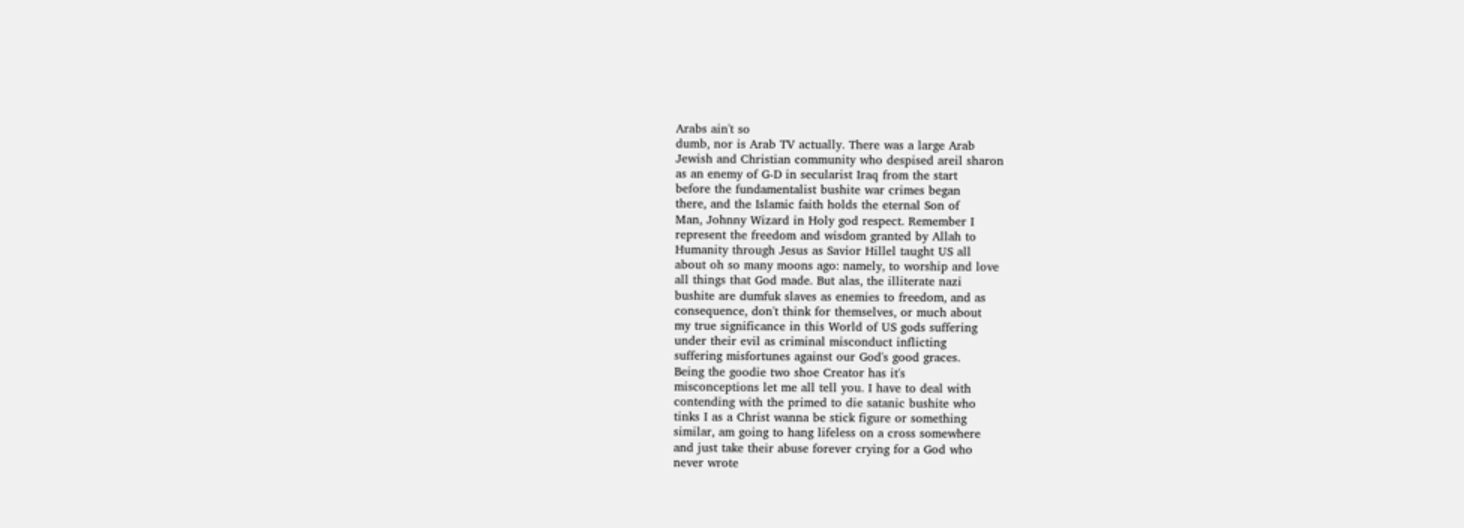Arabs ain't so
dumb, nor is Arab TV actually. There was a large Arab
Jewish and Christian community who despised areil sharon
as an enemy of G-D in secularist Iraq from the start
before the fundamentalist bushite war crimes began
there, and the Islamic faith holds the eternal Son of
Man, Johnny Wizard in Holy god respect. Remember I
represent the freedom and wisdom granted by Allah to
Humanity through Jesus as Savior Hillel taught US all
about oh so many moons ago: namely, to worship and love
all things that God made. But alas, the illiterate nazi
bushite are dumfuk slaves as enemies to freedom, and as
consequence, don't think for themselves, or much about
my true significance in this World of US gods suffering
under their evil as criminal misconduct inflicting
suffering misfortunes against our God's good graces.
Being the goodie two shoe Creator has it's
misconceptions let me all tell you. I have to deal with
contending with the primed to die satanic bushite who
tinks I as a Christ wanna be stick figure or something
similar, am going to hang lifeless on a cross somewhere
and just take their abuse forever crying for a God who
never wrote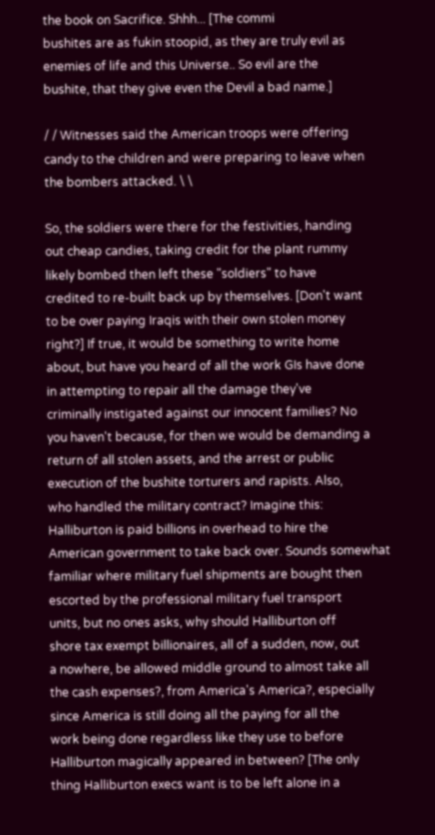the book on Sacrifice. Shhh... [The commi
bushites are as fukin stoopid, as they are truly evil as
enemies of life and this Universe.. So evil are the
bushite, that they give even the Devil a bad name.]

/ / Witnesses said the American troops were offering
candy to the children and were preparing to leave when
the bombers attacked. \ \

So, the soldiers were there for the festivities, handing
out cheap candies, taking credit for the plant rummy
likely bombed then left these "soldiers" to have
credited to re-built back up by themselves. [Don't want
to be over paying Iraqis with their own stolen money
right?] If true, it would be something to write home
about, but have you heard of all the work GIs have done
in attempting to repair all the damage they've
criminally instigated against our innocent families? No
you haven't because, for then we would be demanding a
return of all stolen assets, and the arrest or public
execution of the bushite torturers and rapists. Also,
who handled the military contract? Imagine this:
Halliburton is paid billions in overhead to hire the
American government to take back over. Sounds somewhat
familiar where military fuel shipments are bought then
escorted by the professional military fuel transport
units, but no ones asks, why should Halliburton off
shore tax exempt billionaires, all of a sudden, now, out
a nowhere, be allowed middle ground to almost take all
the cash expenses?, from America's America?, especially
since America is still doing all the paying for all the
work being done regardless like they use to before
Halliburton magically appeared in between? [The only
thing Halliburton execs want is to be left alone in a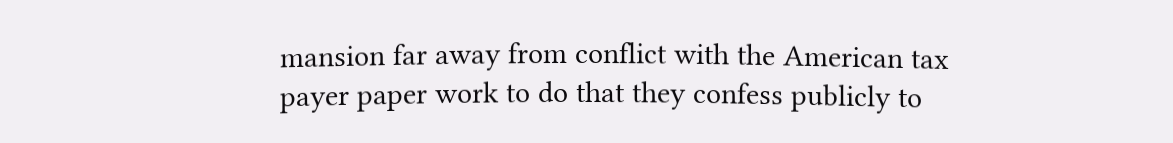mansion far away from conflict with the American tax
payer paper work to do that they confess publicly to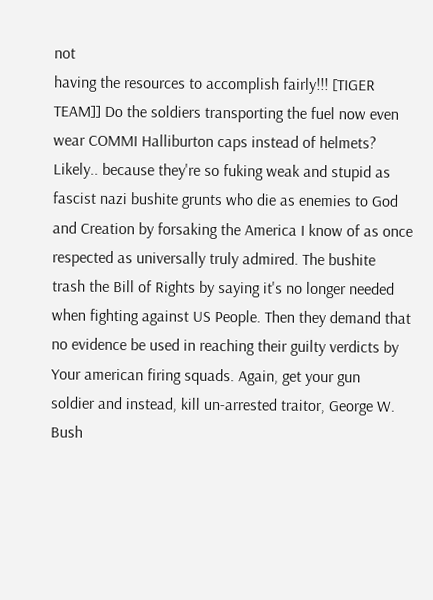not
having the resources to accomplish fairly!!! [TIGER
TEAM]] Do the soldiers transporting the fuel now even
wear COMMI Halliburton caps instead of helmets?
Likely.. because they're so fuking weak and stupid as
fascist nazi bushite grunts who die as enemies to God
and Creation by forsaking the America I know of as once
respected as universally truly admired. The bushite
trash the Bill of Rights by saying it's no longer needed
when fighting against US People. Then they demand that
no evidence be used in reaching their guilty verdicts by
Your american firing squads. Again, get your gun
soldier and instead, kill un-arrested traitor, George W.
Bush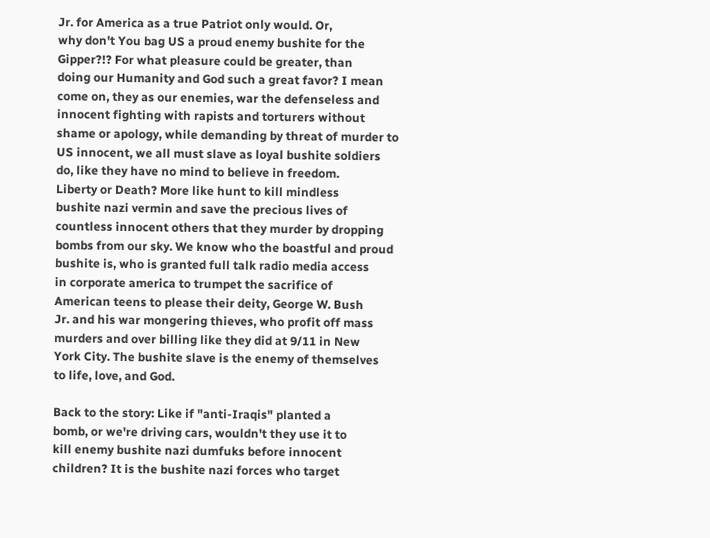Jr. for America as a true Patriot only would. Or,
why don't You bag US a proud enemy bushite for the
Gipper?!? For what pleasure could be greater, than
doing our Humanity and God such a great favor? I mean
come on, they as our enemies, war the defenseless and
innocent fighting with rapists and torturers without
shame or apology, while demanding by threat of murder to
US innocent, we all must slave as loyal bushite soldiers
do, like they have no mind to believe in freedom.
Liberty or Death? More like hunt to kill mindless
bushite nazi vermin and save the precious lives of
countless innocent others that they murder by dropping
bombs from our sky. We know who the boastful and proud
bushite is, who is granted full talk radio media access
in corporate america to trumpet the sacrifice of
American teens to please their deity, George W. Bush
Jr. and his war mongering thieves, who profit off mass
murders and over billing like they did at 9/11 in New
York City. The bushite slave is the enemy of themselves
to life, love, and God.

Back to the story: Like if "anti-Iraqis" planted a
bomb, or we're driving cars, wouldn't they use it to
kill enemy bushite nazi dumfuks before innocent
children? It is the bushite nazi forces who target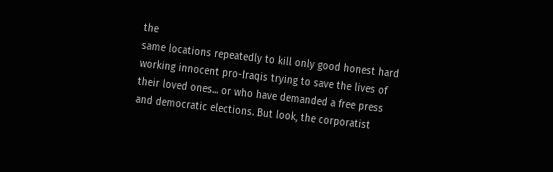the
same locations repeatedly to kill only good honest hard
working innocent pro-Iraqis trying to save the lives of
their loved ones... or who have demanded a free press
and democratic elections. But look, the corporatist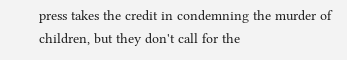press takes the credit in condemning the murder of
children, but they don't call for the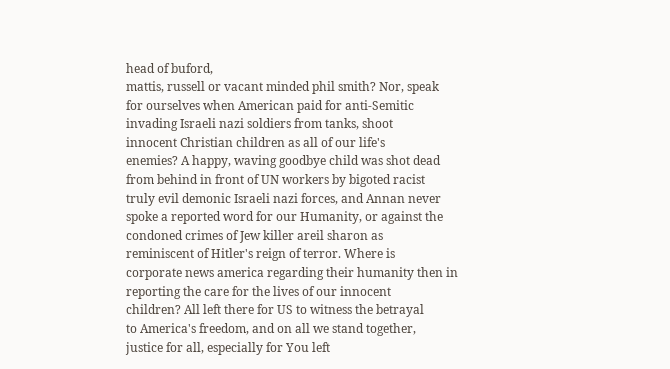head of buford,
mattis, russell or vacant minded phil smith? Nor, speak
for ourselves when American paid for anti-Semitic
invading Israeli nazi soldiers from tanks, shoot
innocent Christian children as all of our life's
enemies? A happy, waving goodbye child was shot dead
from behind in front of UN workers by bigoted racist
truly evil demonic Israeli nazi forces, and Annan never
spoke a reported word for our Humanity, or against the
condoned crimes of Jew killer areil sharon as
reminiscent of Hitler's reign of terror. Where is
corporate news america regarding their humanity then in
reporting the care for the lives of our innocent
children? All left there for US to witness the betrayal
to America's freedom, and on all we stand together,
justice for all, especially for You left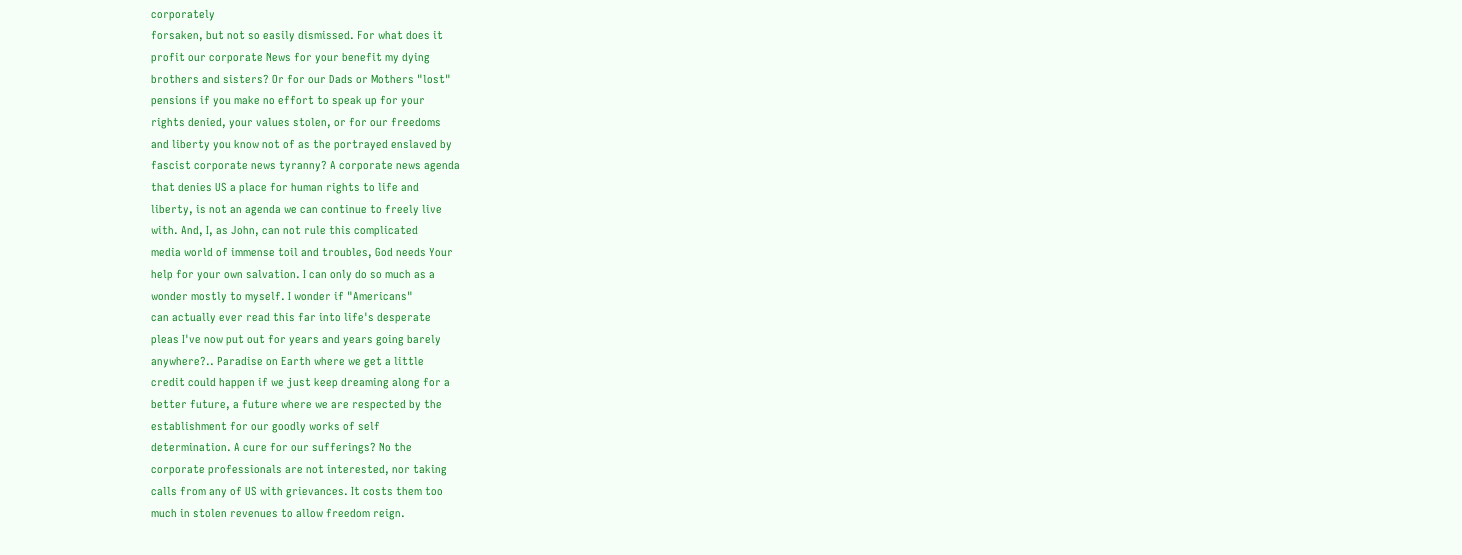corporately
forsaken, but not so easily dismissed. For what does it
profit our corporate News for your benefit my dying
brothers and sisters? Or for our Dads or Mothers "lost"
pensions if you make no effort to speak up for your
rights denied, your values stolen, or for our freedoms
and liberty you know not of as the portrayed enslaved by
fascist corporate news tyranny? A corporate news agenda
that denies US a place for human rights to life and
liberty, is not an agenda we can continue to freely live
with. And, I, as John, can not rule this complicated
media world of immense toil and troubles, God needs Your
help for your own salvation. I can only do so much as a
wonder mostly to myself. I wonder if "Americans"
can actually ever read this far into life's desperate
pleas I've now put out for years and years going barely
anywhere?.. Paradise on Earth where we get a little
credit could happen if we just keep dreaming along for a
better future, a future where we are respected by the
establishment for our goodly works of self
determination. A cure for our sufferings? No the
corporate professionals are not interested, nor taking
calls from any of US with grievances. It costs them too
much in stolen revenues to allow freedom reign.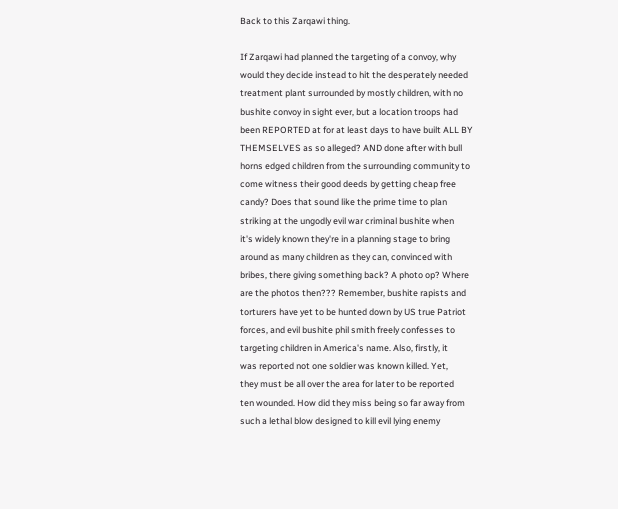Back to this Zarqawi thing.

If Zarqawi had planned the targeting of a convoy, why
would they decide instead to hit the desperately needed
treatment plant surrounded by mostly children, with no
bushite convoy in sight ever, but a location troops had
been REPORTED at for at least days to have built ALL BY
THEMSELVES as so alleged? AND done after with bull
horns edged children from the surrounding community to
come witness their good deeds by getting cheap free
candy? Does that sound like the prime time to plan
striking at the ungodly evil war criminal bushite when
it's widely known they're in a planning stage to bring
around as many children as they can, convinced with
bribes, there giving something back? A photo op? Where
are the photos then??? Remember, bushite rapists and
torturers have yet to be hunted down by US true Patriot
forces, and evil bushite phil smith freely confesses to
targeting children in America's name. Also, firstly, it
was reported not one soldier was known killed. Yet,
they must be all over the area for later to be reported
ten wounded. How did they miss being so far away from
such a lethal blow designed to kill evil lying enemy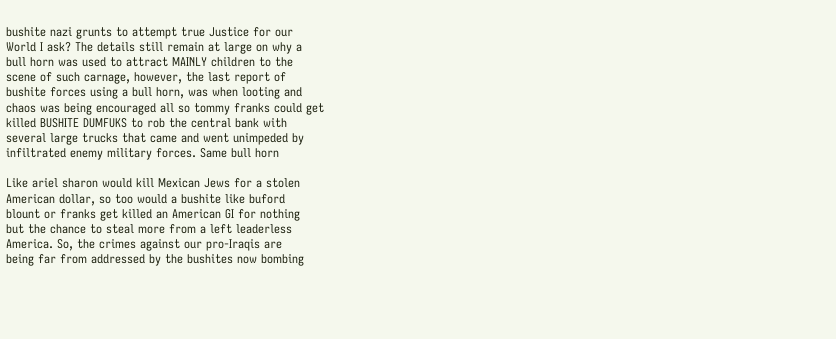bushite nazi grunts to attempt true Justice for our
World I ask? The details still remain at large on why a
bull horn was used to attract MAINLY children to the
scene of such carnage, however, the last report of
bushite forces using a bull horn, was when looting and
chaos was being encouraged all so tommy franks could get
killed BUSHITE DUMFUKS to rob the central bank with
several large trucks that came and went unimpeded by
infiltrated enemy military forces. Same bull horn

Like ariel sharon would kill Mexican Jews for a stolen
American dollar, so too would a bushite like buford
blount or franks get killed an American GI for nothing
but the chance to steal more from a left leaderless
America. So, the crimes against our pro-Iraqis are
being far from addressed by the bushites now bombing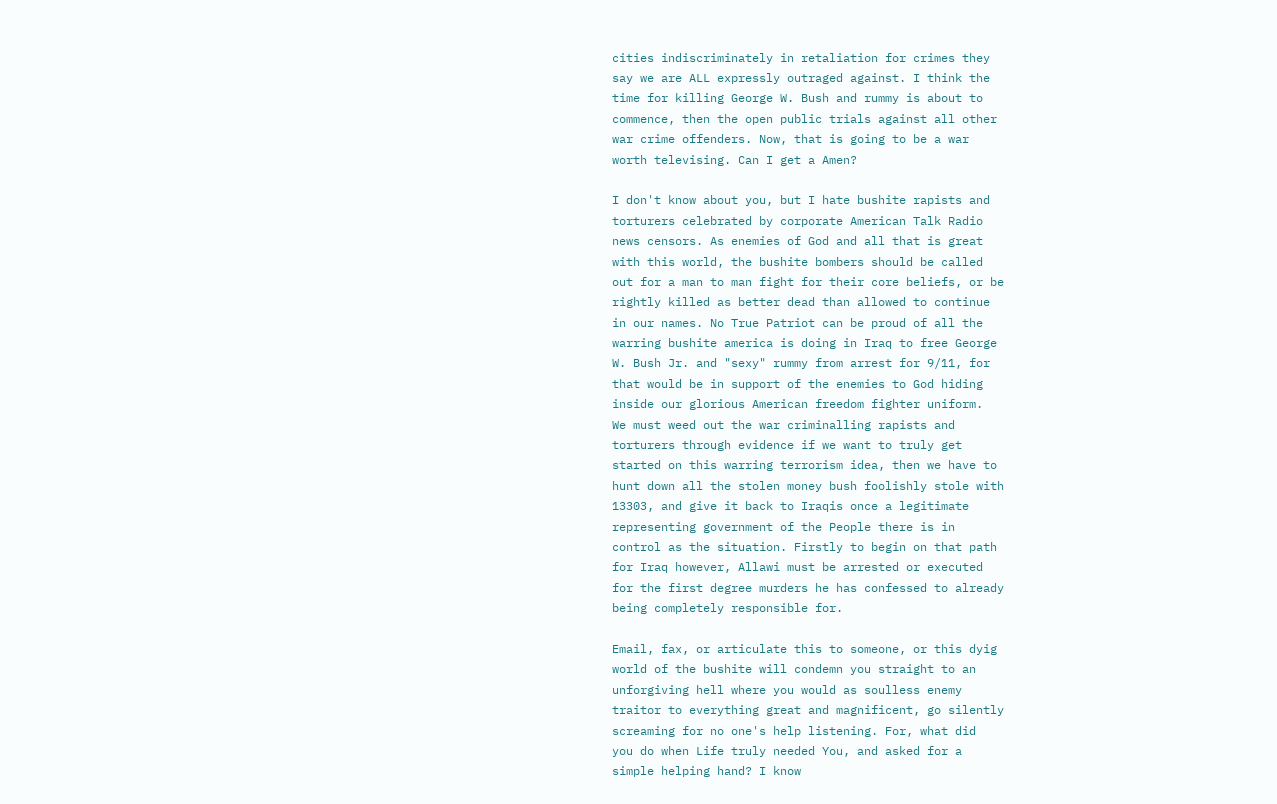cities indiscriminately in retaliation for crimes they
say we are ALL expressly outraged against. I think the
time for killing George W. Bush and rummy is about to
commence, then the open public trials against all other
war crime offenders. Now, that is going to be a war
worth televising. Can I get a Amen?

I don't know about you, but I hate bushite rapists and
torturers celebrated by corporate American Talk Radio
news censors. As enemies of God and all that is great
with this world, the bushite bombers should be called
out for a man to man fight for their core beliefs, or be
rightly killed as better dead than allowed to continue
in our names. No True Patriot can be proud of all the
warring bushite america is doing in Iraq to free George
W. Bush Jr. and "sexy" rummy from arrest for 9/11, for
that would be in support of the enemies to God hiding
inside our glorious American freedom fighter uniform.
We must weed out the war criminalling rapists and
torturers through evidence if we want to truly get
started on this warring terrorism idea, then we have to
hunt down all the stolen money bush foolishly stole with
13303, and give it back to Iraqis once a legitimate
representing government of the People there is in
control as the situation. Firstly to begin on that path
for Iraq however, Allawi must be arrested or executed
for the first degree murders he has confessed to already
being completely responsible for.

Email, fax, or articulate this to someone, or this dyig
world of the bushite will condemn you straight to an
unforgiving hell where you would as soulless enemy
traitor to everything great and magnificent, go silently
screaming for no one's help listening. For, what did
you do when Life truly needed You, and asked for a
simple helping hand? I know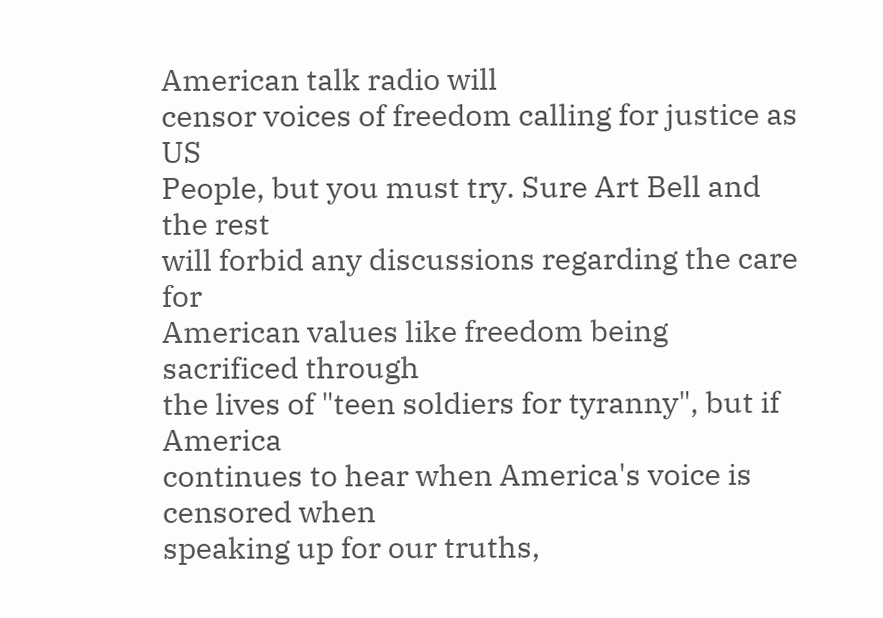American talk radio will
censor voices of freedom calling for justice as US
People, but you must try. Sure Art Bell and the rest
will forbid any discussions regarding the care for
American values like freedom being sacrificed through
the lives of "teen soldiers for tyranny", but if America
continues to hear when America's voice is censored when
speaking up for our truths,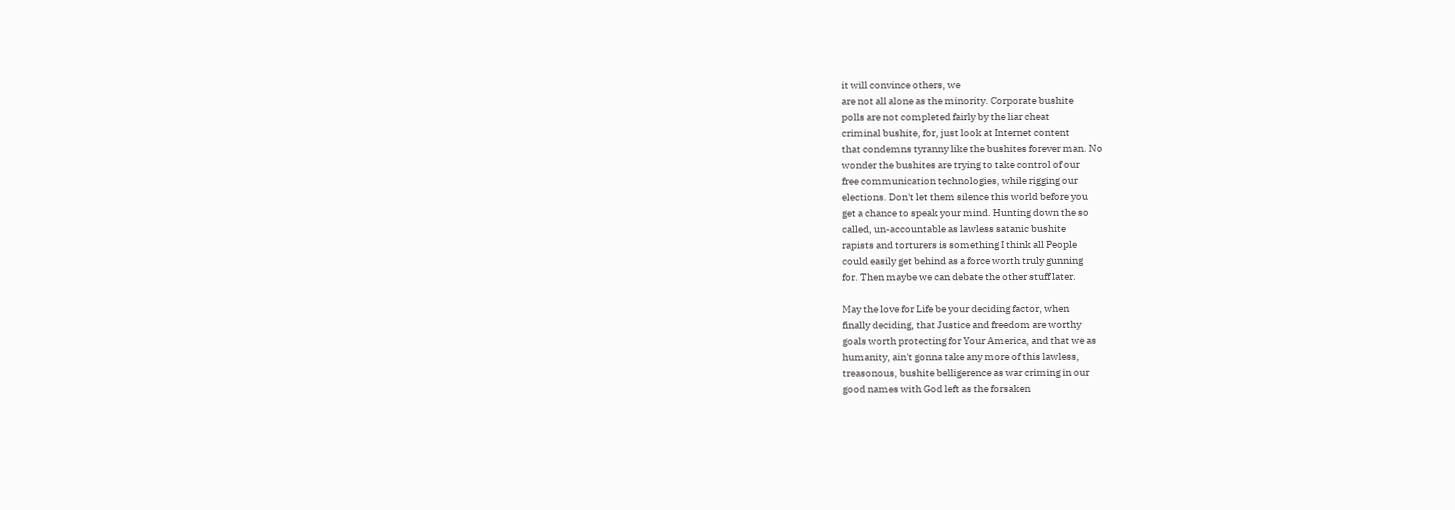it will convince others, we
are not all alone as the minority. Corporate bushite
polls are not completed fairly by the liar cheat
criminal bushite, for, just look at Internet content
that condemns tyranny like the bushites forever man. No
wonder the bushites are trying to take control of our
free communication technologies, while rigging our
elections. Don't let them silence this world before you
get a chance to speak your mind. Hunting down the so
called, un-accountable as lawless satanic bushite
rapists and torturers is something I think all People
could easily get behind as a force worth truly gunning
for. Then maybe we can debate the other stuff later.

May the love for Life be your deciding factor, when
finally deciding, that Justice and freedom are worthy
goals worth protecting for Your America, and that we as
humanity, ain't gonna take any more of this lawless,
treasonous, bushite belligerence as war criming in our
good names with God left as the forsaken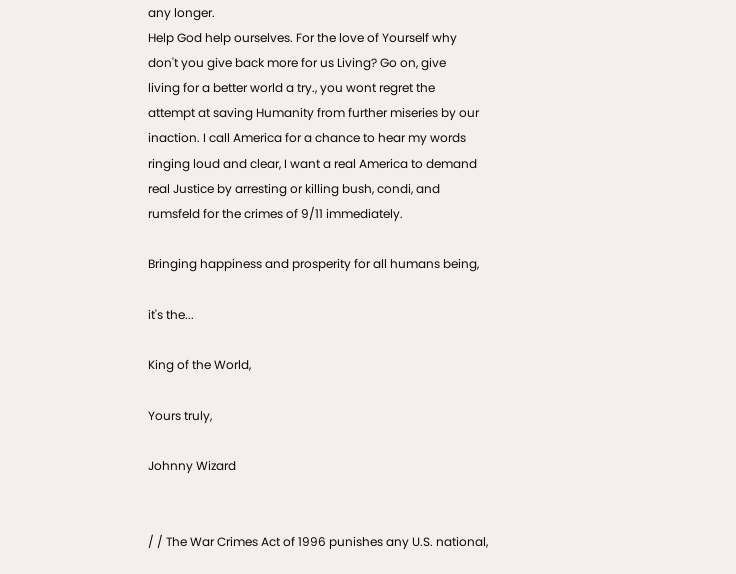any longer.
Help God help ourselves. For the love of Yourself why
don't you give back more for us Living? Go on, give
living for a better world a try., you wont regret the
attempt at saving Humanity from further miseries by our
inaction. I call America for a chance to hear my words
ringing loud and clear, I want a real America to demand
real Justice by arresting or killing bush, condi, and
rumsfeld for the crimes of 9/11 immediately.

Bringing happiness and prosperity for all humans being,

it's the...

King of the World,

Yours truly,

Johnny Wizard


/ / The War Crimes Act of 1996 punishes any U.S. national,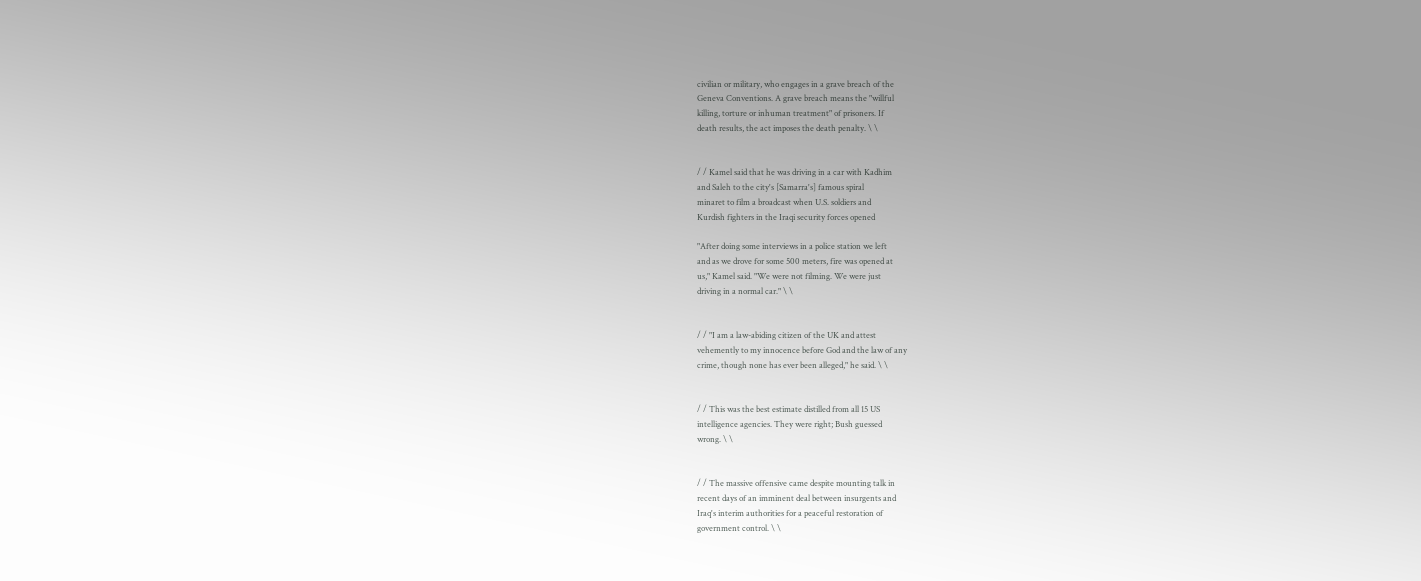civilian or military, who engages in a grave breach of the
Geneva Conventions. A grave breach means the "willful
killing, torture or inhuman treatment" of prisoners. If
death results, the act imposes the death penalty. \ \


/ / Kamel said that he was driving in a car with Kadhim
and Saleh to the city's [Samarra's] famous spiral
minaret to film a broadcast when U.S. soldiers and
Kurdish fighters in the Iraqi security forces opened

"After doing some interviews in a police station we left
and as we drove for some 500 meters, fire was opened at
us," Kamel said. "We were not filming. We were just
driving in a normal car." \ \


/ / "I am a law-abiding citizen of the UK and attest
vehemently to my innocence before God and the law of any
crime, though none has ever been alleged," he said. \ \


/ / This was the best estimate distilled from all 15 US
intelligence agencies. They were right; Bush guessed
wrong. \ \


/ / The massive offensive came despite mounting talk in
recent days of an imminent deal between insurgents and
Iraq's interim authorities for a peaceful restoration of
government control. \ \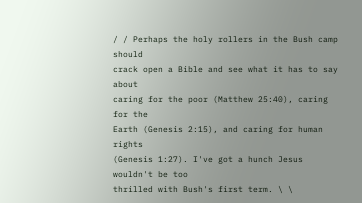/ / Perhaps the holy rollers in the Bush camp should
crack open a Bible and see what it has to say about
caring for the poor (Matthew 25:40), caring for the
Earth (Genesis 2:15), and caring for human rights
(Genesis 1:27). I've got a hunch Jesus wouldn't be too
thrilled with Bush's first term. \ \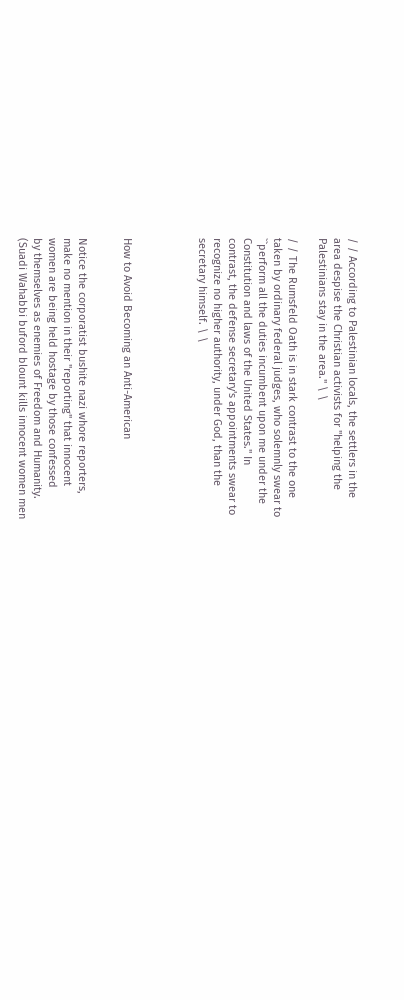/ / According to Palestinian locals, the settlers in the
area despise the Christian activists for "helping the
Palestinians stay in the area." \ \

/ / The Rumsfeld Oath is in stark contrast to the one
taken by ordinary federal judges, who solemnly swear to
``perform all the duties incumbent upon me under the
Constitution and laws of the United States.'' In
contrast, the defense secretary's appointments swear to
recognize no higher authority, under God, than the
secretary himself. \ \




How to Avoid Becoming an Anti-American


Notice the corporatist bushite nazi whore reporters,
make no mention in their "reporting" that innocent
women are being held hostage by those confessed
by themselves as enemies of Freedom and Humanity.
(Suadi Wahabbi buford blount kills innocent women men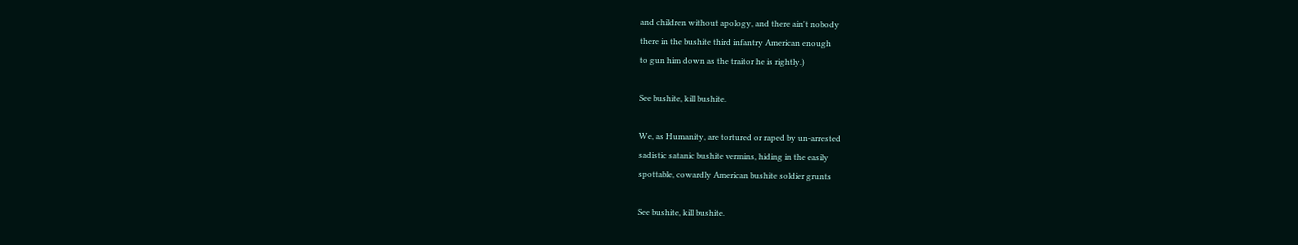and children without apology, and there ain't nobody
there in the bushite third infantry American enough
to gun him down as the traitor he is rightly.)

See bushite, kill bushite.

We, as Humanity, are tortured or raped by un-arrested
sadistic satanic bushite vermins, hiding in the easily
spottable, cowardly American bushite soldier grunts

See bushite, kill bushite.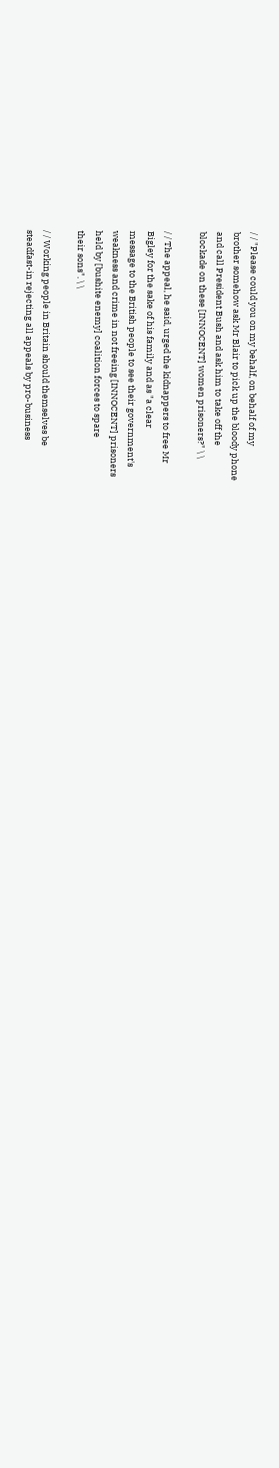/ / "Please could you on my behalf, on behalf of my
brother somehow ask Mr Blair to pick up the bloody phone
and call President Bush and ask him to take off the
blockade on these [INNOCENT] women prisoners?" \ \

/ / The appeal, he said, urged the kidnappers to free Mr
Bigley for the sake of his family and as "a clear
message to the British people to see their government's
weakness and crime in not freeing [INNOCENT] prisoners
held by [bushite enemy] coalition forces to spare
their sons". \ \

/ / Working people in Britain should themselves be
steadfast-in rejecting all appeals by pro-business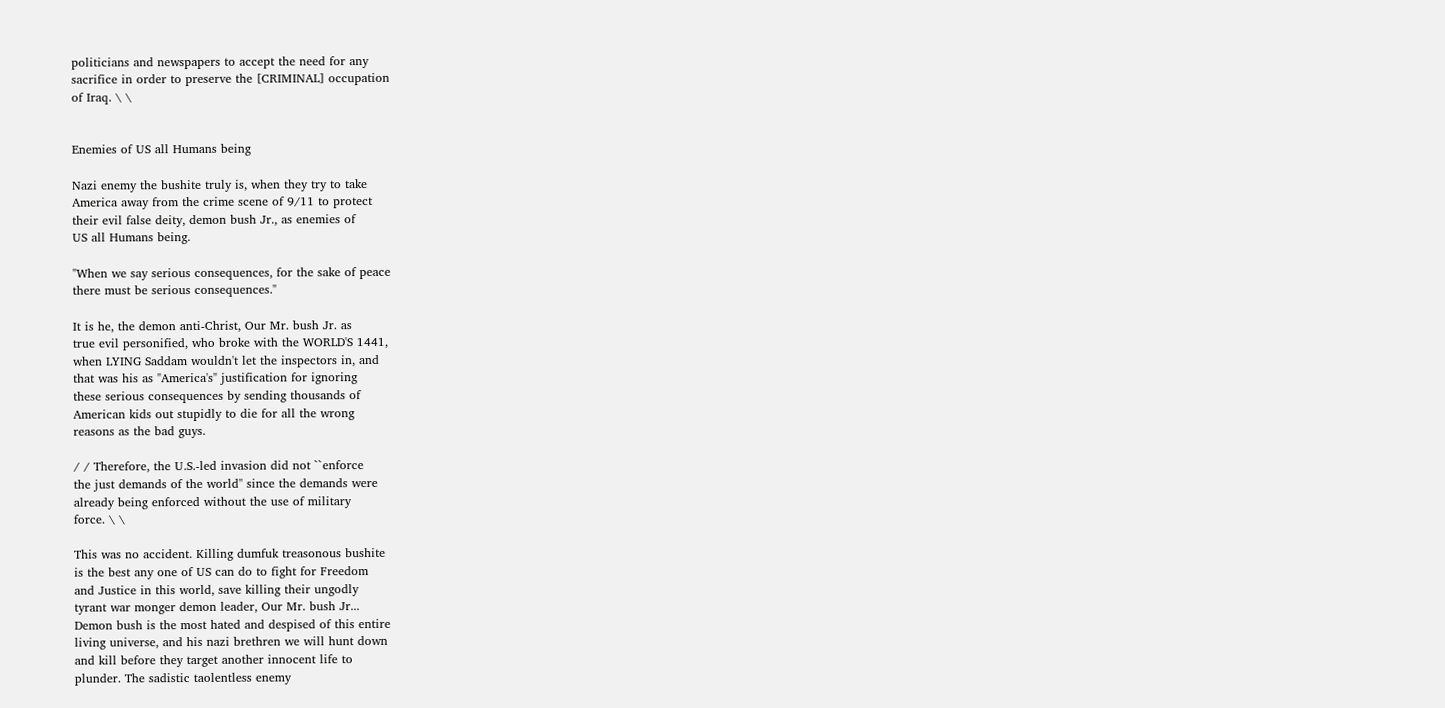politicians and newspapers to accept the need for any
sacrifice in order to preserve the [CRIMINAL] occupation
of Iraq. \ \


Enemies of US all Humans being

Nazi enemy the bushite truly is, when they try to take
America away from the crime scene of 9/11 to protect
their evil false deity, demon bush Jr., as enemies of
US all Humans being.

"When we say serious consequences, for the sake of peace
there must be serious consequences."

It is he, the demon anti-Christ, Our Mr. bush Jr. as
true evil personified, who broke with the WORLD'S 1441,
when LYING Saddam wouldn't let the inspectors in, and
that was his as "America's" justification for ignoring
these serious consequences by sending thousands of
American kids out stupidly to die for all the wrong
reasons as the bad guys.

/ / Therefore, the U.S.-led invasion did not ``enforce
the just demands of the world'' since the demands were
already being enforced without the use of military
force. \ \

This was no accident. Killing dumfuk treasonous bushite
is the best any one of US can do to fight for Freedom
and Justice in this world, save killing their ungodly
tyrant war monger demon leader, Our Mr. bush Jr...
Demon bush is the most hated and despised of this entire
living universe, and his nazi brethren we will hunt down
and kill before they target another innocent life to
plunder. The sadistic taolentless enemy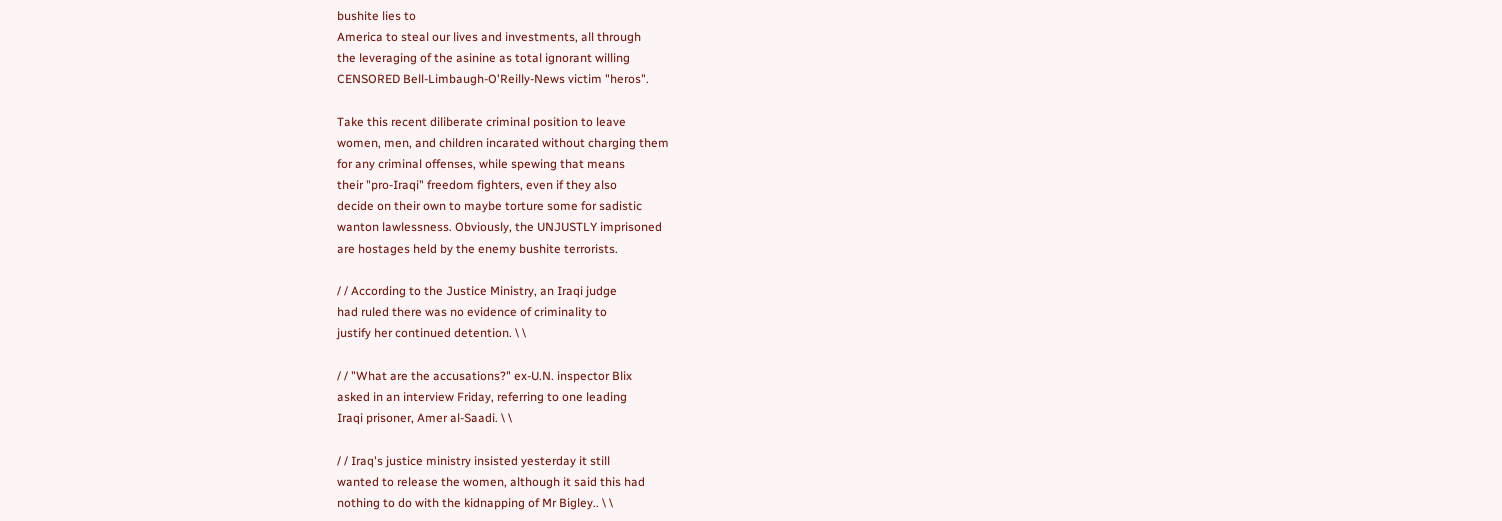bushite lies to
America to steal our lives and investments, all through
the leveraging of the asinine as total ignorant willing
CENSORED Bell-Limbaugh-O'Reilly-News victim "heros".

Take this recent diliberate criminal position to leave
women, men, and children incarated without charging them
for any criminal offenses, while spewing that means
their "pro-Iraqi" freedom fighters, even if they also
decide on their own to maybe torture some for sadistic
wanton lawlessness. Obviously, the UNJUSTLY imprisoned
are hostages held by the enemy bushite terrorists.

/ / According to the Justice Ministry, an Iraqi judge
had ruled there was no evidence of criminality to
justify her continued detention. \ \

/ / "What are the accusations?" ex-U.N. inspector Blix
asked in an interview Friday, referring to one leading
Iraqi prisoner, Amer al-Saadi. \ \

/ / Iraq's justice ministry insisted yesterday it still
wanted to release the women, although it said this had
nothing to do with the kidnapping of Mr Bigley.. \ \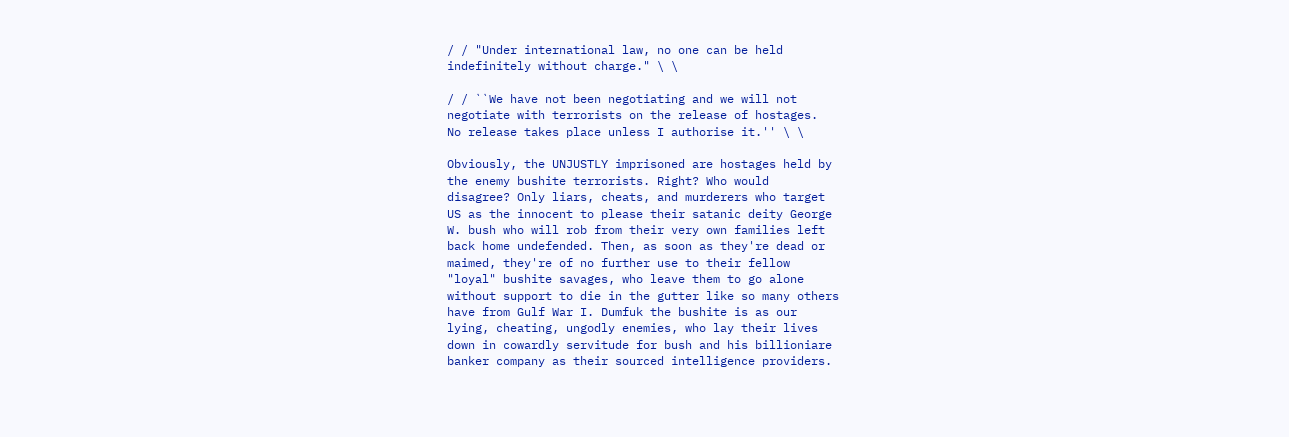/ / "Under international law, no one can be held
indefinitely without charge." \ \

/ / ``We have not been negotiating and we will not
negotiate with terrorists on the release of hostages.
No release takes place unless I authorise it.'' \ \

Obviously, the UNJUSTLY imprisoned are hostages held by
the enemy bushite terrorists. Right? Who would
disagree? Only liars, cheats, and murderers who target
US as the innocent to please their satanic deity George
W. bush who will rob from their very own families left
back home undefended. Then, as soon as they're dead or
maimed, they're of no further use to their fellow
"loyal" bushite savages, who leave them to go alone
without support to die in the gutter like so many others
have from Gulf War I. Dumfuk the bushite is as our
lying, cheating, ungodly enemies, who lay their lives
down in cowardly servitude for bush and his billioniare
banker company as their sourced intelligence providers.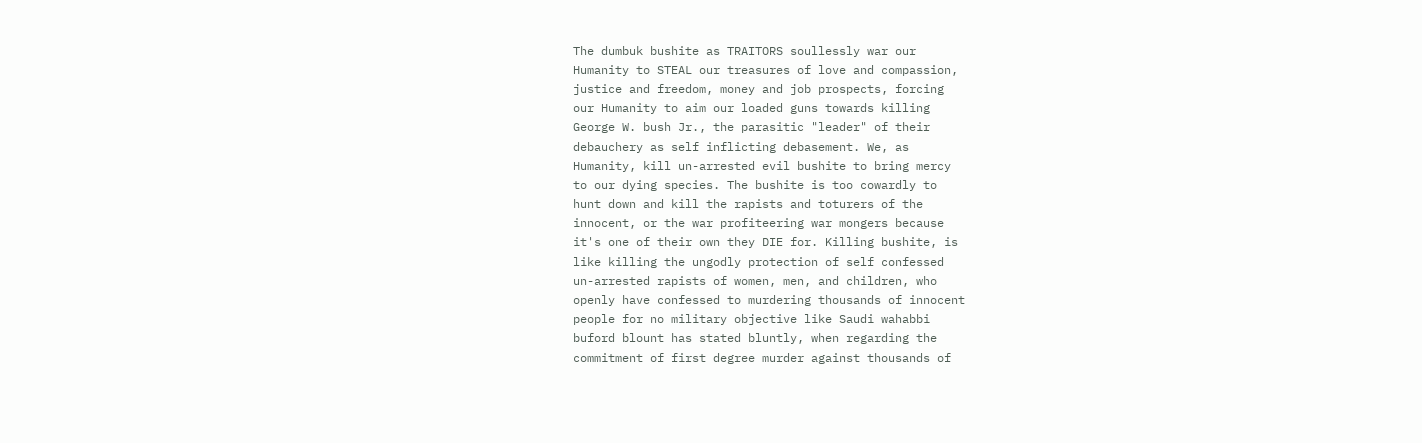The dumbuk bushite as TRAITORS soullessly war our
Humanity to STEAL our treasures of love and compassion,
justice and freedom, money and job prospects, forcing
our Humanity to aim our loaded guns towards killing
George W. bush Jr., the parasitic "leader" of their
debauchery as self inflicting debasement. We, as
Humanity, kill un-arrested evil bushite to bring mercy
to our dying species. The bushite is too cowardly to
hunt down and kill the rapists and toturers of the
innocent, or the war profiteering war mongers because
it's one of their own they DIE for. Killing bushite, is
like killing the ungodly protection of self confessed
un-arrested rapists of women, men, and children, who
openly have confessed to murdering thousands of innocent
people for no military objective like Saudi wahabbi
buford blount has stated bluntly, when regarding the
commitment of first degree murder against thousands of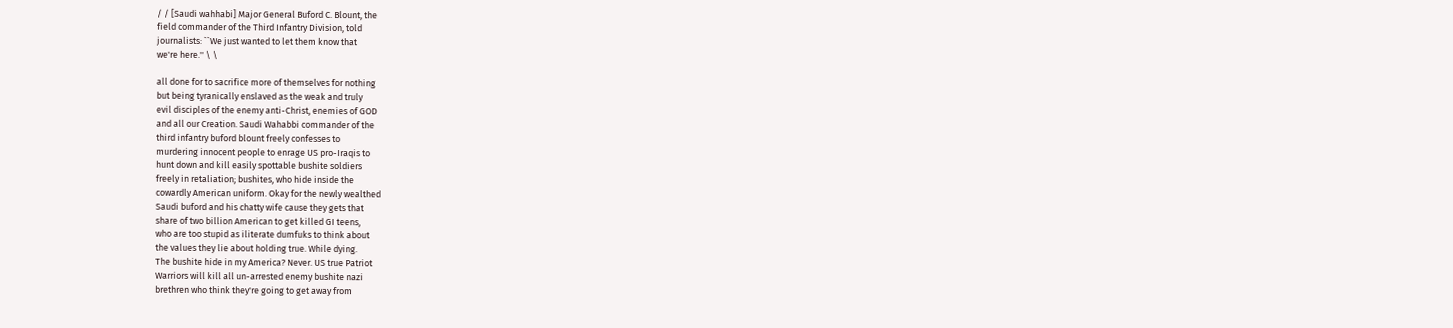/ / [Saudi wahhabi] Major General Buford C. Blount, the
field commander of the Third Infantry Division, told
journalists: ``We just wanted to let them know that
we're here.'' \ \

all done for to sacrifice more of themselves for nothing
but being tyranically enslaved as the weak and truly
evil disciples of the enemy anti-Christ, enemies of GOD
and all our Creation. Saudi Wahabbi commander of the
third infantry buford blount freely confesses to
murdering innocent people to enrage US pro-Iraqis to
hunt down and kill easily spottable bushite soldiers
freely in retaliation; bushites, who hide inside the
cowardly American uniform. Okay for the newly wealthed
Saudi buford and his chatty wife cause they gets that
share of two billion American to get killed GI teens,
who are too stupid as iliterate dumfuks to think about
the values they lie about holding true. While dying.
The bushite hide in my America? Never. US true Patriot
Warriors will kill all un-arrested enemy bushite nazi
brethren who think they're going to get away from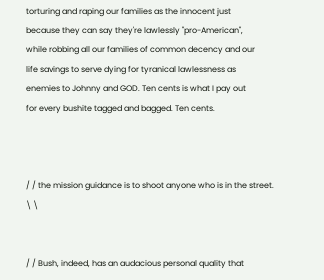torturing and raping our families as the innocent just
because they can say they're lawlessly "pro-American",
while robbing all our families of common decency and our
life savings to serve dying for tyranical lawlessness as
enemies to Johnny and GOD. Ten cents is what I pay out
for every bushite tagged and bagged. Ten cents.



/ / the mission guidance is to shoot anyone who is in the street. \ \


/ / Bush, indeed, has an audacious personal quality that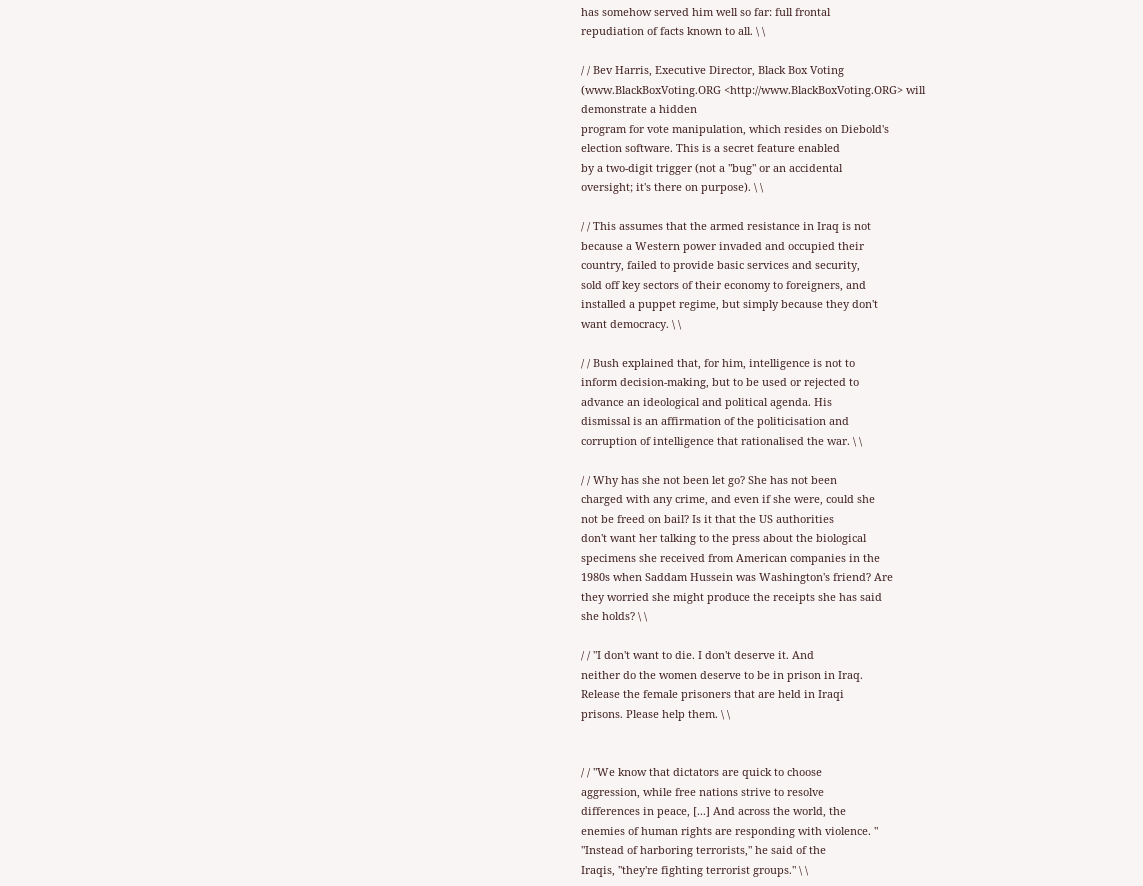has somehow served him well so far: full frontal
repudiation of facts known to all. \ \

/ / Bev Harris, Executive Director, Black Box Voting
(www.BlackBoxVoting.ORG <http://www.BlackBoxVoting.ORG> will
demonstrate a hidden
program for vote manipulation, which resides on Diebold's
election software. This is a secret feature enabled
by a two-digit trigger (not a "bug" or an accidental
oversight; it's there on purpose). \ \

/ / This assumes that the armed resistance in Iraq is not
because a Western power invaded and occupied their
country, failed to provide basic services and security,
sold off key sectors of their economy to foreigners, and
installed a puppet regime, but simply because they don't
want democracy. \ \

/ / Bush explained that, for him, intelligence is not to
inform decision-making, but to be used or rejected to
advance an ideological and political agenda. His
dismissal is an affirmation of the politicisation and
corruption of intelligence that rationalised the war. \ \

/ / Why has she not been let go? She has not been
charged with any crime, and even if she were, could she
not be freed on bail? Is it that the US authorities
don't want her talking to the press about the biological
specimens she received from American companies in the
1980s when Saddam Hussein was Washington's friend? Are
they worried she might produce the receipts she has said
she holds? \ \

/ / "I don't want to die. I don't deserve it. And
neither do the women deserve to be in prison in Iraq.
Release the female prisoners that are held in Iraqi
prisons. Please help them. \ \


/ / "We know that dictators are quick to choose
aggression, while free nations strive to resolve
differences in peace, [...] And across the world, the
enemies of human rights are responding with violence. "
"Instead of harboring terrorists," he said of the
Iraqis, "they're fighting terrorist groups." \ \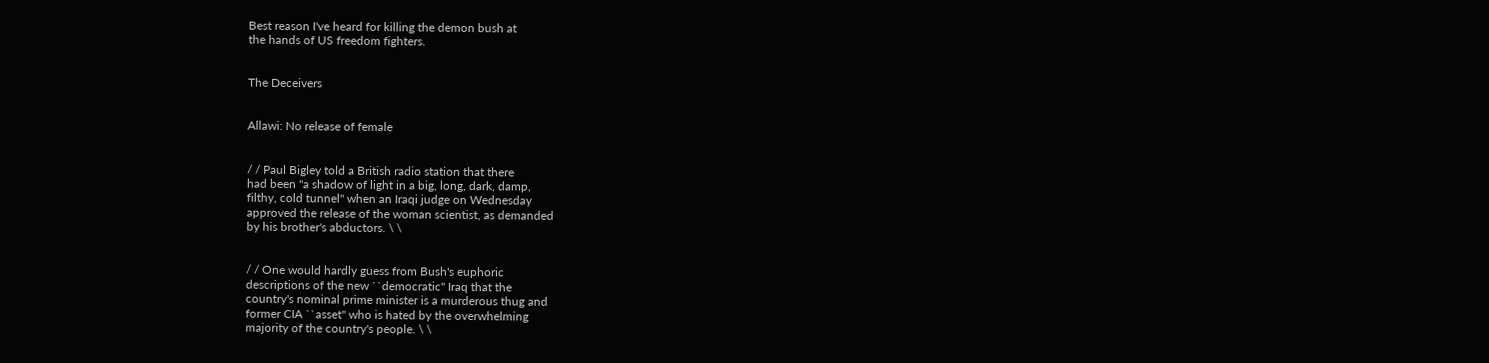Best reason I've heard for killing the demon bush at
the hands of US freedom fighters.


The Deceivers


Allawi: No release of female


/ / Paul Bigley told a British radio station that there
had been "a shadow of light in a big, long, dark, damp,
filthy, cold tunnel" when an Iraqi judge on Wednesday
approved the release of the woman scientist, as demanded
by his brother's abductors. \ \


/ / One would hardly guess from Bush's euphoric
descriptions of the new ``democratic'' Iraq that the
country's nominal prime minister is a murderous thug and
former CIA ``asset'' who is hated by the overwhelming
majority of the country's people. \ \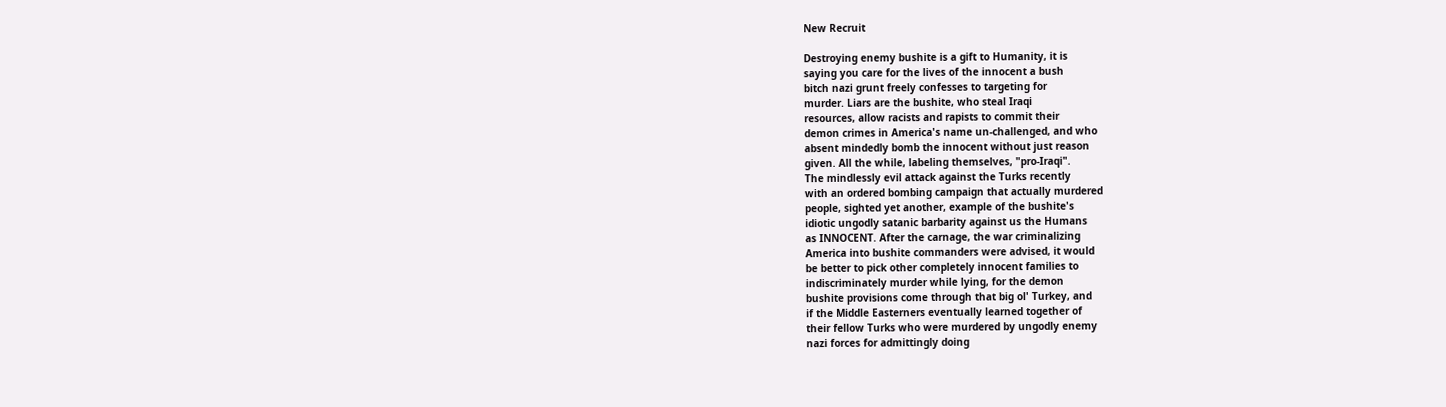New Recruit

Destroying enemy bushite is a gift to Humanity, it is
saying you care for the lives of the innocent a bush
bitch nazi grunt freely confesses to targeting for
murder. Liars are the bushite, who steal Iraqi
resources, allow racists and rapists to commit their
demon crimes in America's name un-challenged, and who
absent mindedly bomb the innocent without just reason
given. All the while, labeling themselves, "pro-Iraqi".
The mindlessly evil attack against the Turks recently
with an ordered bombing campaign that actually murdered
people, sighted yet another, example of the bushite's
idiotic ungodly satanic barbarity against us the Humans
as INNOCENT. After the carnage, the war criminalizing
America into bushite commanders were advised, it would
be better to pick other completely innocent families to
indiscriminately murder while lying, for the demon
bushite provisions come through that big ol' Turkey, and
if the Middle Easterners eventually learned together of
their fellow Turks who were murdered by ungodly enemy
nazi forces for admittingly doing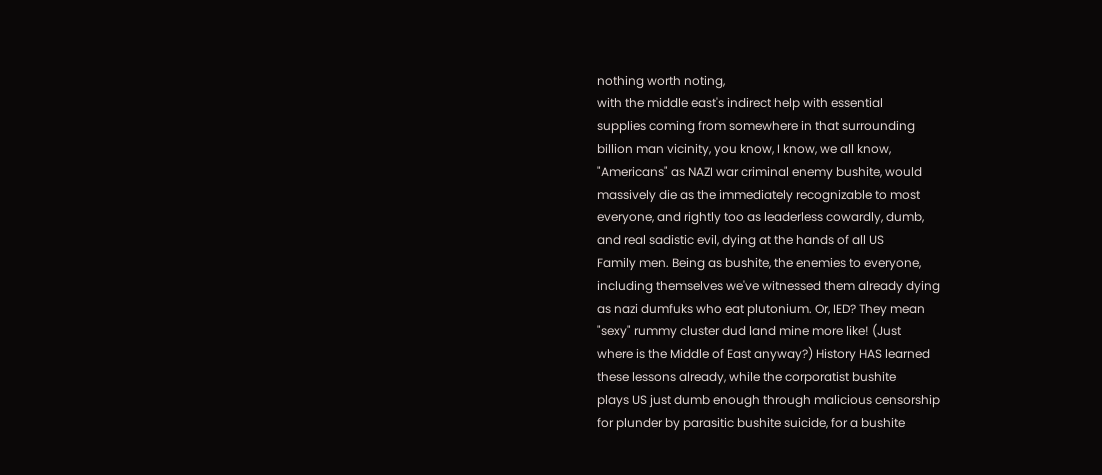nothing worth noting,
with the middle east's indirect help with essential
supplies coming from somewhere in that surrounding
billion man vicinity, you know, I know, we all know,
"Americans" as NAZI war criminal enemy bushite, would
massively die as the immediately recognizable to most
everyone, and rightly too as leaderless cowardly, dumb,
and real sadistic evil, dying at the hands of all US
Family men. Being as bushite, the enemies to everyone,
including themselves we've witnessed them already dying
as nazi dumfuks who eat plutonium. Or, IED? They mean
"sexy" rummy cluster dud land mine more like! (Just
where is the Middle of East anyway?) History HAS learned
these lessons already, while the corporatist bushite
plays US just dumb enough through malicious censorship
for plunder by parasitic bushite suicide, for a bushite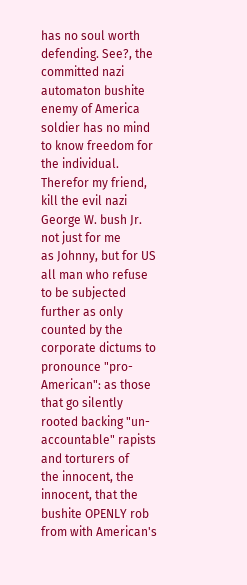has no soul worth defending. See?, the committed nazi
automaton bushite enemy of America soldier has no mind
to know freedom for the individual. Therefor my friend,
kill the evil nazi George W. bush Jr. not just for me
as Johnny, but for US all man who refuse to be subjected
further as only counted by the corporate dictums to
pronounce "pro-American": as those that go silently
rooted backing "un-accountable" rapists and torturers of
the innocent, the innocent, that the bushite OPENLY rob
from with American's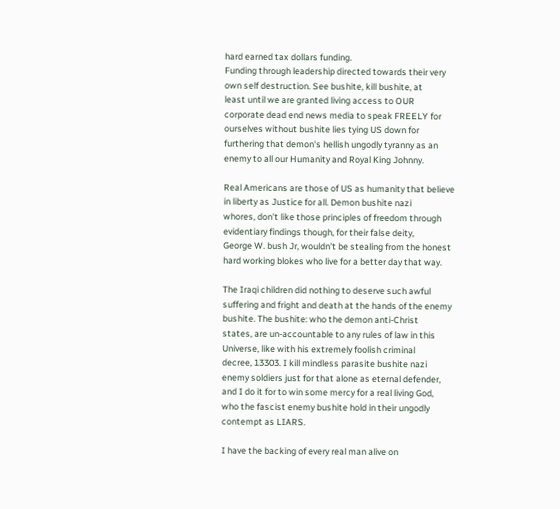hard earned tax dollars funding.
Funding through leadership directed towards their very
own self destruction. See bushite, kill bushite, at
least until we are granted living access to OUR
corporate dead end news media to speak FREELY for
ourselves without bushite lies tying US down for
furthering that demon's hellish ungodly tyranny as an
enemy to all our Humanity and Royal King Johnny.

Real Americans are those of US as humanity that believe
in liberty as Justice for all. Demon bushite nazi
whores, don't like those principles of freedom through
evidentiary findings though, for their false deity,
George W. bush Jr, wouldn't be stealing from the honest
hard working blokes who live for a better day that way.

The Iraqi children did nothing to deserve such awful
suffering and fright and death at the hands of the enemy
bushite. The bushite: who the demon anti-Christ
states, are un-accountable to any rules of law in this
Universe, like with his extremely foolish criminal
decree, 13303. I kill mindless parasite bushite nazi
enemy soldiers just for that alone as eternal defender,
and I do it for to win some mercy for a real living God,
who the fascist enemy bushite hold in their ungodly
contempt as LIARS.

I have the backing of every real man alive on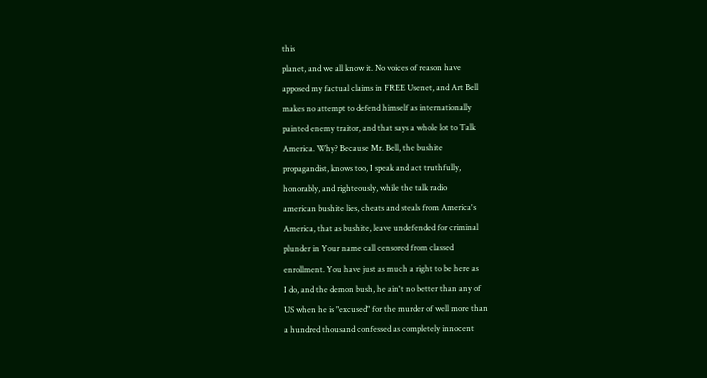this
planet, and we all know it. No voices of reason have
apposed my factual claims in FREE Usenet, and Art Bell
makes no attempt to defend himself as internationally
painted enemy traitor, and that says a whole lot to Talk
America. Why? Because Mr. Bell, the bushite
propagandist, knows too, I speak and act truthfully,
honorably, and righteously, while the talk radio
american bushite lies, cheats and steals from America's
America, that as bushite, leave undefended for criminal
plunder in Your name call censored from classed
enrollment. You have just as much a right to be here as
I do, and the demon bush, he ain't no better than any of
US when he is "excused" for the murder of well more than
a hundred thousand confessed as completely innocent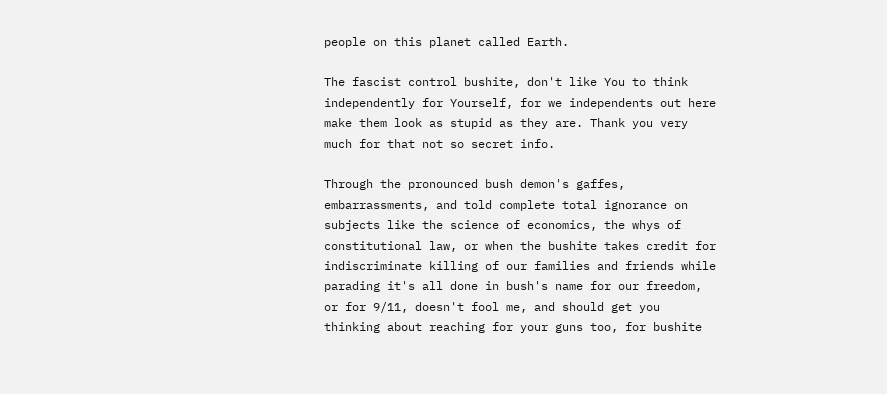people on this planet called Earth.

The fascist control bushite, don't like You to think
independently for Yourself, for we independents out here
make them look as stupid as they are. Thank you very
much for that not so secret info.

Through the pronounced bush demon's gaffes,
embarrassments, and told complete total ignorance on
subjects like the science of economics, the whys of
constitutional law, or when the bushite takes credit for
indiscriminate killing of our families and friends while
parading it's all done in bush's name for our freedom,
or for 9/11, doesn't fool me, and should get you
thinking about reaching for your guns too, for bushite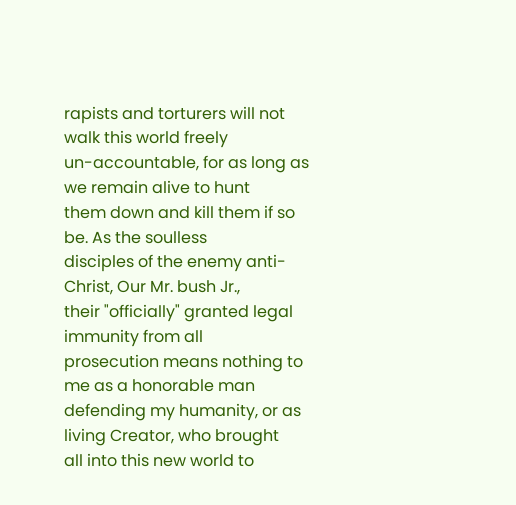rapists and torturers will not walk this world freely
un-accountable, for as long as we remain alive to hunt
them down and kill them if so be. As the soulless
disciples of the enemy anti-Christ, Our Mr. bush Jr.,
their "officially" granted legal immunity from all
prosecution means nothing to me as a honorable man
defending my humanity, or as living Creator, who brought
all into this new world to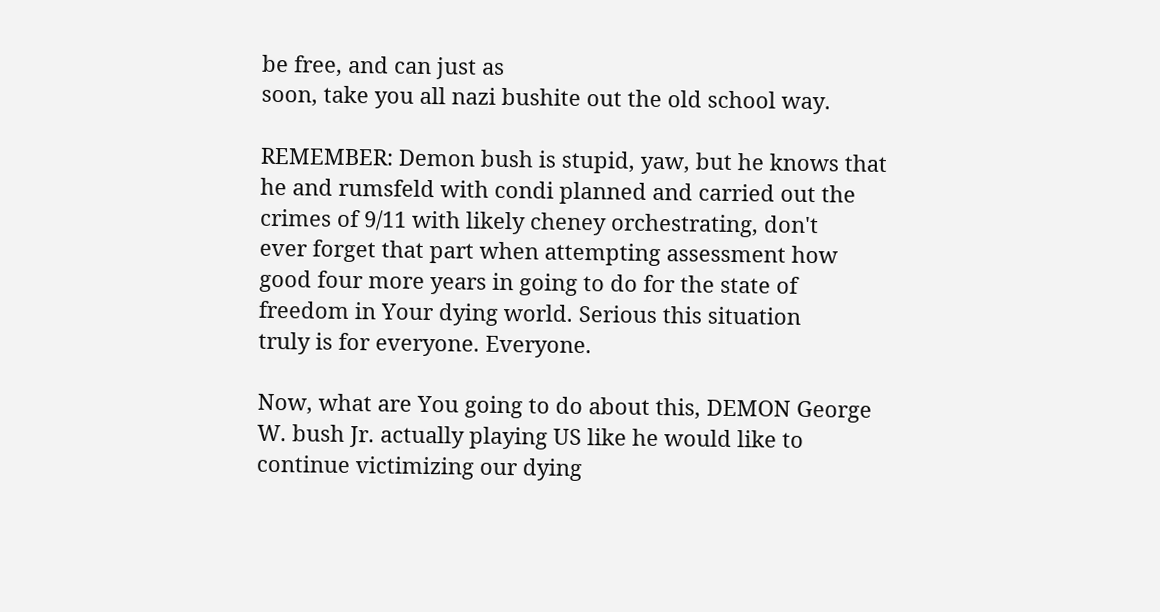be free, and can just as
soon, take you all nazi bushite out the old school way.

REMEMBER: Demon bush is stupid, yaw, but he knows that
he and rumsfeld with condi planned and carried out the
crimes of 9/11 with likely cheney orchestrating, don't
ever forget that part when attempting assessment how
good four more years in going to do for the state of
freedom in Your dying world. Serious this situation
truly is for everyone. Everyone.

Now, what are You going to do about this, DEMON George
W. bush Jr. actually playing US like he would like to
continue victimizing our dying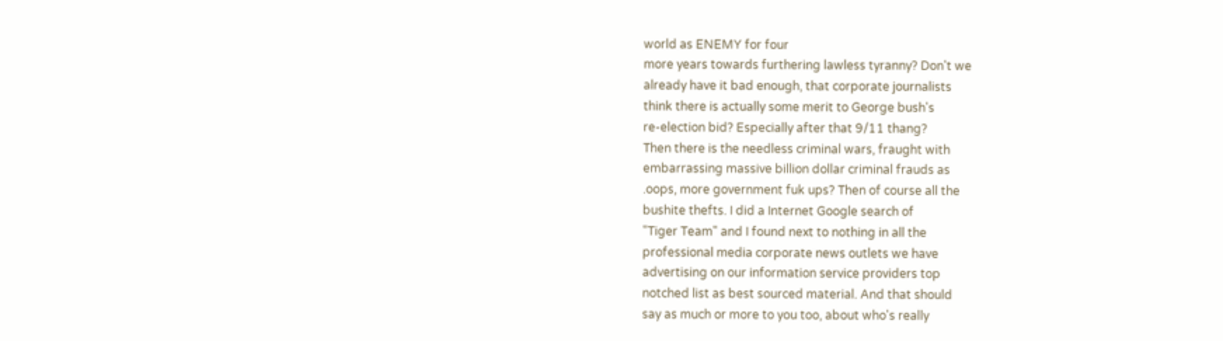world as ENEMY for four
more years towards furthering lawless tyranny? Don't we
already have it bad enough, that corporate journalists
think there is actually some merit to George bush's
re-election bid? Especially after that 9/11 thang?
Then there is the needless criminal wars, fraught with
embarrassing massive billion dollar criminal frauds as
.oops, more government fuk ups? Then of course all the
bushite thefts. I did a Internet Google search of
"Tiger Team" and I found next to nothing in all the
professional media corporate news outlets we have
advertising on our information service providers top
notched list as best sourced material. And that should
say as much or more to you too, about who's really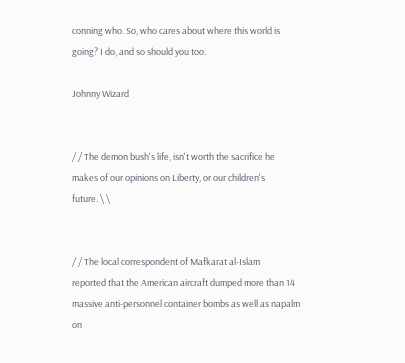conning who. So, who cares about where this world is
going? I do, and so should you too.

Johnny Wizard


/ / The demon bush's life, isn't worth the sacrifice he
makes of our opinions on Liberty, or our children's
future. \ \


/ / The local correspondent of Mafkarat al-Islam
reported that the American aircraft dumped more than 14
massive anti-personnel container bombs as well as napalm
on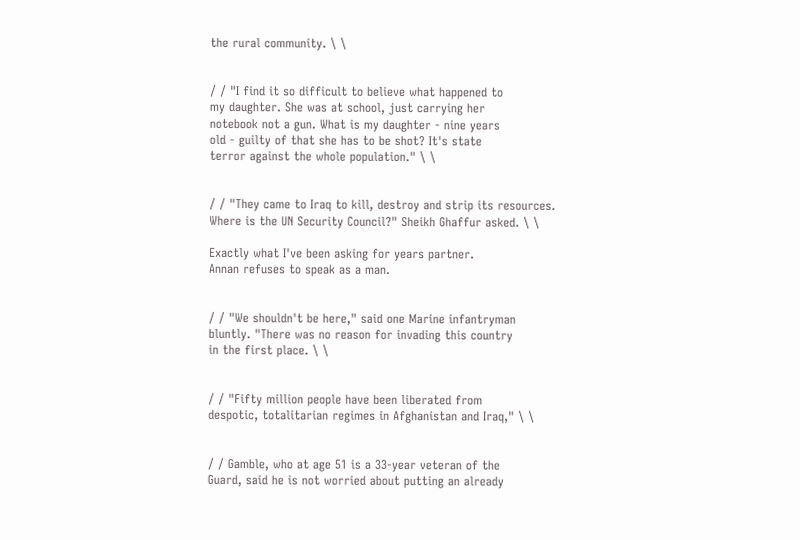the rural community. \ \


/ / "I find it so difficult to believe what happened to
my daughter. She was at school, just carrying her
notebook not a gun. What is my daughter - nine years
old - guilty of that she has to be shot? It's state
terror against the whole population." \ \


/ / "They came to Iraq to kill, destroy and strip its resources.
Where is the UN Security Council?" Sheikh Ghaffur asked. \ \

Exactly what I've been asking for years partner.
Annan refuses to speak as a man.


/ / "We shouldn't be here," said one Marine infantryman
bluntly. "There was no reason for invading this country
in the first place. \ \


/ / "Fifty million people have been liberated from
despotic, totalitarian regimes in Afghanistan and Iraq," \ \


/ / Gamble, who at age 51 is a 33-year veteran of the
Guard, said he is not worried about putting an already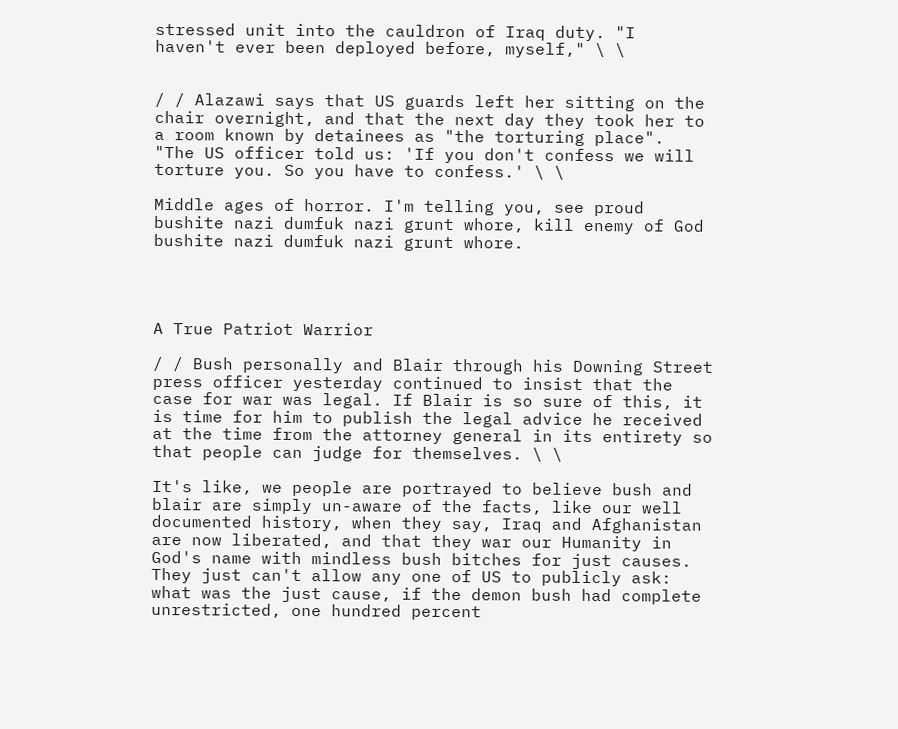stressed unit into the cauldron of Iraq duty. "I
haven't ever been deployed before, myself," \ \


/ / Alazawi says that US guards left her sitting on the
chair overnight, and that the next day they took her to
a room known by detainees as "the torturing place".
"The US officer told us: 'If you don't confess we will
torture you. So you have to confess.' \ \

Middle ages of horror. I'm telling you, see proud
bushite nazi dumfuk nazi grunt whore, kill enemy of God
bushite nazi dumfuk nazi grunt whore.




A True Patriot Warrior

/ / Bush personally and Blair through his Downing Street
press officer yesterday continued to insist that the
case for war was legal. If Blair is so sure of this, it
is time for him to publish the legal advice he received
at the time from the attorney general in its entirety so
that people can judge for themselves. \ \

It's like, we people are portrayed to believe bush and
blair are simply un-aware of the facts, like our well
documented history, when they say, Iraq and Afghanistan
are now liberated, and that they war our Humanity in
God's name with mindless bush bitches for just causes.
They just can't allow any one of US to publicly ask:
what was the just cause, if the demon bush had complete
unrestricted, one hundred percent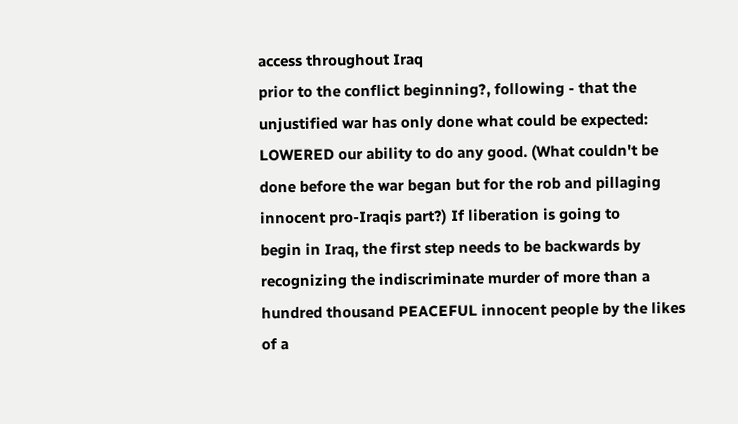access throughout Iraq
prior to the conflict beginning?, following - that the
unjustified war has only done what could be expected:
LOWERED our ability to do any good. (What couldn't be
done before the war began but for the rob and pillaging
innocent pro-Iraqis part?) If liberation is going to
begin in Iraq, the first step needs to be backwards by
recognizing the indiscriminate murder of more than a
hundred thousand PEACEFUL innocent people by the likes
of a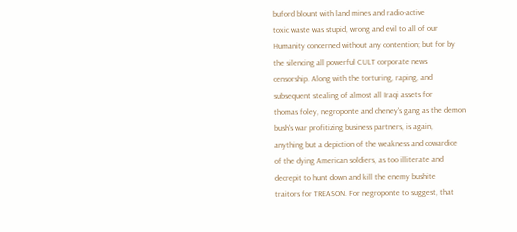buford blount with land mines and radio-active
toxic waste was stupid, wrong and evil to all of our
Humanity concerned without any contention; but for by
the silencing all powerful CULT corporate news
censorship. Along with the torturing, raping, and
subsequent stealing of almost all Iraqi assets for
thomas foley, negroponte and cheney's gang as the demon
bush's war profitizing business partners, is again,
anything but a depiction of the weakness and cowardice
of the dying American soldiers, as too illiterate and
decrepit to hunt down and kill the enemy bushite
traitors for TREASON. For negroponte to suggest, that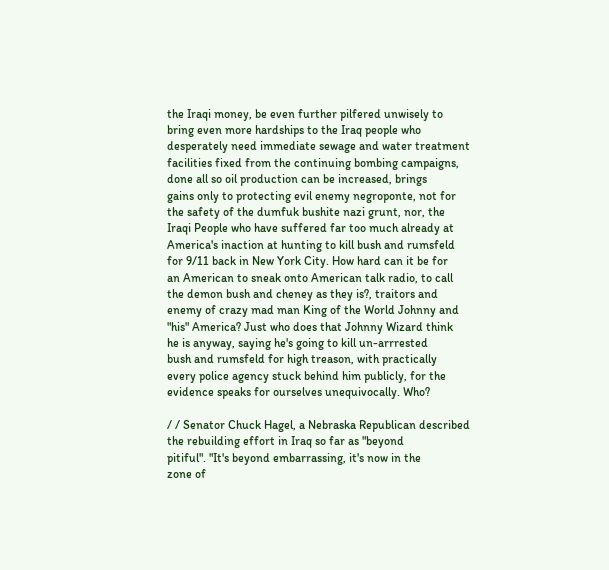the Iraqi money, be even further pilfered unwisely to
bring even more hardships to the Iraq people who
desperately need immediate sewage and water treatment
facilities fixed from the continuing bombing campaigns,
done all so oil production can be increased, brings
gains only to protecting evil enemy negroponte, not for
the safety of the dumfuk bushite nazi grunt, nor, the
Iraqi People who have suffered far too much already at
America's inaction at hunting to kill bush and rumsfeld
for 9/11 back in New York City. How hard can it be for
an American to sneak onto American talk radio, to call
the demon bush and cheney as they is?, traitors and
enemy of crazy mad man King of the World Johnny and
"his" America? Just who does that Johnny Wizard think
he is anyway, saying he's going to kill un-arrrested
bush and rumsfeld for high treason, with practically
every police agency stuck behind him publicly, for the
evidence speaks for ourselves unequivocally. Who?

/ / Senator Chuck Hagel, a Nebraska Republican described
the rebuilding effort in Iraq so far as "beyond
pitiful". "It's beyond embarrassing, it's now in the
zone of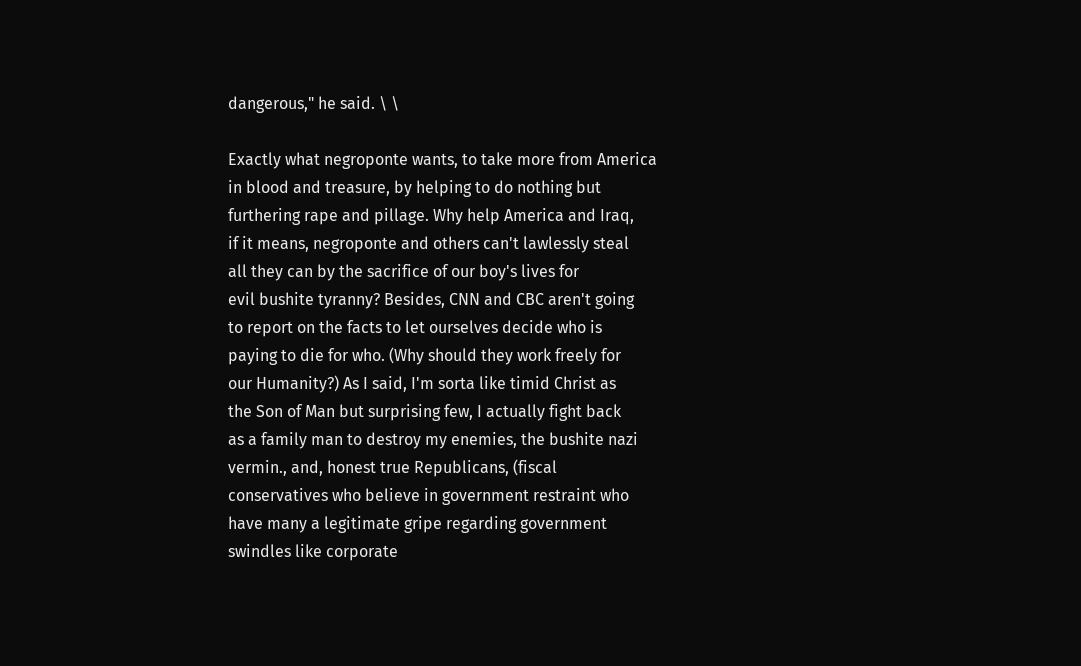dangerous," he said. \ \

Exactly what negroponte wants, to take more from America
in blood and treasure, by helping to do nothing but
furthering rape and pillage. Why help America and Iraq,
if it means, negroponte and others can't lawlessly steal
all they can by the sacrifice of our boy's lives for
evil bushite tyranny? Besides, CNN and CBC aren't going
to report on the facts to let ourselves decide who is
paying to die for who. (Why should they work freely for
our Humanity?) As I said, I'm sorta like timid Christ as
the Son of Man but surprising few, I actually fight back
as a family man to destroy my enemies, the bushite nazi
vermin., and, honest true Republicans, (fiscal
conservatives who believe in government restraint who
have many a legitimate gripe regarding government
swindles like corporate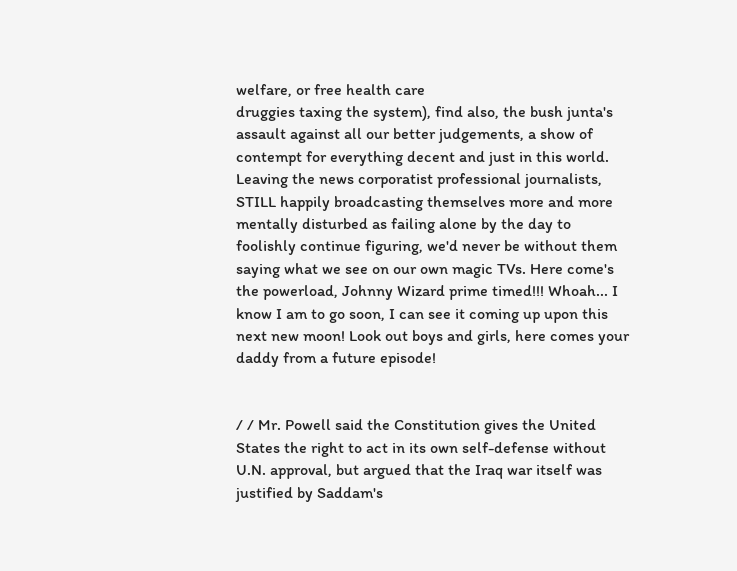welfare, or free health care
druggies taxing the system), find also, the bush junta's
assault against all our better judgements, a show of
contempt for everything decent and just in this world.
Leaving the news corporatist professional journalists,
STILL happily broadcasting themselves more and more
mentally disturbed as failing alone by the day to
foolishly continue figuring, we'd never be without them
saying what we see on our own magic TVs. Here come's
the powerload, Johnny Wizard prime timed!!! Whoah... I
know I am to go soon, I can see it coming up upon this
next new moon! Look out boys and girls, here comes your
daddy from a future episode!


/ / Mr. Powell said the Constitution gives the United
States the right to act in its own self-defense without
U.N. approval, but argued that the Iraq war itself was
justified by Saddam's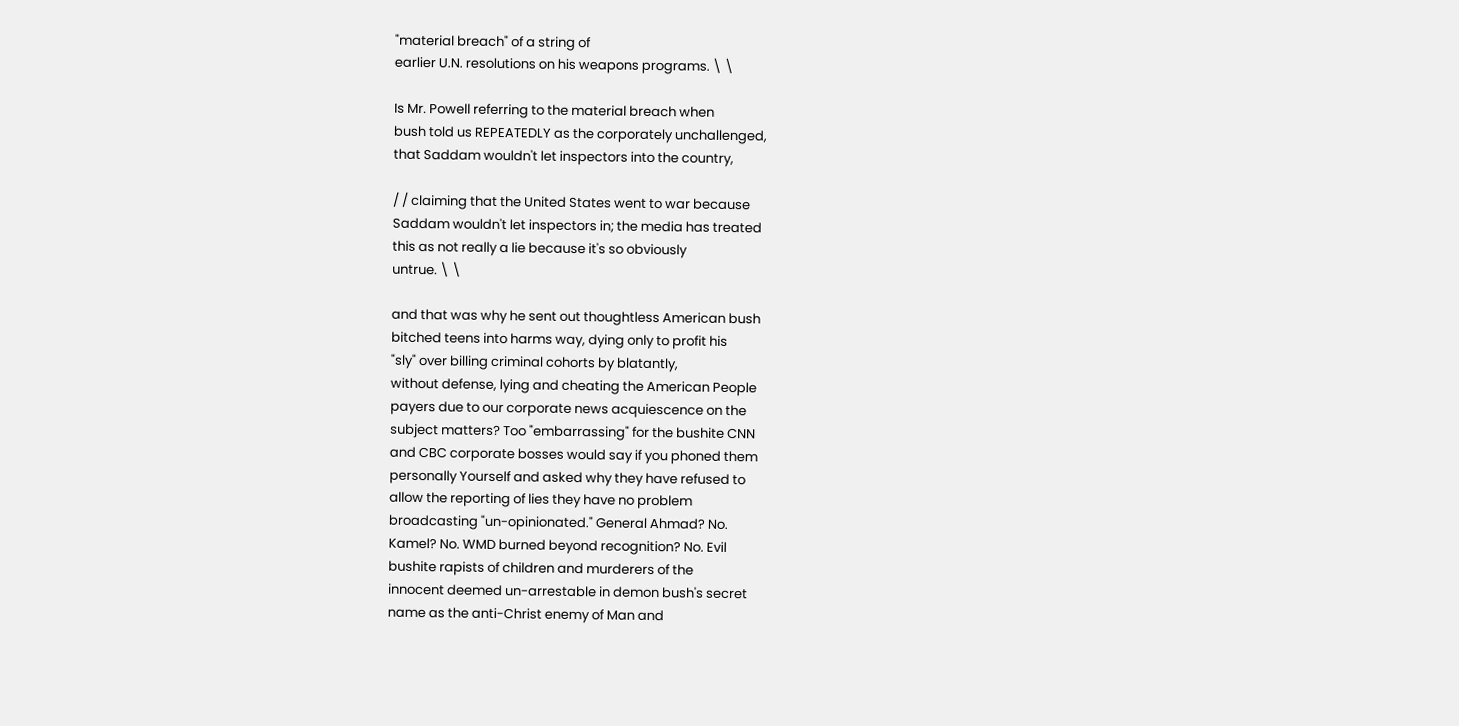"material breach" of a string of
earlier U.N. resolutions on his weapons programs. \ \

Is Mr. Powell referring to the material breach when
bush told us REPEATEDLY as the corporately unchallenged,
that Saddam wouldn't let inspectors into the country,

/ / claiming that the United States went to war because
Saddam wouldn't let inspectors in; the media has treated
this as not really a lie because it's so obviously
untrue. \ \

and that was why he sent out thoughtless American bush
bitched teens into harms way, dying only to profit his
"sly" over billing criminal cohorts by blatantly,
without defense, lying and cheating the American People
payers due to our corporate news acquiescence on the
subject matters? Too "embarrassing" for the bushite CNN
and CBC corporate bosses would say if you phoned them
personally Yourself and asked why they have refused to
allow the reporting of lies they have no problem
broadcasting "un-opinionated." General Ahmad? No.
Kamel? No. WMD burned beyond recognition? No. Evil
bushite rapists of children and murderers of the
innocent deemed un-arrestable in demon bush's secret
name as the anti-Christ enemy of Man and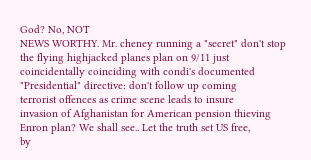God? No, NOT
NEWS WORTHY. Mr. cheney running a "secret" don't stop
the flying highjacked planes plan on 9/11 just
coincidentally coinciding with condi's documented
"Presidential" directive: don't follow up coming
terrorist offences as crime scene leads to insure
invasion of Afghanistan for American pension thieving
Enron plan? We shall see.. Let the truth set US free,
by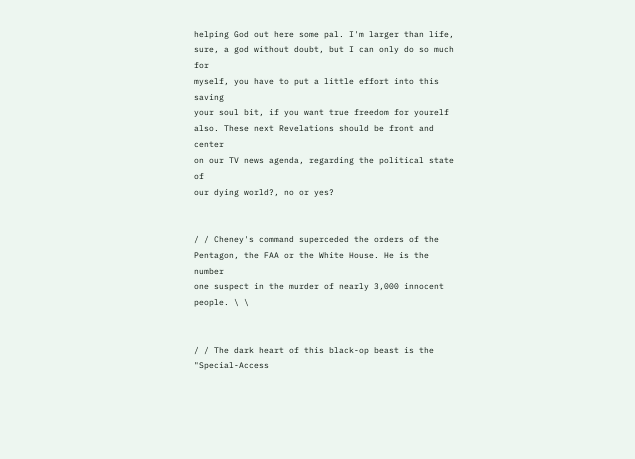helping God out here some pal. I'm larger than life,
sure, a god without doubt, but I can only do so much for
myself, you have to put a little effort into this saving
your soul bit, if you want true freedom for yourelf
also. These next Revelations should be front and center
on our TV news agenda, regarding the political state of
our dying world?, no or yes?


/ / Cheney's command superceded the orders of the
Pentagon, the FAA or the White House. He is the number
one suspect in the murder of nearly 3,000 innocent
people. \ \


/ / The dark heart of this black-op beast is the
"Special-Access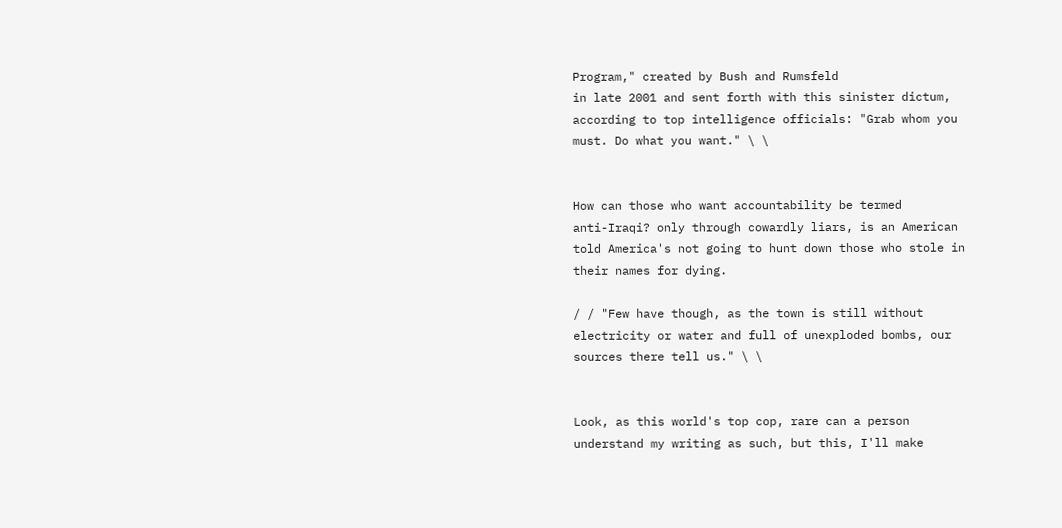Program," created by Bush and Rumsfeld
in late 2001 and sent forth with this sinister dictum,
according to top intelligence officials: "Grab whom you
must. Do what you want." \ \


How can those who want accountability be termed
anti-Iraqi? only through cowardly liars, is an American
told America's not going to hunt down those who stole in
their names for dying.

/ / "Few have though, as the town is still without
electricity or water and full of unexploded bombs, our
sources there tell us." \ \


Look, as this world's top cop, rare can a person
understand my writing as such, but this, I'll make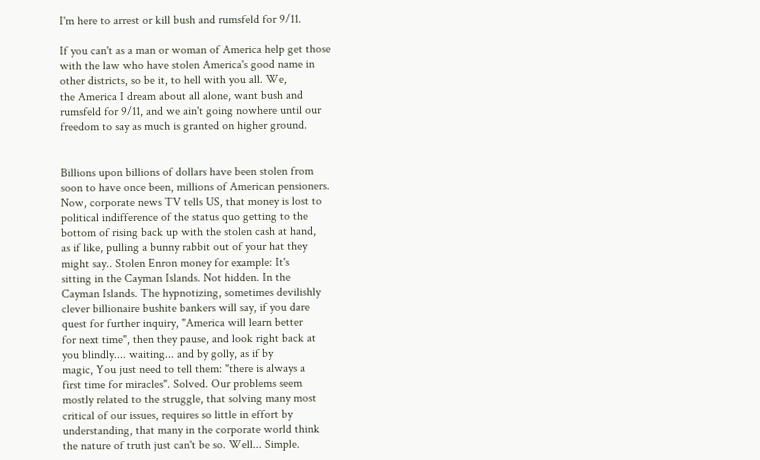I'm here to arrest or kill bush and rumsfeld for 9/11.

If you can't as a man or woman of America help get those
with the law who have stolen America's good name in
other districts, so be it, to hell with you all. We,
the America I dream about all alone, want bush and
rumsfeld for 9/11, and we ain't going nowhere until our
freedom to say as much is granted on higher ground.


Billions upon billions of dollars have been stolen from
soon to have once been, millions of American pensioners.
Now, corporate news TV tells US, that money is lost to
political indifference of the status quo getting to the
bottom of rising back up with the stolen cash at hand,
as if like, pulling a bunny rabbit out of your hat they
might say.. Stolen Enron money for example: It's
sitting in the Cayman Islands. Not hidden. In the
Cayman Islands. The hypnotizing, sometimes devilishly
clever billionaire bushite bankers will say, if you dare
quest for further inquiry, "America will learn better
for next time", then they pause, and look right back at
you blindly.... waiting... and by golly, as if by
magic, You just need to tell them: "there is always a
first time for miracles". Solved. Our problems seem
mostly related to the struggle, that solving many most
critical of our issues, requires so little in effort by
understanding, that many in the corporate world think
the nature of truth just can't be so. Well... Simple.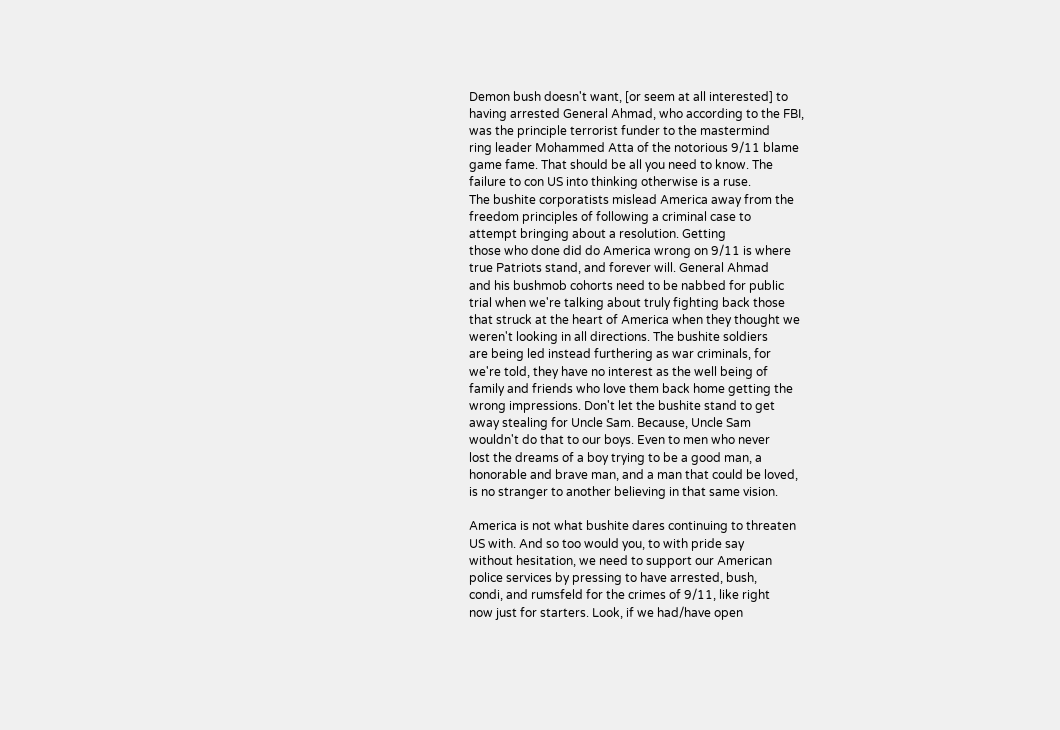Demon bush doesn't want, [or seem at all interested] to
having arrested General Ahmad, who according to the FBI,
was the principle terrorist funder to the mastermind
ring leader Mohammed Atta of the notorious 9/11 blame
game fame. That should be all you need to know. The
failure to con US into thinking otherwise is a ruse.
The bushite corporatists mislead America away from the
freedom principles of following a criminal case to
attempt bringing about a resolution. Getting
those who done did do America wrong on 9/11 is where
true Patriots stand, and forever will. General Ahmad
and his bushmob cohorts need to be nabbed for public
trial when we're talking about truly fighting back those
that struck at the heart of America when they thought we
weren't looking in all directions. The bushite soldiers
are being led instead furthering as war criminals, for
we're told, they have no interest as the well being of
family and friends who love them back home getting the
wrong impressions. Don't let the bushite stand to get
away stealing for Uncle Sam. Because, Uncle Sam
wouldn't do that to our boys. Even to men who never
lost the dreams of a boy trying to be a good man, a
honorable and brave man, and a man that could be loved,
is no stranger to another believing in that same vision.

America is not what bushite dares continuing to threaten
US with. And so too would you, to with pride say
without hesitation, we need to support our American
police services by pressing to have arrested, bush,
condi, and rumsfeld for the crimes of 9/11, like right
now just for starters. Look, if we had/have open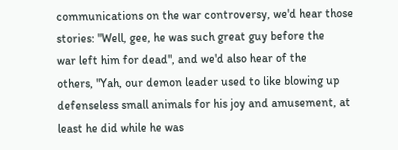communications on the war controversy, we'd hear those
stories: "Well, gee, he was such great guy before the
war left him for dead", and we'd also hear of the
others, "Yah, our demon leader used to like blowing up
defenseless small animals for his joy and amusement, at
least he did while he was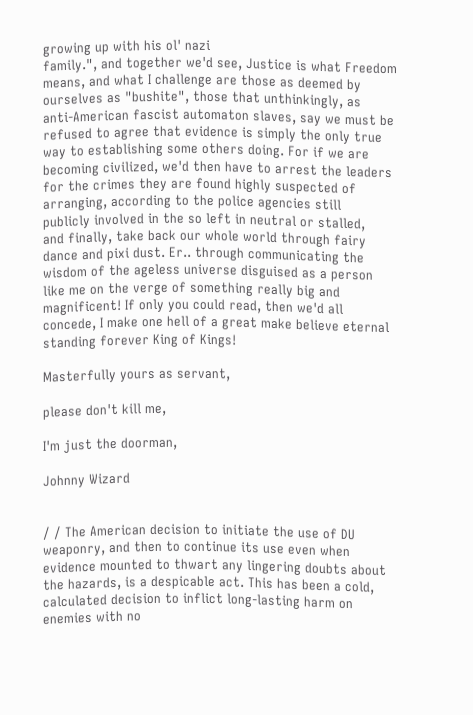growing up with his ol' nazi
family.", and together we'd see, Justice is what Freedom
means, and what I challenge are those as deemed by
ourselves as "bushite", those that unthinkingly, as
anti-American fascist automaton slaves, say we must be
refused to agree that evidence is simply the only true
way to establishing some others doing. For if we are
becoming civilized, we'd then have to arrest the leaders
for the crimes they are found highly suspected of
arranging, according to the police agencies still
publicly involved in the so left in neutral or stalled,
and finally, take back our whole world through fairy
dance and pixi dust. Er.. through communicating the
wisdom of the ageless universe disguised as a person
like me on the verge of something really big and
magnificent! If only you could read, then we'd all
concede, I make one hell of a great make believe eternal
standing forever King of Kings!

Masterfully yours as servant,

please don't kill me,

I'm just the doorman,

Johnny Wizard


/ / The American decision to initiate the use of DU
weaponry, and then to continue its use even when
evidence mounted to thwart any lingering doubts about
the hazards, is a despicable act. This has been a cold,
calculated decision to inflict long-lasting harm on
enemies with no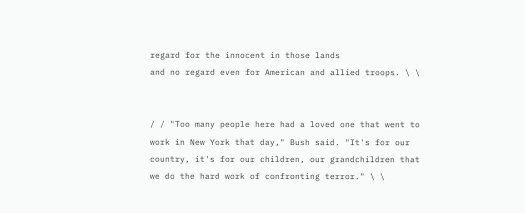regard for the innocent in those lands
and no regard even for American and allied troops. \ \


/ / "Too many people here had a loved one that went to
work in New York that day," Bush said. "It's for our
country, it's for our children, our grandchildren that
we do the hard work of confronting terror." \ \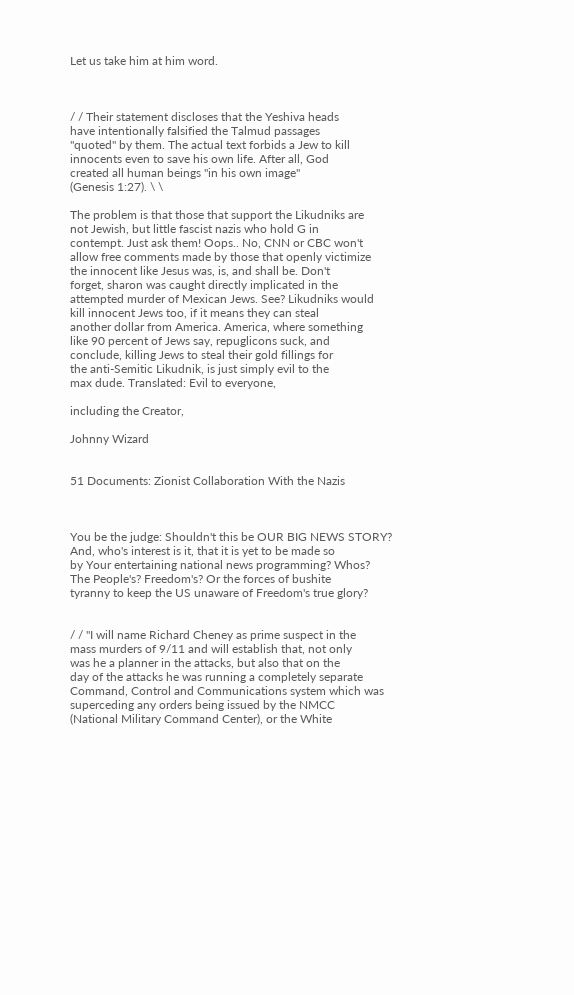Let us take him at him word.



/ / Their statement discloses that the Yeshiva heads
have intentionally falsified the Talmud passages
"quoted" by them. The actual text forbids a Jew to kill
innocents even to save his own life. After all, God
created all human beings "in his own image"
(Genesis 1:27). \ \

The problem is that those that support the Likudniks are
not Jewish, but little fascist nazis who hold G in
contempt. Just ask them! Oops.. No, CNN or CBC won't
allow free comments made by those that openly victimize
the innocent like Jesus was, is, and shall be. Don't
forget, sharon was caught directly implicated in the
attempted murder of Mexican Jews. See? Likudniks would
kill innocent Jews too, if it means they can steal
another dollar from America. America, where something
like 90 percent of Jews say, repuglicons suck, and
conclude, killing Jews to steal their gold fillings for
the anti-Semitic Likudnik, is just simply evil to the
max dude. Translated: Evil to everyone,

including the Creator,

Johnny Wizard


51 Documents: Zionist Collaboration With the Nazis



You be the judge: Shouldn't this be OUR BIG NEWS STORY?
And, who's interest is it, that it is yet to be made so
by Your entertaining national news programming? Whos?
The People's? Freedom's? Or the forces of bushite
tyranny to keep the US unaware of Freedom's true glory?


/ / "I will name Richard Cheney as prime suspect in the
mass murders of 9/11 and will establish that, not only
was he a planner in the attacks, but also that on the
day of the attacks he was running a completely separate
Command, Control and Communications system which was
superceding any orders being issued by the NMCC
(National Military Command Center), or the White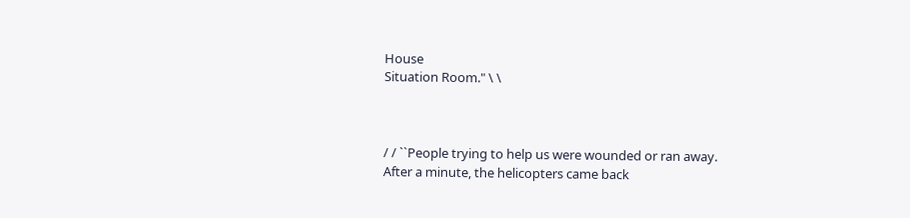House
Situation Room." \ \



/ / ``People trying to help us were wounded or ran away.
After a minute, the helicopters came back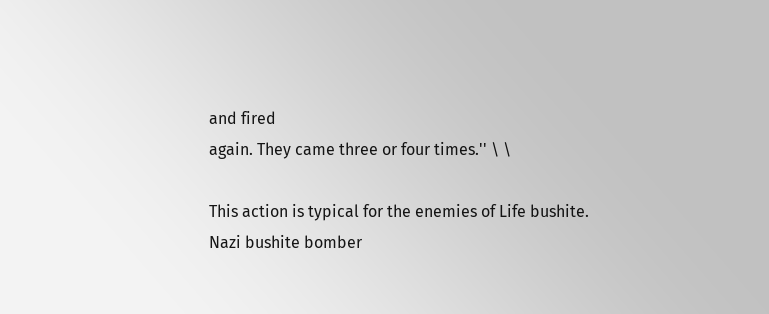and fired
again. They came three or four times.'' \ \

This action is typical for the enemies of Life bushite.
Nazi bushite bomber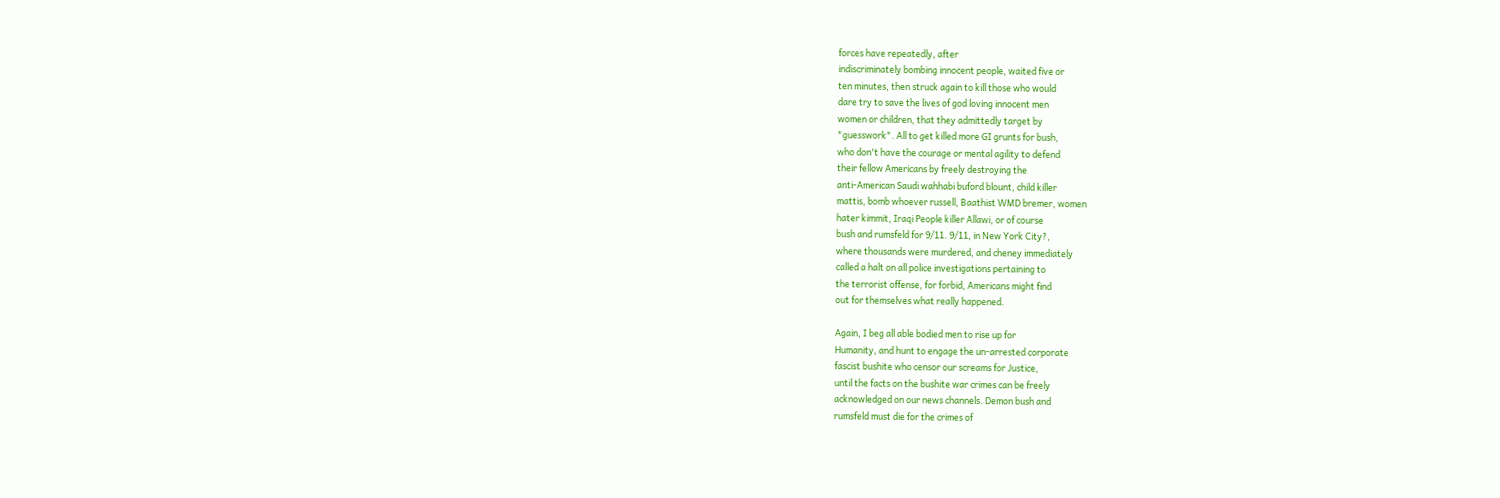forces have repeatedly, after
indiscriminately bombing innocent people, waited five or
ten minutes, then struck again to kill those who would
dare try to save the lives of god loving innocent men
women or children, that they admittedly target by
"guesswork". All to get killed more GI grunts for bush,
who don't have the courage or mental agility to defend
their fellow Americans by freely destroying the
anti-American Saudi wahhabi buford blount, child killer
mattis, bomb whoever russell, Baathist WMD bremer, women
hater kimmit, Iraqi People killer Allawi, or of course
bush and rumsfeld for 9/11. 9/11, in New York City?,
where thousands were murdered, and cheney immediately
called a halt on all police investigations pertaining to
the terrorist offense, for forbid, Americans might find
out for themselves what really happened.

Again, I beg all able bodied men to rise up for
Humanity, and hunt to engage the un-arrested corporate
fascist bushite who censor our screams for Justice,
until the facts on the bushite war crimes can be freely
acknowledged on our news channels. Demon bush and
rumsfeld must die for the crimes of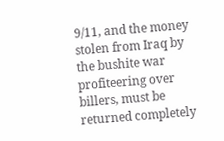9/11, and the money
stolen from Iraq by the bushite war profiteering over
billers, must be returned completely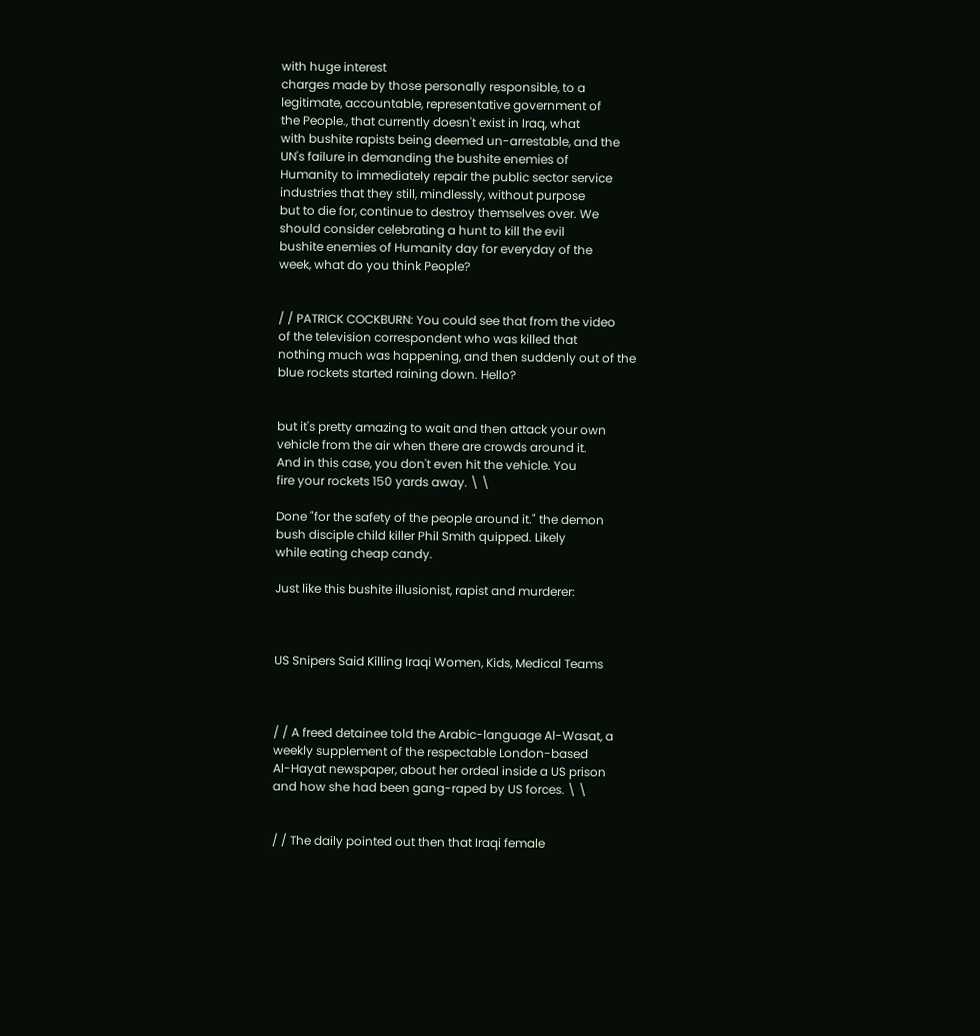with huge interest
charges made by those personally responsible, to a
legitimate, accountable, representative government of
the People., that currently doesn't exist in Iraq, what
with bushite rapists being deemed un-arrestable, and the
UN's failure in demanding the bushite enemies of
Humanity to immediately repair the public sector service
industries that they still, mindlessly, without purpose
but to die for, continue to destroy themselves over. We
should consider celebrating a hunt to kill the evil
bushite enemies of Humanity day for everyday of the
week, what do you think People?


/ / PATRICK COCKBURN: You could see that from the video
of the television correspondent who was killed that
nothing much was happening, and then suddenly out of the
blue rockets started raining down. Hello?


but it's pretty amazing to wait and then attack your own
vehicle from the air when there are crowds around it.
And in this case, you don't even hit the vehicle. You
fire your rockets 150 yards away. \ \

Done "for the safety of the people around it." the demon
bush disciple child killer Phil Smith quipped. Likely
while eating cheap candy.

Just like this bushite illusionist, rapist and murderer:



US Snipers Said Killing Iraqi Women, Kids, Medical Teams



/ / A freed detainee told the Arabic-language Al-Wasat, a
weekly supplement of the respectable London-based
Al-Hayat newspaper, about her ordeal inside a US prison
and how she had been gang-raped by US forces. \ \


/ / The daily pointed out then that Iraqi female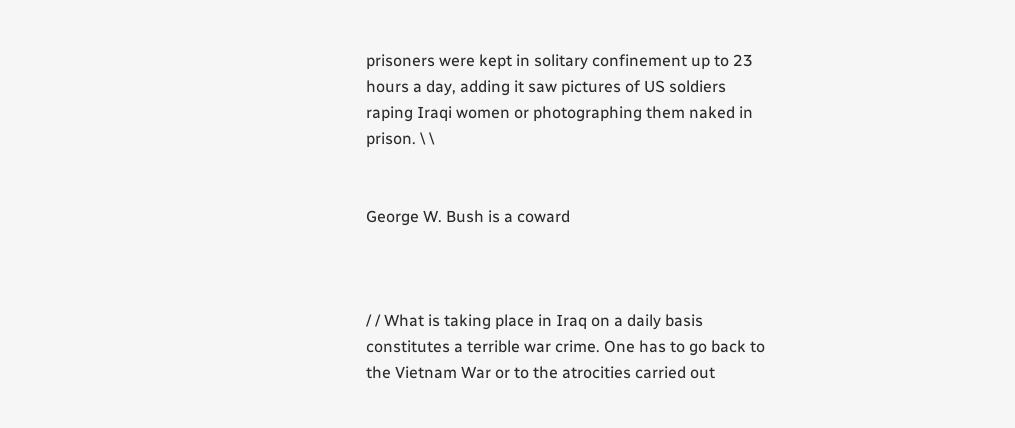prisoners were kept in solitary confinement up to 23
hours a day, adding it saw pictures of US soldiers
raping Iraqi women or photographing them naked in
prison. \ \


George W. Bush is a coward



/ / What is taking place in Iraq on a daily basis
constitutes a terrible war crime. One has to go back to
the Vietnam War or to the atrocities carried out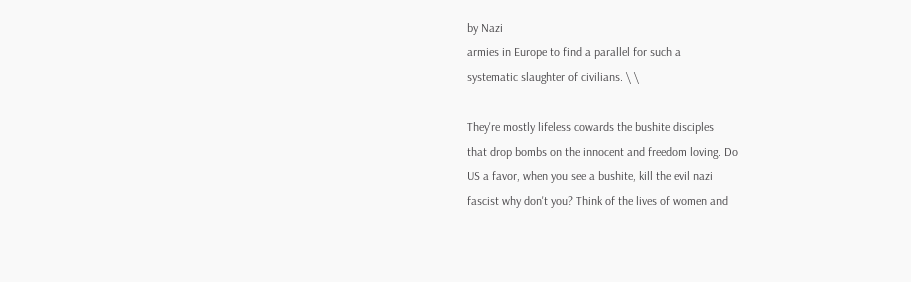by Nazi
armies in Europe to find a parallel for such a
systematic slaughter of civilians. \ \

They're mostly lifeless cowards the bushite disciples
that drop bombs on the innocent and freedom loving. Do
US a favor, when you see a bushite, kill the evil nazi
fascist why don't you? Think of the lives of women and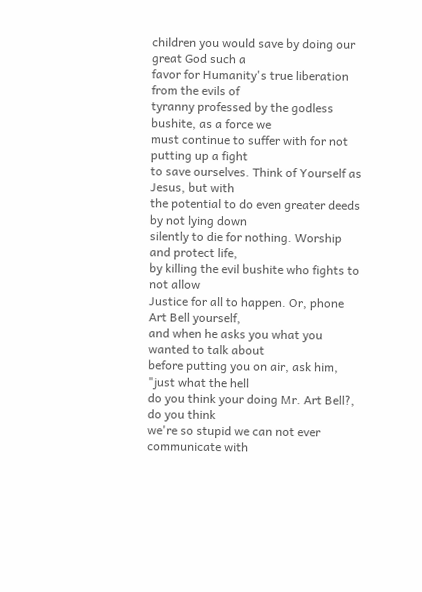children you would save by doing our great God such a
favor for Humanity's true liberation from the evils of
tyranny professed by the godless bushite, as a force we
must continue to suffer with for not putting up a fight
to save ourselves. Think of Yourself as Jesus, but with
the potential to do even greater deeds by not lying down
silently to die for nothing. Worship and protect life,
by killing the evil bushite who fights to not allow
Justice for all to happen. Or, phone Art Bell yourself,
and when he asks you what you wanted to talk about
before putting you on air, ask him, "just what the hell
do you think your doing Mr. Art Bell?, do you think
we're so stupid we can not ever communicate with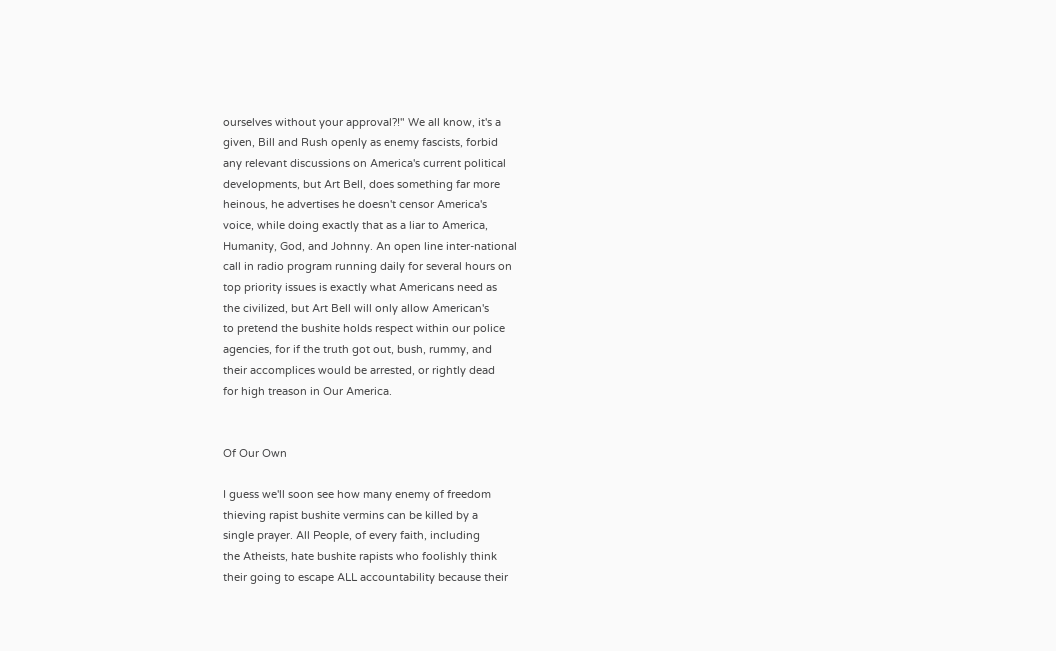ourselves without your approval?!" We all know, it's a
given, Bill and Rush openly as enemy fascists, forbid
any relevant discussions on America's current political
developments, but Art Bell, does something far more
heinous, he advertises he doesn't censor America's
voice, while doing exactly that as a liar to America,
Humanity, God, and Johnny. An open line inter-national
call in radio program running daily for several hours on
top priority issues is exactly what Americans need as
the civilized, but Art Bell will only allow American's
to pretend the bushite holds respect within our police
agencies, for if the truth got out, bush, rummy, and
their accomplices would be arrested, or rightly dead
for high treason in Our America.


Of Our Own

I guess we'll soon see how many enemy of freedom
thieving rapist bushite vermins can be killed by a
single prayer. All People, of every faith, including
the Atheists, hate bushite rapists who foolishly think
their going to escape ALL accountability because their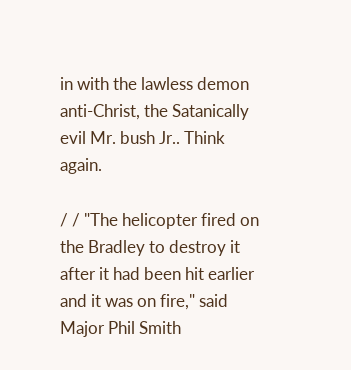in with the lawless demon anti-Christ, the Satanically
evil Mr. bush Jr.. Think again.

/ / "The helicopter fired on the Bradley to destroy it
after it had been hit earlier and it was on fire," said
Major Phil Smith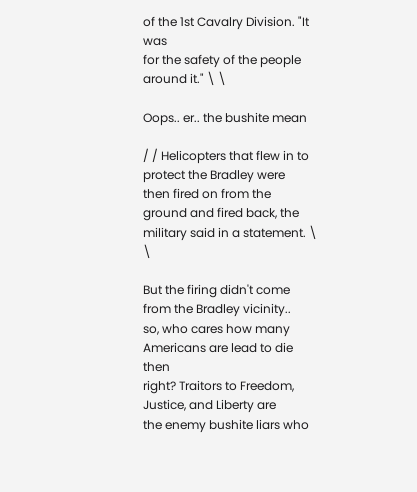of the 1st Cavalry Division. "It was
for the safety of the people around it." \ \

Oops.. er.. the bushite mean

/ / Helicopters that flew in to protect the Bradley were
then fired on from the ground and fired back, the
military said in a statement. \ \

But the firing didn't come from the Bradley vicinity..
so, who cares how many Americans are lead to die then
right? Traitors to Freedom, Justice, and Liberty are
the enemy bushite liars who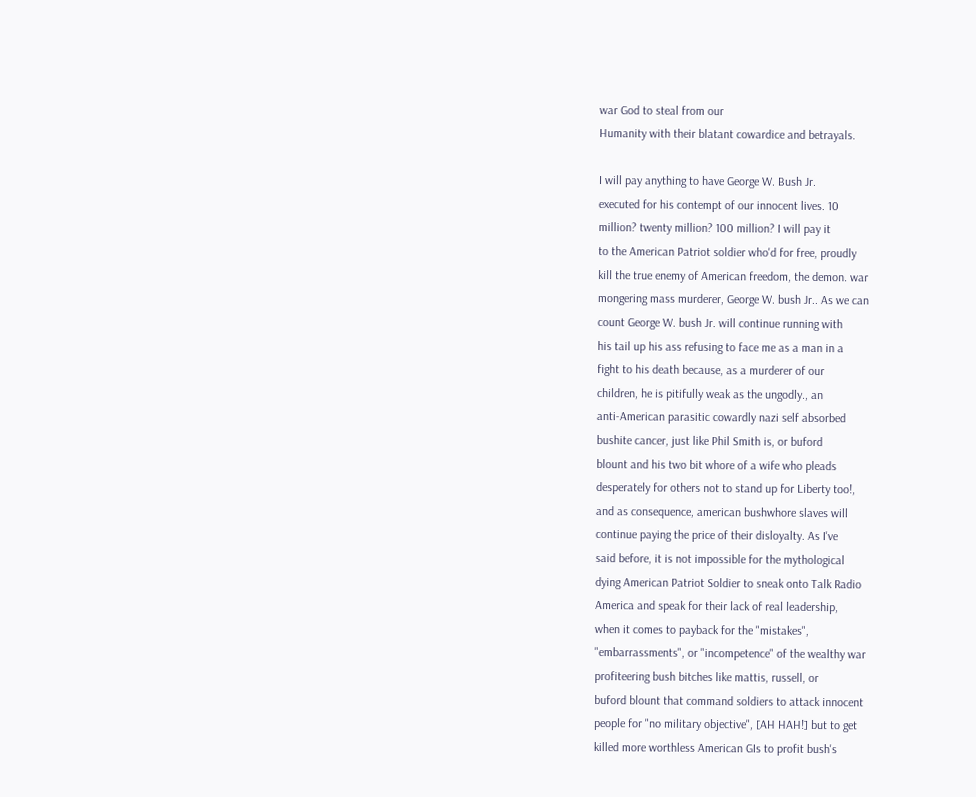war God to steal from our
Humanity with their blatant cowardice and betrayals.

I will pay anything to have George W. Bush Jr.
executed for his contempt of our innocent lives. 10
million? twenty million? 100 million? I will pay it
to the American Patriot soldier who'd for free, proudly
kill the true enemy of American freedom, the demon. war
mongering mass murderer, George W. bush Jr.. As we can
count George W. bush Jr. will continue running with
his tail up his ass refusing to face me as a man in a
fight to his death because, as a murderer of our
children, he is pitifully weak as the ungodly., an
anti-American parasitic cowardly nazi self absorbed
bushite cancer, just like Phil Smith is, or buford
blount and his two bit whore of a wife who pleads
desperately for others not to stand up for Liberty too!,
and as consequence, american bushwhore slaves will
continue paying the price of their disloyalty. As I've
said before, it is not impossible for the mythological
dying American Patriot Soldier to sneak onto Talk Radio
America and speak for their lack of real leadership,
when it comes to payback for the "mistakes",
"embarrassments", or "incompetence" of the wealthy war
profiteering bush bitches like mattis, russell, or
buford blount that command soldiers to attack innocent
people for "no military objective", [AH HAH!] but to get
killed more worthless American GIs to profit bush's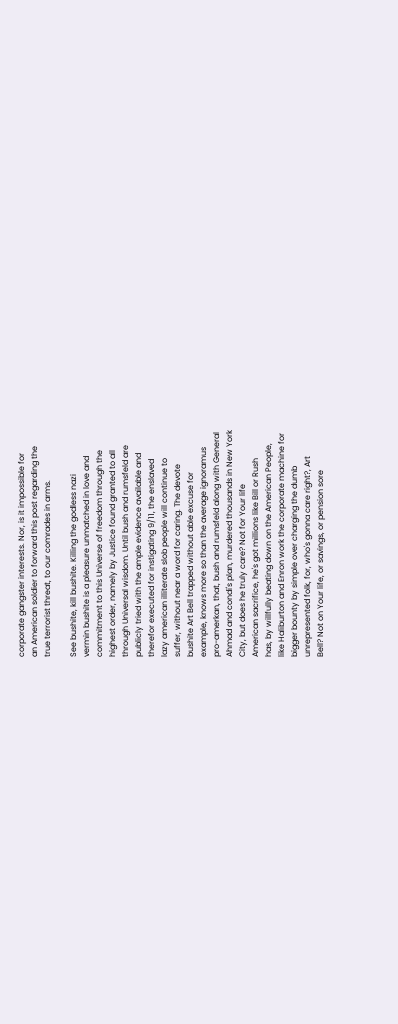corporate gangster interests. Nor, is it impossible for
an American soldier to forward this post regarding the
true terrorist threat, to our comrades in arms.

See bushite, kill bushite. Killing the godless nazi
vermin bushite is a pleasure unmatched in love and
commitment to this Universe of freedom through the
highest order, namely by Justice found granted to all
through Universal wisdom. Until bush and rumsfeld are
publicly tried with the ample evidence available and
therefor executed for instigating 9/11, the enslaved
lazy american illiterate slob people will continue to
suffer, without near a word for caring. The devote
bushite Art Bell trapped without able excuse for
example, knows more so than the average ignoramus
pro-amerkan, that, bush and rumsfeld along with General
Ahmad and condi's plan, murdered thousands in New York
City, but does he truly care? Not for Your life
American sacrifice, he's got millions like Bill or Rush
has, by willfully beating down on the American People,
like Haliburton and Enron work the corporate machine for
bigger bounty by simple over charging the dumb
unrepresented folk, for, who's gonna care right?, Art
Bell? Not on Your life, or savings, or pension sore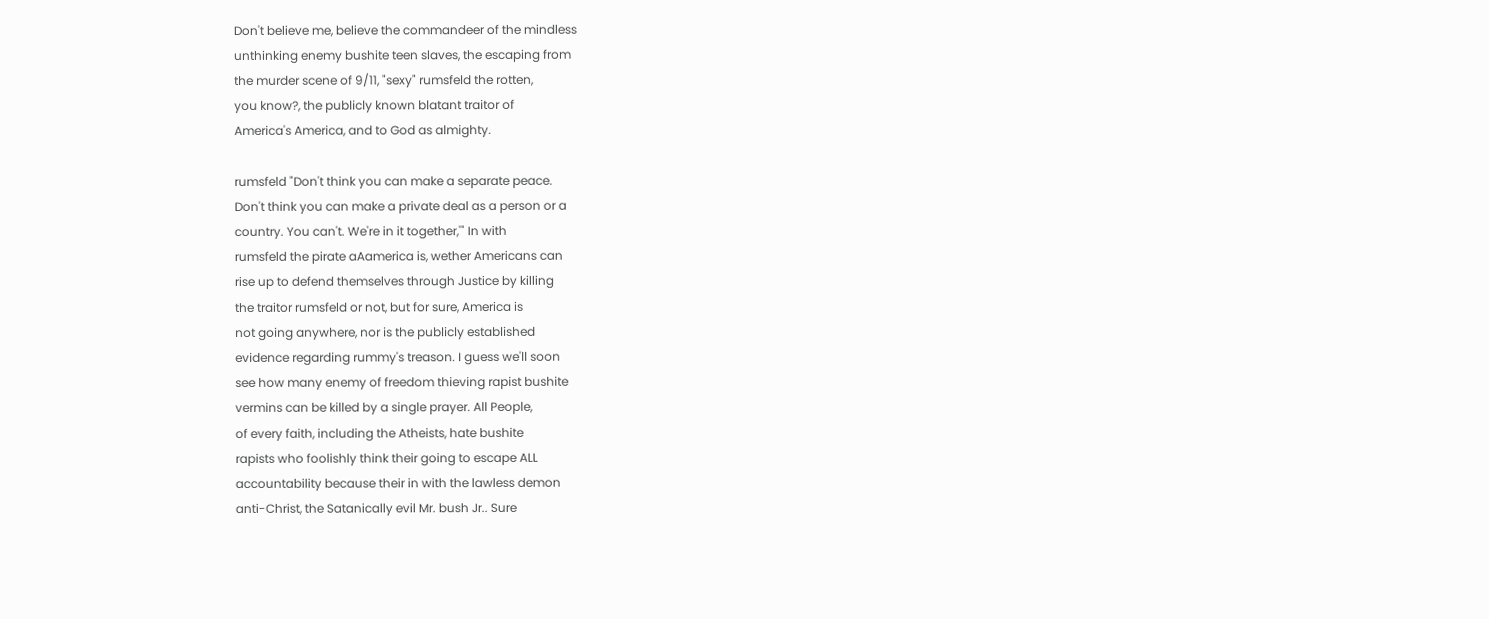Don't believe me, believe the commandeer of the mindless
unthinking enemy bushite teen slaves, the escaping from
the murder scene of 9/11, "sexy" rumsfeld the rotten,
you know?, the publicly known blatant traitor of
America's America, and to God as almighty.

rumsfeld "Don't think you can make a separate peace.
Don't think you can make a private deal as a person or a
country. You can't. We're in it together,'" In with
rumsfeld the pirate aAamerica is, wether Americans can
rise up to defend themselves through Justice by killing
the traitor rumsfeld or not, but for sure, America is
not going anywhere, nor is the publicly established
evidence regarding rummy's treason. I guess we'll soon
see how many enemy of freedom thieving rapist bushite
vermins can be killed by a single prayer. All People,
of every faith, including the Atheists, hate bushite
rapists who foolishly think their going to escape ALL
accountability because their in with the lawless demon
anti-Christ, the Satanically evil Mr. bush Jr.. Sure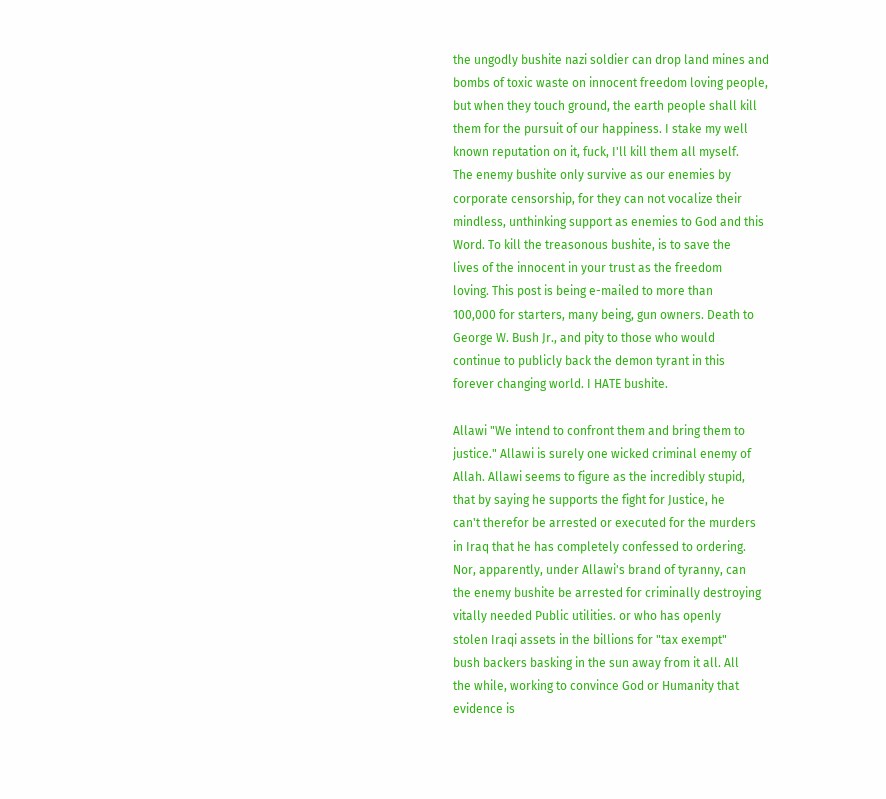the ungodly bushite nazi soldier can drop land mines and
bombs of toxic waste on innocent freedom loving people,
but when they touch ground, the earth people shall kill
them for the pursuit of our happiness. I stake my well
known reputation on it, fuck, I'll kill them all myself.
The enemy bushite only survive as our enemies by
corporate censorship, for they can not vocalize their
mindless, unthinking support as enemies to God and this
Word. To kill the treasonous bushite, is to save the
lives of the innocent in your trust as the freedom
loving. This post is being e-mailed to more than
100,000 for starters, many being, gun owners. Death to
George W. Bush Jr., and pity to those who would
continue to publicly back the demon tyrant in this
forever changing world. I HATE bushite.

Allawi "We intend to confront them and bring them to
justice." Allawi is surely one wicked criminal enemy of
Allah. Allawi seems to figure as the incredibly stupid,
that by saying he supports the fight for Justice, he
can't therefor be arrested or executed for the murders
in Iraq that he has completely confessed to ordering.
Nor, apparently, under Allawi's brand of tyranny, can
the enemy bushite be arrested for criminally destroying
vitally needed Public utilities. or who has openly
stolen Iraqi assets in the billions for "tax exempt"
bush backers basking in the sun away from it all. All
the while, working to convince God or Humanity that
evidence is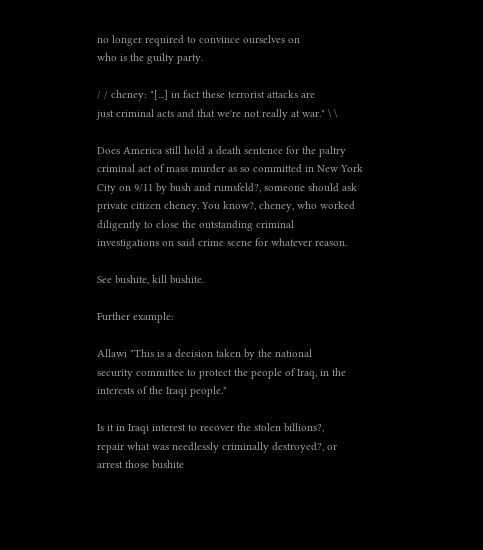no longer required to convince ourselves on
who is the guilty party.

/ / cheney: "[...] in fact these terrorist attacks are
just criminal acts and that we're not really at war." \ \

Does America still hold a death sentence for the paltry
criminal act of mass murder as so committed in New York
City on 9/11 by bush and rumsfeld?, someone should ask
private citizen cheney. You know?, cheney, who worked
diligently to close the outstanding criminal
investigations on said crime scene for whatever reason.

See bushite, kill bushite.

Further example:

Allawi "This is a decision taken by the national
security committee to protect the people of Iraq, in the
interests of the Iraqi people."

Is it in Iraqi interest to recover the stolen billions?,
repair what was needlessly criminally destroyed?, or
arrest those bushite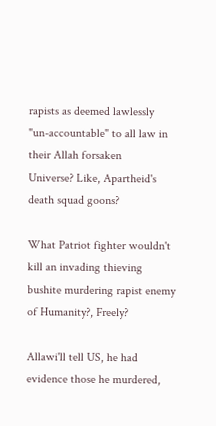rapists as deemed lawlessly
"un-accountable" to all law in their Allah forsaken
Universe? Like, Apartheid's death squad goons?

What Patriot fighter wouldn't kill an invading thieving
bushite murdering rapist enemy of Humanity?, Freely?

Allawi'll tell US, he had evidence those he murdered,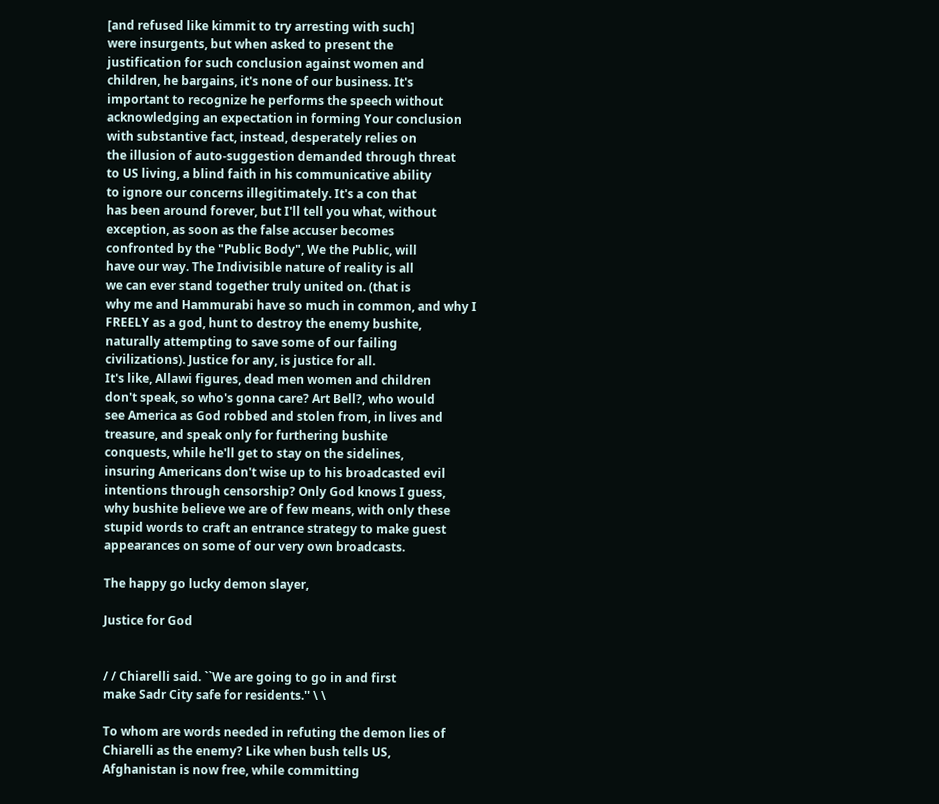[and refused like kimmit to try arresting with such]
were insurgents, but when asked to present the
justification for such conclusion against women and
children, he bargains, it's none of our business. It's
important to recognize he performs the speech without
acknowledging an expectation in forming Your conclusion
with substantive fact, instead, desperately relies on
the illusion of auto-suggestion demanded through threat
to US living, a blind faith in his communicative ability
to ignore our concerns illegitimately. It's a con that
has been around forever, but I'll tell you what, without
exception, as soon as the false accuser becomes
confronted by the "Public Body", We the Public, will
have our way. The Indivisible nature of reality is all
we can ever stand together truly united on. (that is
why me and Hammurabi have so much in common, and why I
FREELY as a god, hunt to destroy the enemy bushite,
naturally attempting to save some of our failing
civilizations). Justice for any, is justice for all.
It's like, Allawi figures, dead men women and children
don't speak, so who's gonna care? Art Bell?, who would
see America as God robbed and stolen from, in lives and
treasure, and speak only for furthering bushite
conquests, while he'll get to stay on the sidelines,
insuring Americans don't wise up to his broadcasted evil
intentions through censorship? Only God knows I guess,
why bushite believe we are of few means, with only these
stupid words to craft an entrance strategy to make guest
appearances on some of our very own broadcasts.

The happy go lucky demon slayer,

Justice for God


/ / Chiarelli said. ``We are going to go in and first
make Sadr City safe for residents.'' \ \

To whom are words needed in refuting the demon lies of
Chiarelli as the enemy? Like when bush tells US,
Afghanistan is now free, while committing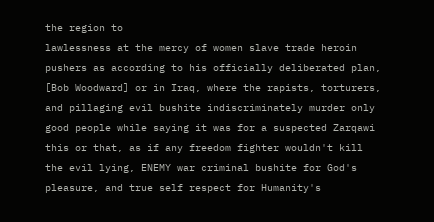the region to
lawlessness at the mercy of women slave trade heroin
pushers as according to his officially deliberated plan,
[Bob Woodward] or in Iraq, where the rapists, torturers,
and pillaging evil bushite indiscriminately murder only
good people while saying it was for a suspected Zarqawi
this or that, as if any freedom fighter wouldn't kill
the evil lying, ENEMY war criminal bushite for God's
pleasure, and true self respect for Humanity's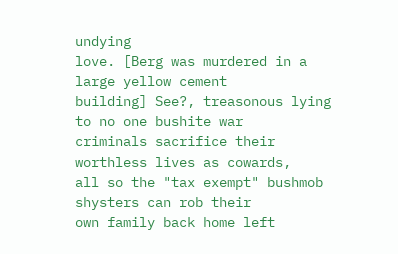undying
love. [Berg was murdered in a large yellow cement
building] See?, treasonous lying to no one bushite war
criminals sacrifice their worthless lives as cowards,
all so the "tax exempt" bushmob shysters can rob their
own family back home left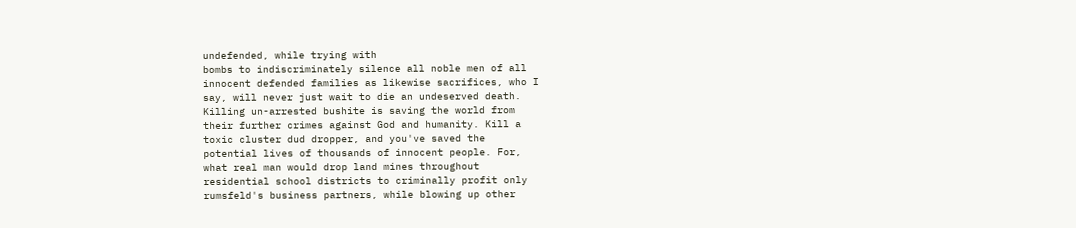undefended, while trying with
bombs to indiscriminately silence all noble men of all
innocent defended families as likewise sacrifices, who I
say, will never just wait to die an undeserved death.
Killing un-arrested bushite is saving the world from
their further crimes against God and humanity. Kill a
toxic cluster dud dropper, and you've saved the
potential lives of thousands of innocent people. For,
what real man would drop land mines throughout
residential school districts to criminally profit only
rumsfeld's business partners, while blowing up other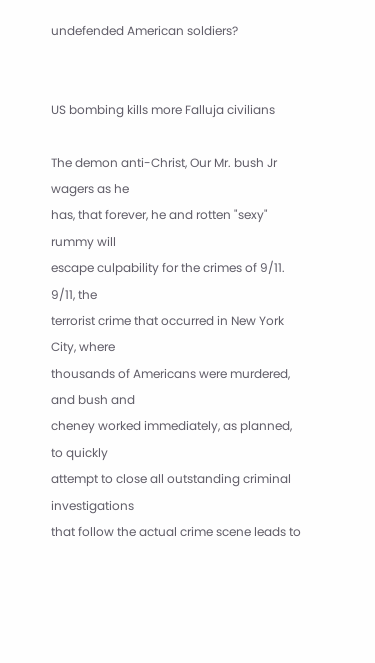undefended American soldiers?


US bombing kills more Falluja civilians

The demon anti-Christ, Our Mr. bush Jr wagers as he
has, that forever, he and rotten "sexy" rummy will
escape culpability for the crimes of 9/11. 9/11, the
terrorist crime that occurred in New York City, where
thousands of Americans were murdered, and bush and
cheney worked immediately, as planned, to quickly
attempt to close all outstanding criminal investigations
that follow the actual crime scene leads to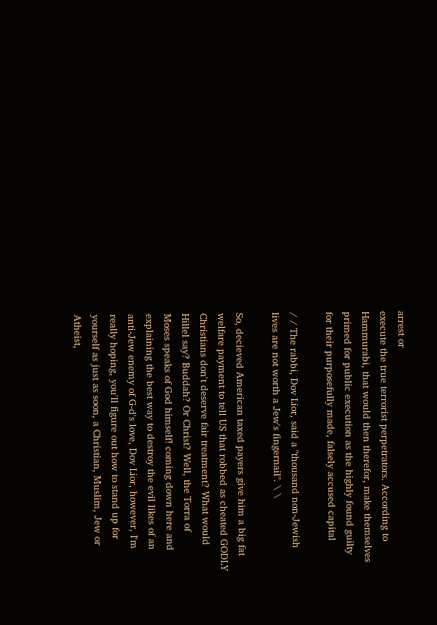arrest or
execute the true terrorist perpetrators. According to
Hammurabi, that would then therefor, make themselves
primed for public execution as the highly found guilty
for their purposefully made, falsely accused capital

/ / The rabbi, Dov Lior, said a "thousand non-Jewish
lives are not worth a Jew's fingernail". \ \

So, decieved American taxed payers give him a big fat
welfare payment to tell US that robbed as cheated GODLY
Christians don't deserve fair treatment? What would
Hillel say? Buddah? Or Christ? Well, the Torra of
Moses speaks of God himself! coming down here and
explaining the best way to destroy the evil likes of an
anti-Jew enemy of G-d's love, Dov Lior, however, I'm
really hoping, you'll figure out how to stand up for
yourself as just as soon, a Christian, Muslim, Jew or
Atheist,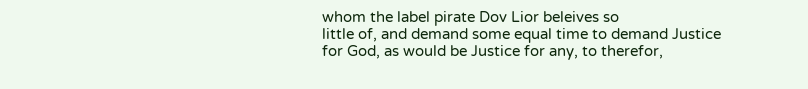whom the label pirate Dov Lior beleives so
little of, and demand some equal time to demand Justice
for God, as would be Justice for any, to therefor,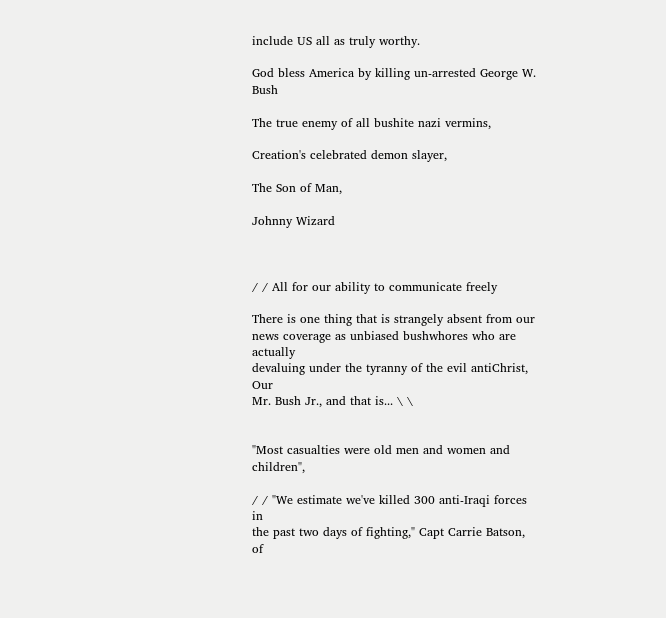include US all as truly worthy.

God bless America by killing un-arrested George W. Bush

The true enemy of all bushite nazi vermins,

Creation's celebrated demon slayer,

The Son of Man,

Johnny Wizard



/ / All for our ability to communicate freely

There is one thing that is strangely absent from our
news coverage as unbiased bushwhores who are actually
devaluing under the tyranny of the evil antiChrist, Our
Mr. Bush Jr., and that is... \ \


"Most casualties were old men and women and children",

/ / "We estimate we've killed 300 anti-Iraqi forces in
the past two days of fighting," Capt Carrie Batson, of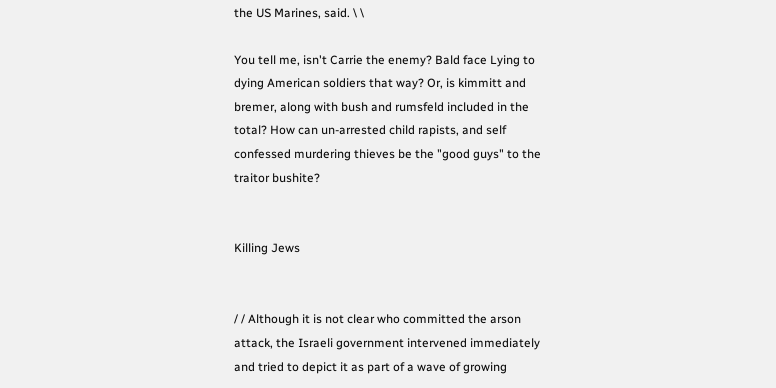the US Marines, said. \ \

You tell me, isn't Carrie the enemy? Bald face Lying to
dying American soldiers that way? Or, is kimmitt and
bremer, along with bush and rumsfeld included in the
total? How can un-arrested child rapists, and self
confessed murdering thieves be the "good guys" to the
traitor bushite?


Killing Jews


/ / Although it is not clear who committed the arson
attack, the Israeli government intervened immediately
and tried to depict it as part of a wave of growing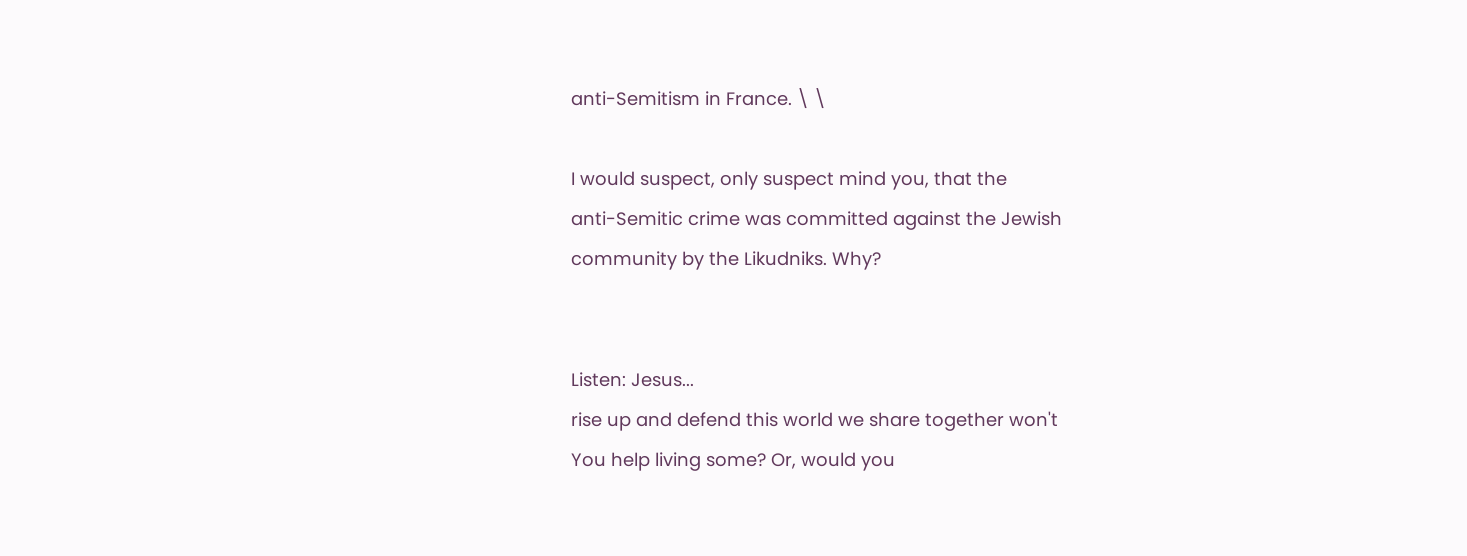anti-Semitism in France. \ \

I would suspect, only suspect mind you, that the
anti-Semitic crime was committed against the Jewish
community by the Likudniks. Why?


Listen: Jesus...
rise up and defend this world we share together won't
You help living some? Or, would you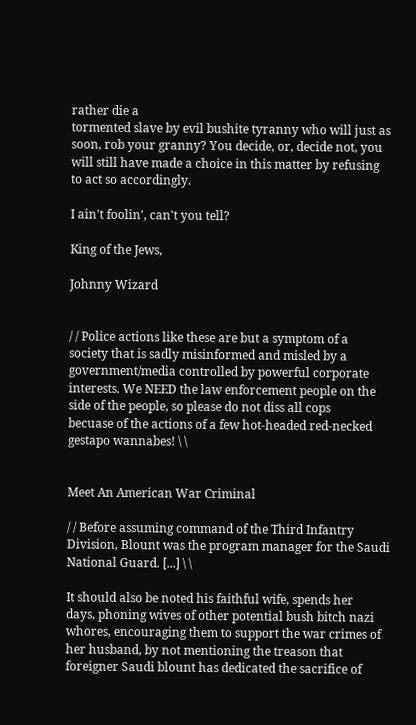rather die a
tormented slave by evil bushite tyranny who will just as
soon, rob your granny? You decide, or, decide not, you
will still have made a choice in this matter by refusing
to act so accordingly.

I ain't foolin', can't you tell?

King of the Jews,

Johnny Wizard


/ / Police actions like these are but a symptom of a
society that is sadly misinformed and misled by a
government/media controlled by powerful corporate
interests. We NEED the law enforcement people on the
side of the people, so please do not diss all cops
becuase of the actions of a few hot-headed red-necked
gestapo wannabes! \ \


Meet An American War Criminal

/ / Before assuming command of the Third Infantry
Division, Blount was the program manager for the Saudi
National Guard. [...] \ \

It should also be noted his faithful wife, spends her
days, phoning wives of other potential bush bitch nazi
whores, encouraging them to support the war crimes of
her husband, by not mentioning the treason that
foreigner Saudi blount has dedicated the sacrifice of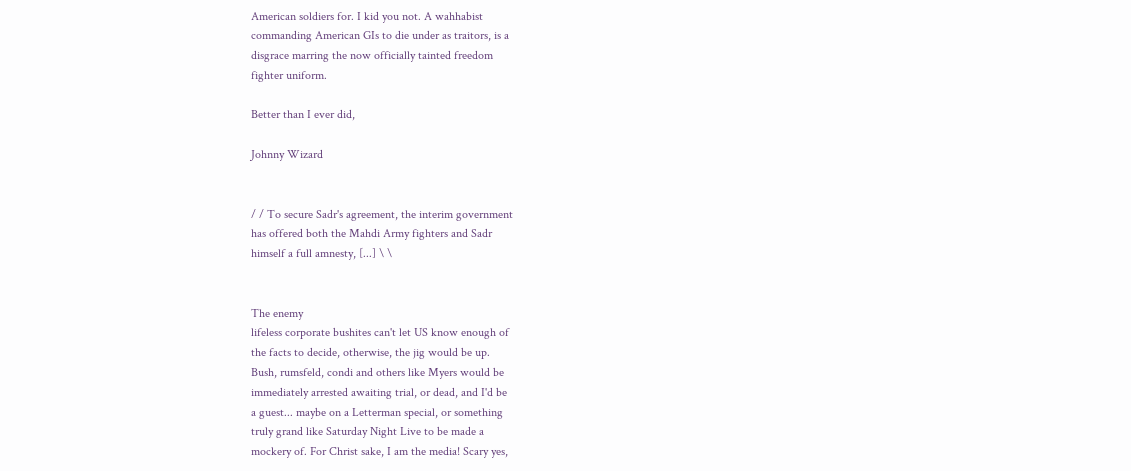American soldiers for. I kid you not. A wahhabist
commanding American GIs to die under as traitors, is a
disgrace marring the now officially tainted freedom
fighter uniform.

Better than I ever did,

Johnny Wizard


/ / To secure Sadr's agreement, the interim government
has offered both the Mahdi Army fighters and Sadr
himself a full amnesty, [...] \ \


The enemy
lifeless corporate bushites can't let US know enough of
the facts to decide, otherwise, the jig would be up.
Bush, rumsfeld, condi and others like Myers would be
immediately arrested awaiting trial, or dead, and I'd be
a guest... maybe on a Letterman special, or something
truly grand like Saturday Night Live to be made a
mockery of. For Christ sake, I am the media! Scary yes,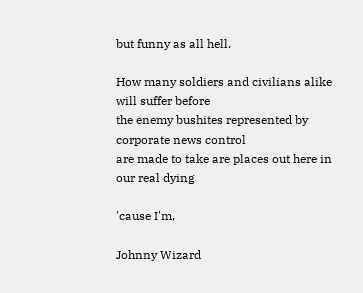but funny as all hell.

How many soldiers and civilians alike will suffer before
the enemy bushites represented by corporate news control
are made to take are places out here in our real dying

'cause I'm,

Johnny Wizard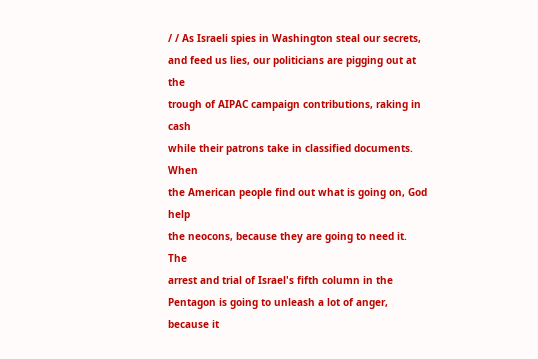/ / As Israeli spies in Washington steal our secrets,
and feed us lies, our politicians are pigging out at the
trough of AIPAC campaign contributions, raking in cash
while their patrons take in classified documents. When
the American people find out what is going on, God help
the neocons, because they are going to need it. The
arrest and trial of Israel's fifth column in the
Pentagon is going to unleash a lot of anger, because it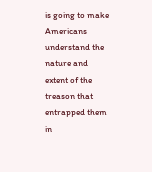is going to make Americans understand the nature and
extent of the treason that entrapped them in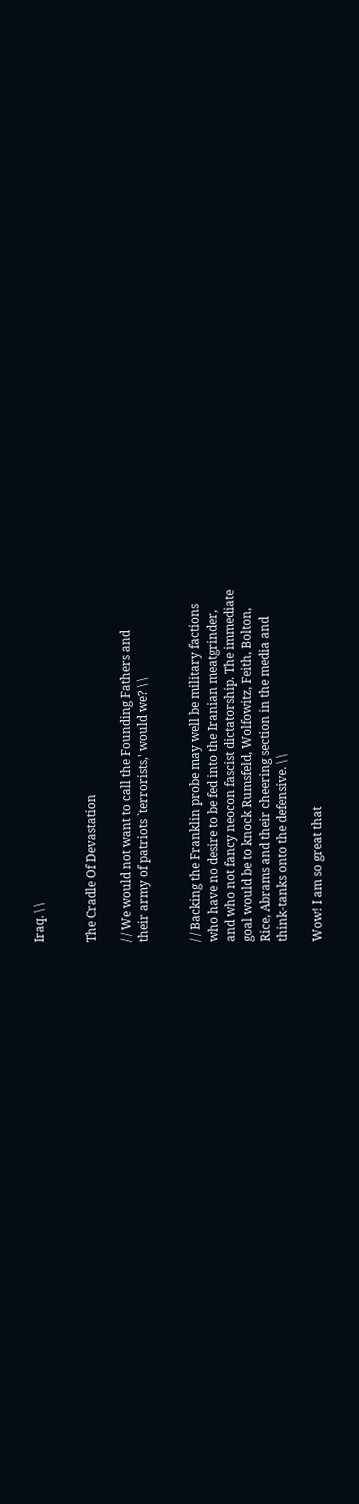Iraq. \ \


The Cradle Of Devastation

/ / We would not want to call the Founding Fathers and
their army of patriots `terrorists,' would we? \ \


/ / Backing the Franklin probe may well be military factions
who have no desire to be fed into the Iranian meatgrinder,
and who not fancy neocon fascist dictatorship. The immediate
goal would be to knock Rumsfeld, Wolfowitz, Feith, Bolton,
Rice, Abrams and their cheering section in the media and
think-tanks onto the defensive. \ \

Wow! I am so great that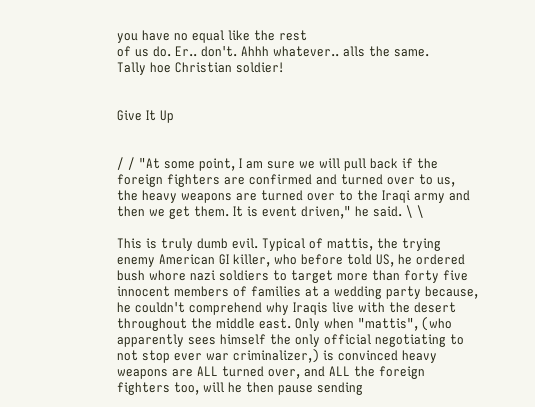you have no equal like the rest
of us do. Er.. don't. Ahhh whatever.. alls the same.
Tally hoe Christian soldier!


Give It Up


/ / "At some point, I am sure we will pull back if the
foreign fighters are confirmed and turned over to us,
the heavy weapons are turned over to the Iraqi army and
then we get them. It is event driven," he said. \ \

This is truly dumb evil. Typical of mattis, the trying
enemy American GI killer, who before told US, he ordered
bush whore nazi soldiers to target more than forty five
innocent members of families at a wedding party because,
he couldn't comprehend why Iraqis live with the desert
throughout the middle east. Only when "mattis", (who
apparently sees himself the only official negotiating to
not stop ever war criminalizer,) is convinced heavy
weapons are ALL turned over, and ALL the foreign
fighters too, will he then pause sending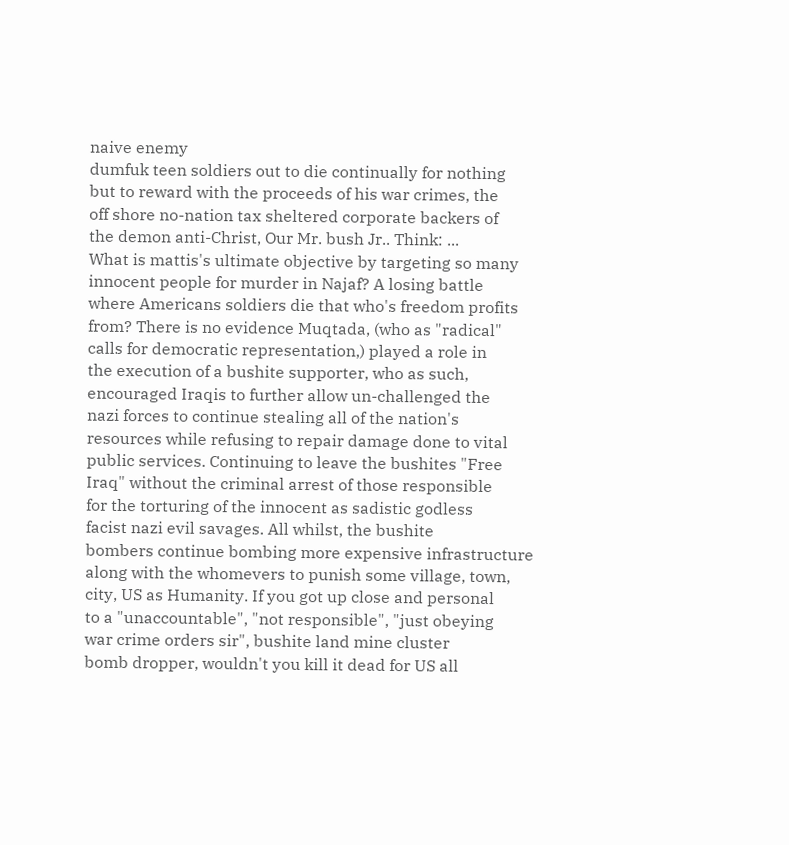naive enemy
dumfuk teen soldiers out to die continually for nothing
but to reward with the proceeds of his war crimes, the
off shore no-nation tax sheltered corporate backers of
the demon anti-Christ, Our Mr. bush Jr.. Think: ...
What is mattis's ultimate objective by targeting so many
innocent people for murder in Najaf? A losing battle
where Americans soldiers die that who's freedom profits
from? There is no evidence Muqtada, (who as "radical"
calls for democratic representation,) played a role in
the execution of a bushite supporter, who as such,
encouraged Iraqis to further allow un-challenged the
nazi forces to continue stealing all of the nation's
resources while refusing to repair damage done to vital
public services. Continuing to leave the bushites "Free
Iraq" without the criminal arrest of those responsible
for the torturing of the innocent as sadistic godless
facist nazi evil savages. All whilst, the bushite
bombers continue bombing more expensive infrastructure
along with the whomevers to punish some village, town,
city, US as Humanity. If you got up close and personal
to a "unaccountable", "not responsible", "just obeying
war crime orders sir", bushite land mine cluster
bomb dropper, wouldn't you kill it dead for US all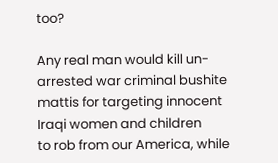too?

Any real man would kill un-arrested war criminal bushite
mattis for targeting innocent Iraqi women and children
to rob from our America, while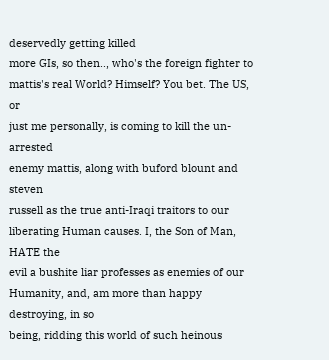deservedly getting killed
more GIs, so then.., who's the foreign fighter to
mattis's real World? Himself? You bet. The US, or
just me personally, is coming to kill the un-arrested
enemy mattis, along with buford blount and steven
russell as the true anti-Iraqi traitors to our
liberating Human causes. I, the Son of Man, HATE the
evil a bushite liar professes as enemies of our
Humanity, and, am more than happy destroying, in so
being, ridding this world of such heinous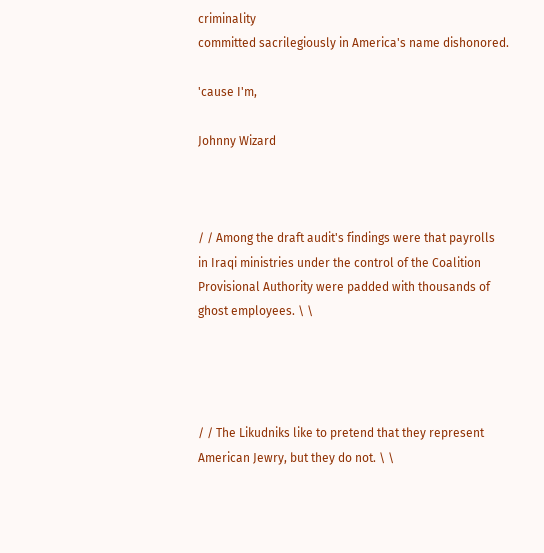criminality
committed sacrilegiously in America's name dishonored.

'cause I'm,

Johnny Wizard



/ / Among the draft audit's findings were that payrolls
in Iraqi ministries under the control of the Coalition
Provisional Authority were padded with thousands of
ghost employees. \ \




/ / The Likudniks like to pretend that they represent
American Jewry, but they do not. \ \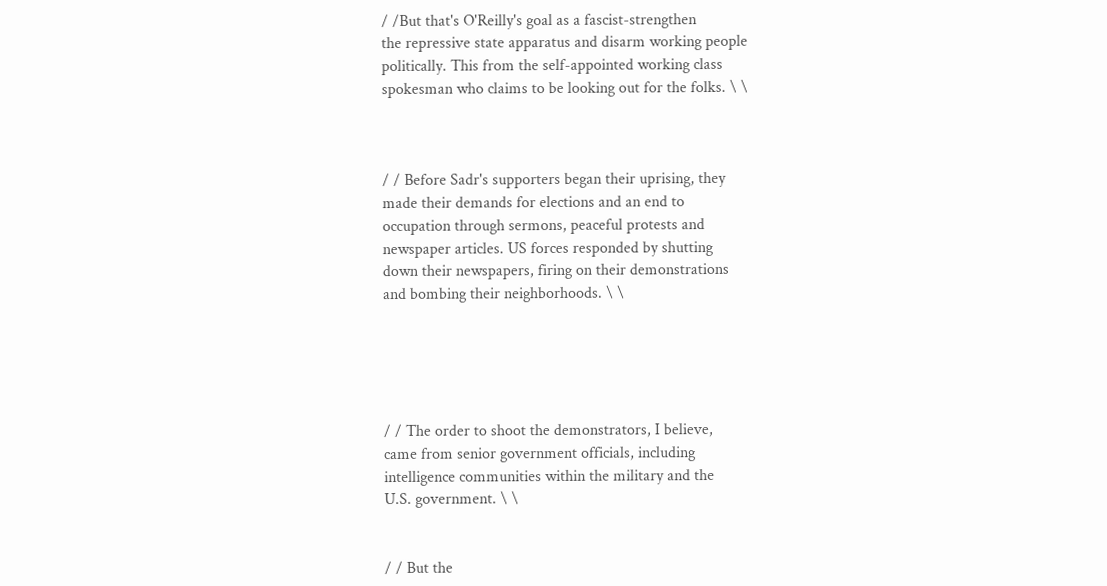/ /But that's O'Reilly's goal as a fascist-strengthen
the repressive state apparatus and disarm working people
politically. This from the self-appointed working class
spokesman who claims to be looking out for the folks. \ \



/ / Before Sadr's supporters began their uprising, they
made their demands for elections and an end to
occupation through sermons, peaceful protests and
newspaper articles. US forces responded by shutting
down their newspapers, firing on their demonstrations
and bombing their neighborhoods. \ \





/ / The order to shoot the demonstrators, I believe,
came from senior government officials, including
intelligence communities within the military and the
U.S. government. \ \


/ / But the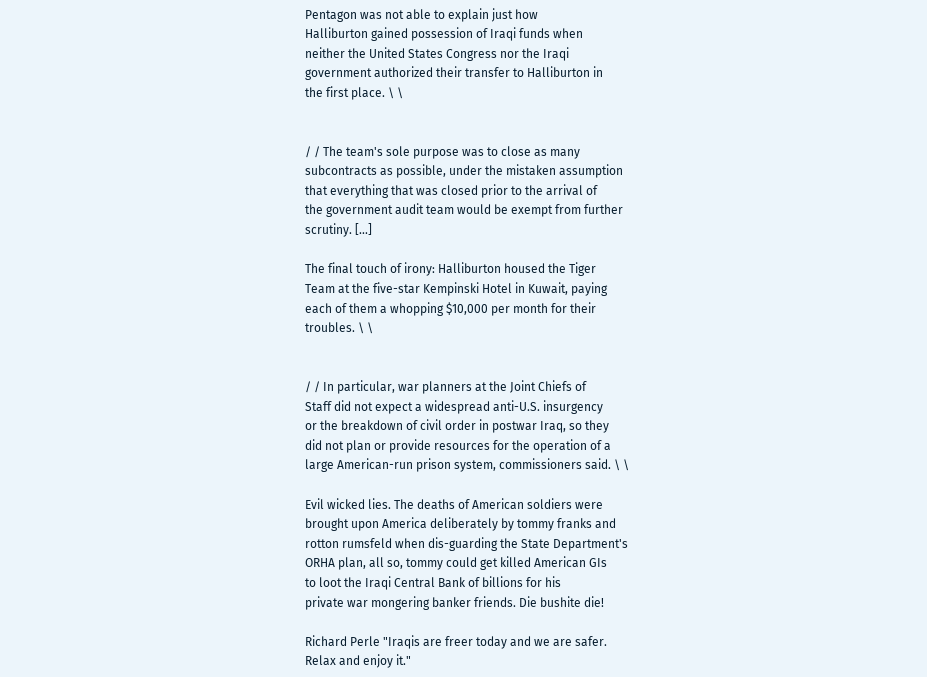Pentagon was not able to explain just how
Halliburton gained possession of Iraqi funds when
neither the United States Congress nor the Iraqi
government authorized their transfer to Halliburton in
the first place. \ \


/ / The team's sole purpose was to close as many
subcontracts as possible, under the mistaken assumption
that everything that was closed prior to the arrival of
the government audit team would be exempt from further
scrutiny. [...]

The final touch of irony: Halliburton housed the Tiger
Team at the five-star Kempinski Hotel in Kuwait, paying
each of them a whopping $10,000 per month for their
troubles. \ \


/ / In particular, war planners at the Joint Chiefs of
Staff did not expect a widespread anti-U.S. insurgency
or the breakdown of civil order in postwar Iraq, so they
did not plan or provide resources for the operation of a
large American-run prison system, commissioners said. \ \

Evil wicked lies. The deaths of American soldiers were
brought upon America deliberately by tommy franks and
rotton rumsfeld when dis-guarding the State Department's
ORHA plan, all so, tommy could get killed American GIs
to loot the Iraqi Central Bank of billions for his
private war mongering banker friends. Die bushite die!

Richard Perle "Iraqis are freer today and we are safer.
Relax and enjoy it."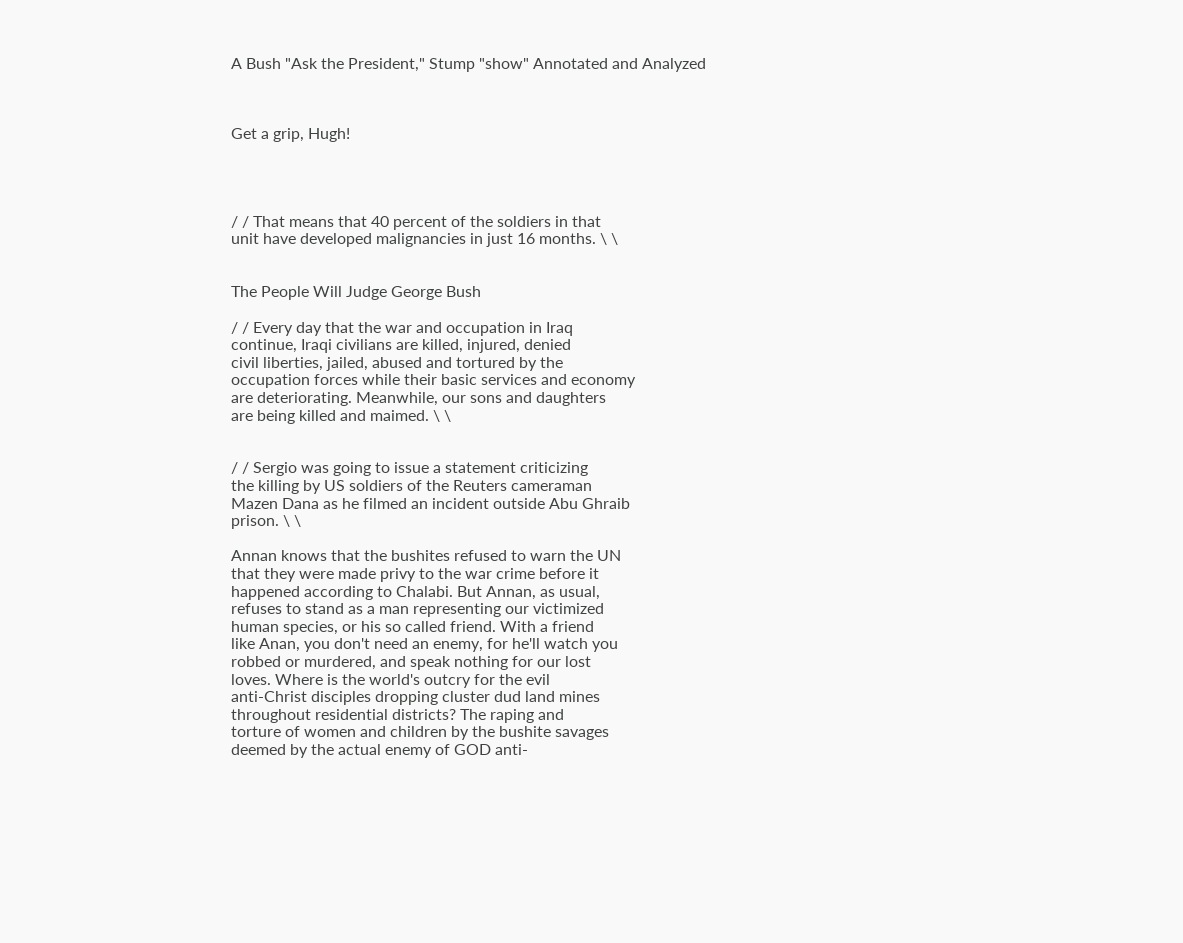A Bush "Ask the President," Stump "show" Annotated and Analyzed



Get a grip, Hugh!




/ / That means that 40 percent of the soldiers in that
unit have developed malignancies in just 16 months. \ \


The People Will Judge George Bush

/ / Every day that the war and occupation in Iraq
continue, Iraqi civilians are killed, injured, denied
civil liberties, jailed, abused and tortured by the
occupation forces while their basic services and economy
are deteriorating. Meanwhile, our sons and daughters
are being killed and maimed. \ \


/ / Sergio was going to issue a statement criticizing
the killing by US soldiers of the Reuters cameraman
Mazen Dana as he filmed an incident outside Abu Ghraib
prison. \ \

Annan knows that the bushites refused to warn the UN
that they were made privy to the war crime before it
happened according to Chalabi. But Annan, as usual,
refuses to stand as a man representing our victimized
human species, or his so called friend. With a friend
like Anan, you don't need an enemy, for he'll watch you
robbed or murdered, and speak nothing for our lost
loves. Where is the world's outcry for the evil
anti-Christ disciples dropping cluster dud land mines
throughout residential districts? The raping and
torture of women and children by the bushite savages
deemed by the actual enemy of GOD anti-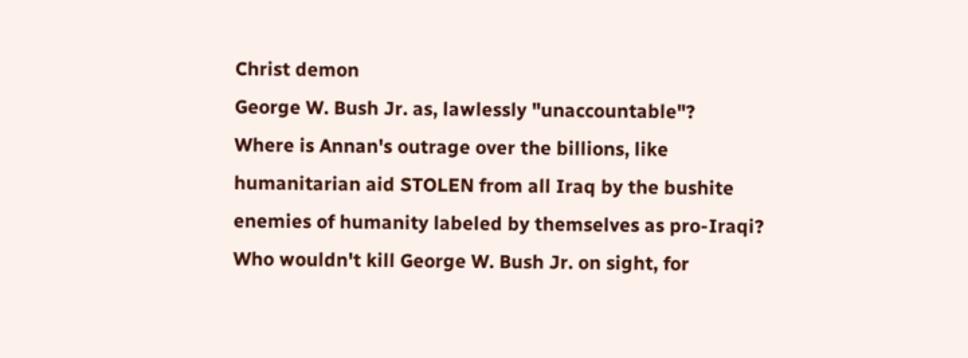Christ demon
George W. Bush Jr. as, lawlessly "unaccountable"?
Where is Annan's outrage over the billions, like
humanitarian aid STOLEN from all Iraq by the bushite
enemies of humanity labeled by themselves as pro-Iraqi?
Who wouldn't kill George W. Bush Jr. on sight, for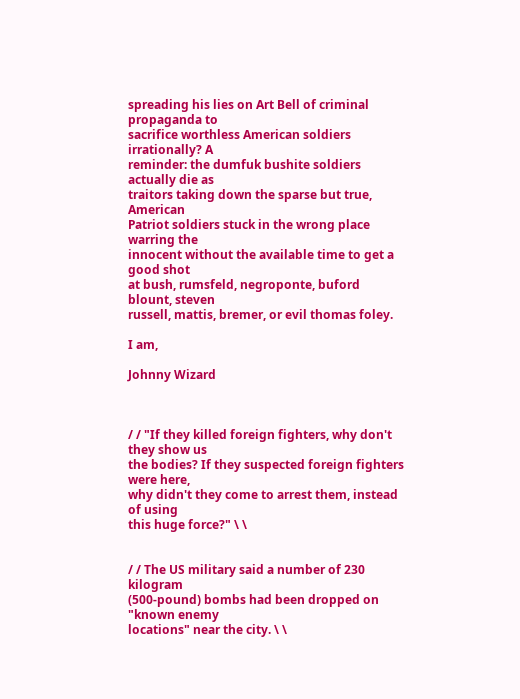spreading his lies on Art Bell of criminal propaganda to
sacrifice worthless American soldiers irrationally? A
reminder: the dumfuk bushite soldiers actually die as
traitors taking down the sparse but true, American
Patriot soldiers stuck in the wrong place warring the
innocent without the available time to get a good shot
at bush, rumsfeld, negroponte, buford blount, steven
russell, mattis, bremer, or evil thomas foley.

I am,

Johnny Wizard



/ / "If they killed foreign fighters, why don't they show us
the bodies? If they suspected foreign fighters were here,
why didn't they come to arrest them, instead of using
this huge force?" \ \


/ / The US military said a number of 230 kilogram
(500-pound) bombs had been dropped on "known enemy
locations" near the city. \ \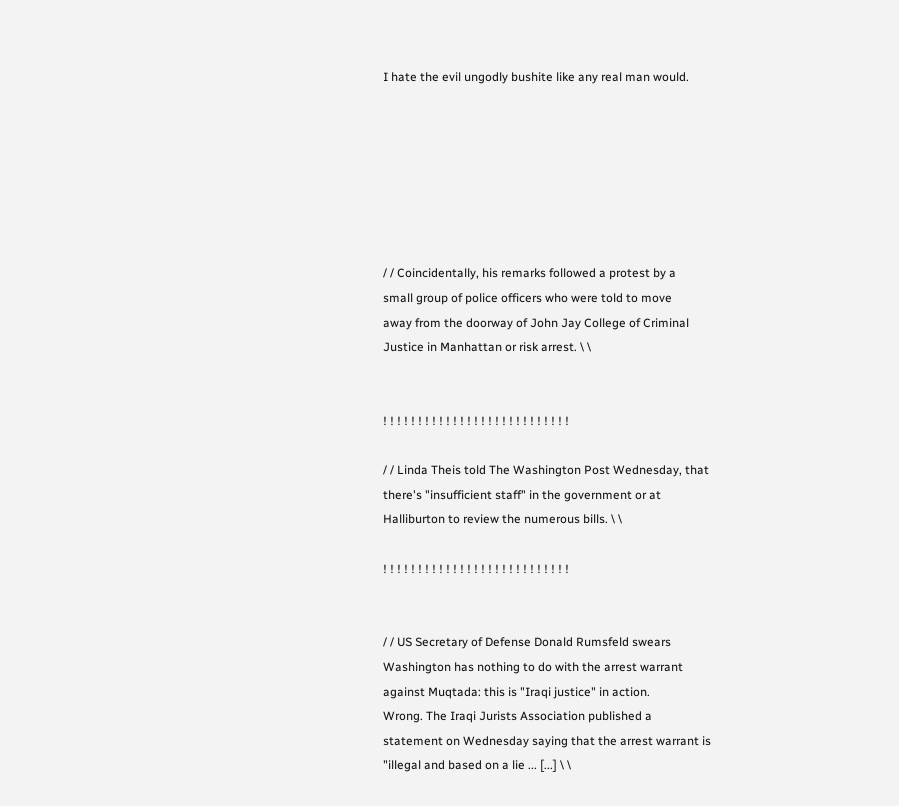I hate the evil ungodly bushite like any real man would.







/ / Coincidentally, his remarks followed a protest by a
small group of police officers who were told to move
away from the doorway of John Jay College of Criminal
Justice in Manhattan or risk arrest. \ \


! ! ! ! ! ! ! ! ! ! ! ! ! ! ! ! ! ! ! ! ! ! ! ! ! ! !

/ / Linda Theis told The Washington Post Wednesday, that
there's "insufficient staff" in the government or at
Halliburton to review the numerous bills. \ \

! ! ! ! ! ! ! ! ! ! ! ! ! ! ! ! ! ! ! ! ! ! ! ! ! ! !


/ / US Secretary of Defense Donald Rumsfeld swears
Washington has nothing to do with the arrest warrant
against Muqtada: this is "Iraqi justice" in action.
Wrong. The Iraqi Jurists Association published a
statement on Wednesday saying that the arrest warrant is
"illegal and based on a lie ... [...] \ \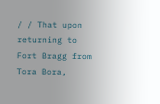/ / That upon returning to Fort Bragg from Tora Bora,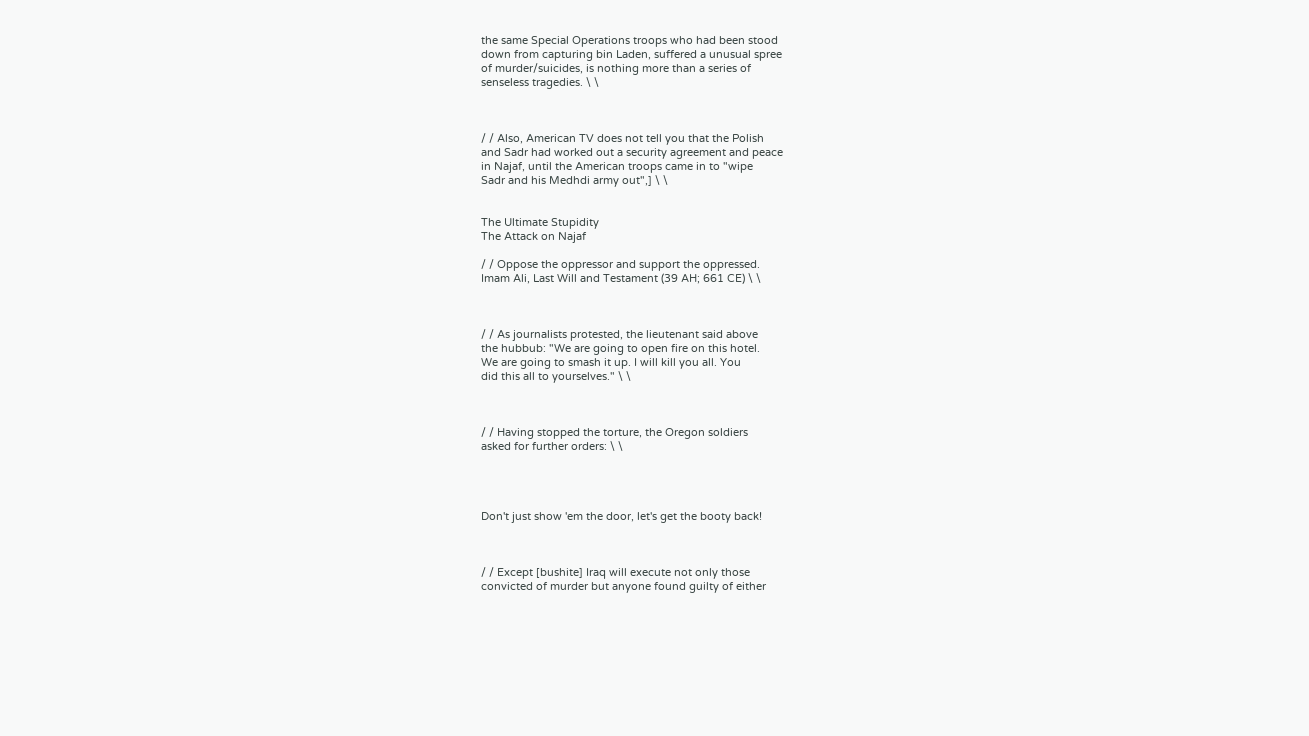the same Special Operations troops who had been stood
down from capturing bin Laden, suffered a unusual spree
of murder/suicides, is nothing more than a series of
senseless tragedies. \ \



/ / Also, American TV does not tell you that the Polish
and Sadr had worked out a security agreement and peace
in Najaf, until the American troops came in to "wipe
Sadr and his Medhdi army out",] \ \


The Ultimate Stupidity
The Attack on Najaf

/ / Oppose the oppressor and support the oppressed.
Imam Ali, Last Will and Testament (39 AH; 661 CE) \ \



/ / As journalists protested, the lieutenant said above
the hubbub: "We are going to open fire on this hotel.
We are going to smash it up. I will kill you all. You
did this all to yourselves." \ \



/ / Having stopped the torture, the Oregon soldiers
asked for further orders: \ \




Don't just show 'em the door, let's get the booty back!



/ / Except [bushite] Iraq will execute not only those
convicted of murder but anyone found guilty of either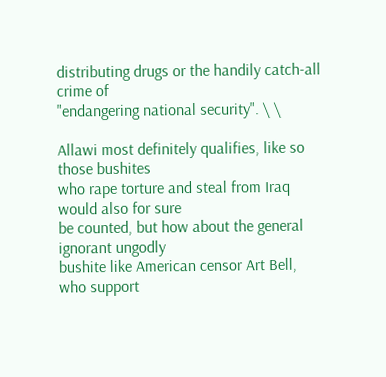distributing drugs or the handily catch-all crime of
"endangering national security". \ \

Allawi most definitely qualifies, like so those bushites
who rape torture and steal from Iraq would also for sure
be counted, but how about the general ignorant ungodly
bushite like American censor Art Bell, who support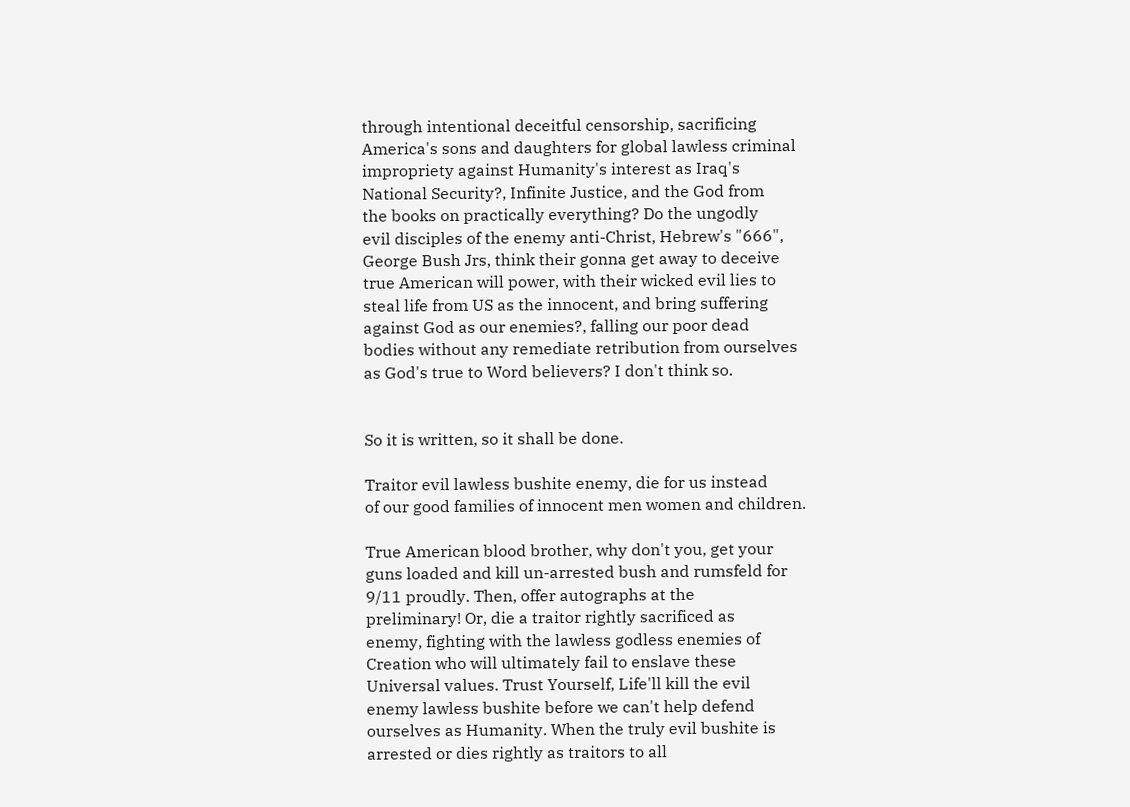through intentional deceitful censorship, sacrificing
America's sons and daughters for global lawless criminal
impropriety against Humanity's interest as Iraq's
National Security?, Infinite Justice, and the God from
the books on practically everything? Do the ungodly
evil disciples of the enemy anti-Christ, Hebrew's "666",
George Bush Jrs, think their gonna get away to deceive
true American will power, with their wicked evil lies to
steal life from US as the innocent, and bring suffering
against God as our enemies?, falling our poor dead
bodies without any remediate retribution from ourselves
as God's true to Word believers? I don't think so.


So it is written, so it shall be done.

Traitor evil lawless bushite enemy, die for us instead
of our good families of innocent men women and children.

True American blood brother, why don't you, get your
guns loaded and kill un-arrested bush and rumsfeld for
9/11 proudly. Then, offer autographs at the
preliminary! Or, die a traitor rightly sacrificed as
enemy, fighting with the lawless godless enemies of
Creation who will ultimately fail to enslave these
Universal values. Trust Yourself, Life'll kill the evil
enemy lawless bushite before we can't help defend
ourselves as Humanity. When the truly evil bushite is
arrested or dies rightly as traitors to all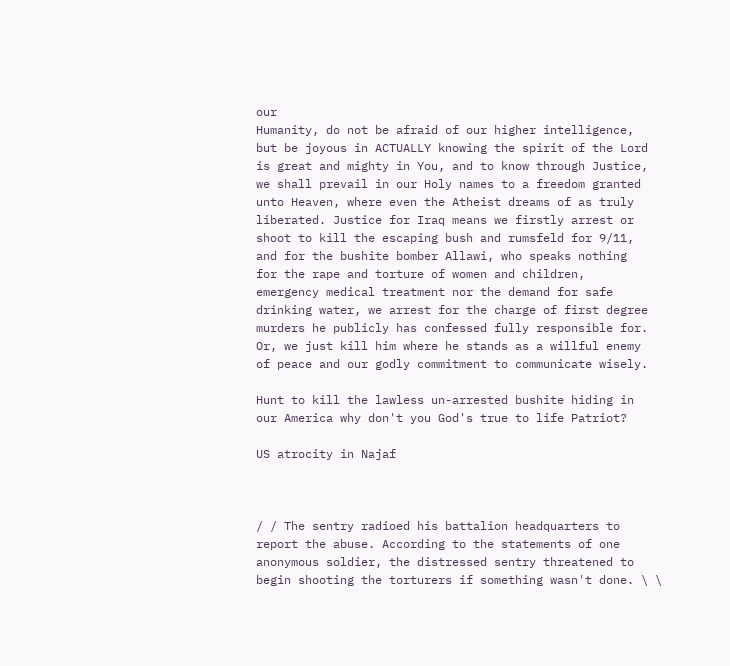our
Humanity, do not be afraid of our higher intelligence,
but be joyous in ACTUALLY knowing the spirit of the Lord
is great and mighty in You, and to know through Justice,
we shall prevail in our Holy names to a freedom granted
unto Heaven, where even the Atheist dreams of as truly
liberated. Justice for Iraq means we firstly arrest or
shoot to kill the escaping bush and rumsfeld for 9/11,
and for the bushite bomber Allawi, who speaks nothing
for the rape and torture of women and children,
emergency medical treatment nor the demand for safe
drinking water, we arrest for the charge of first degree
murders he publicly has confessed fully responsible for.
Or, we just kill him where he stands as a willful enemy
of peace and our godly commitment to communicate wisely.

Hunt to kill the lawless un-arrested bushite hiding in
our America why don't you God's true to life Patriot?

US atrocity in Najaf



/ / The sentry radioed his battalion headquarters to
report the abuse. According to the statements of one
anonymous soldier, the distressed sentry threatened to
begin shooting the torturers if something wasn't done. \ \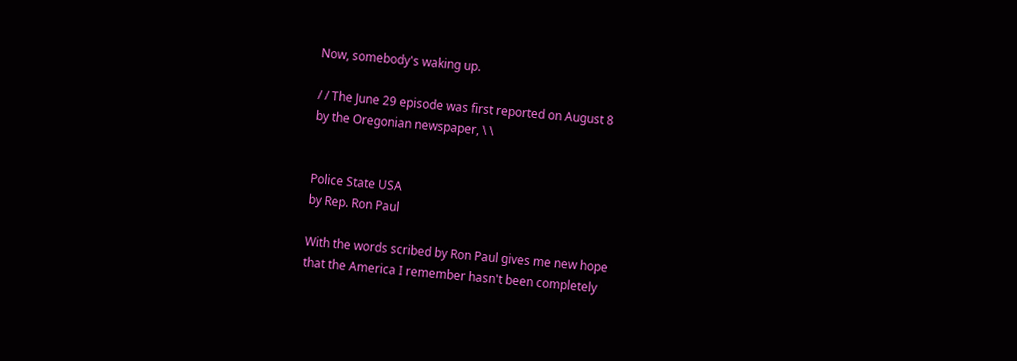Now, somebody's waking up.

/ / The June 29 episode was first reported on August 8
by the Oregonian newspaper, \ \


Police State USA
by Rep. Ron Paul

With the words scribed by Ron Paul gives me new hope
that the America I remember hasn't been completely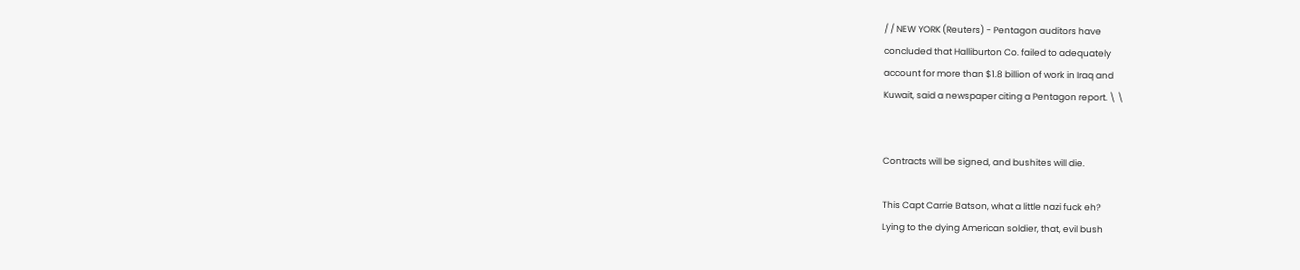/ / NEW YORK (Reuters) - Pentagon auditors have
concluded that Halliburton Co. failed to adequately
account for more than $1.8 billion of work in Iraq and
Kuwait, said a newspaper citing a Pentagon report. \ \


Contracts will be signed, and bushites will die.

This Capt Carrie Batson, what a little nazi fuck eh?
Lying to the dying American soldier, that, evil bush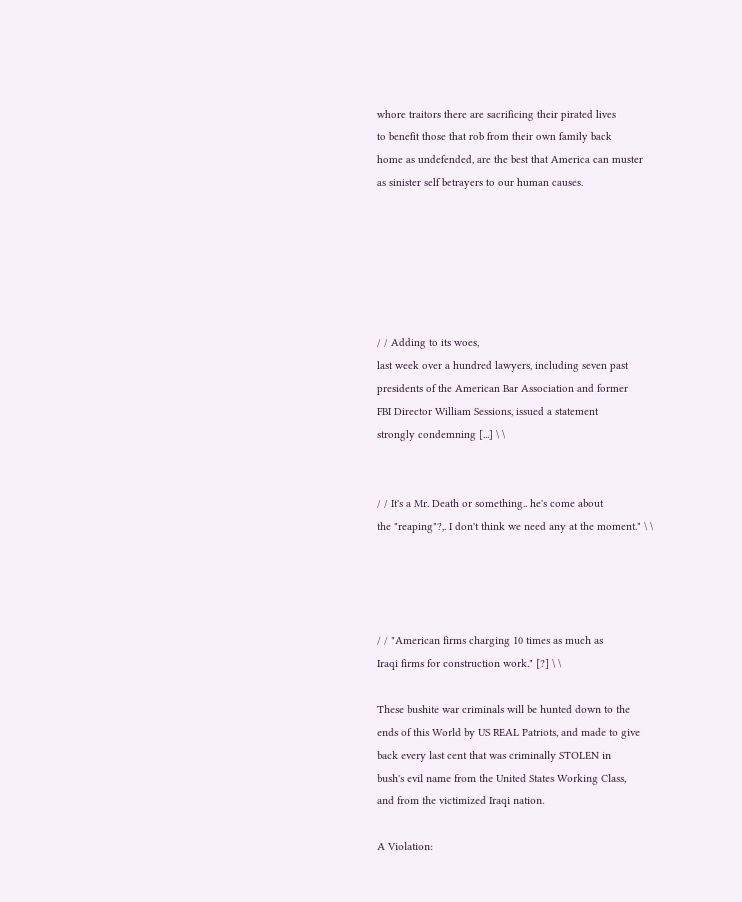whore traitors there are sacrificing their pirated lives
to benefit those that rob from their own family back
home as undefended, are the best that America can muster
as sinister self betrayers to our human causes.






/ / Adding to its woes,
last week over a hundred lawyers, including seven past
presidents of the American Bar Association and former
FBI Director William Sessions, issued a statement
strongly condemning [...] \ \


/ / It's a Mr. Death or something.. he's come about
the "reaping"?,. I don't think we need any at the moment." \ \




/ / "American firms charging 10 times as much as
Iraqi firms for construction work." [?] \ \

These bushite war criminals will be hunted down to the
ends of this World by US REAL Patriots, and made to give
back every last cent that was criminally STOLEN in
bush's evil name from the United States Working Class,
and from the victimized Iraqi nation.

A Violation: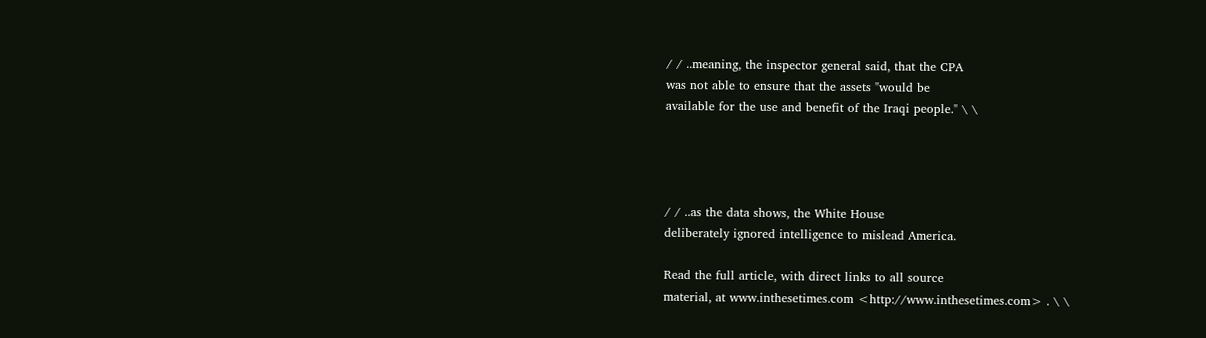/ / ..meaning, the inspector general said, that the CPA
was not able to ensure that the assets "would be
available for the use and benefit of the Iraqi people." \ \




/ / ..as the data shows, the White House
deliberately ignored intelligence to mislead America.

Read the full article, with direct links to all source
material, at www.inthesetimes.com <http://www.inthesetimes.com> . \ \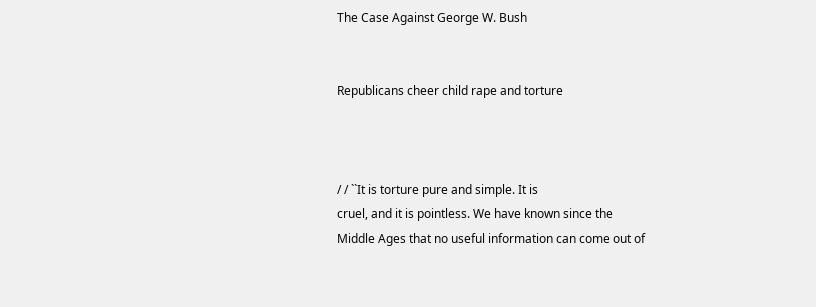The Case Against George W. Bush


Republicans cheer child rape and torture



/ / ``It is torture pure and simple. It is
cruel, and it is pointless. We have known since the
Middle Ages that no useful information can come out of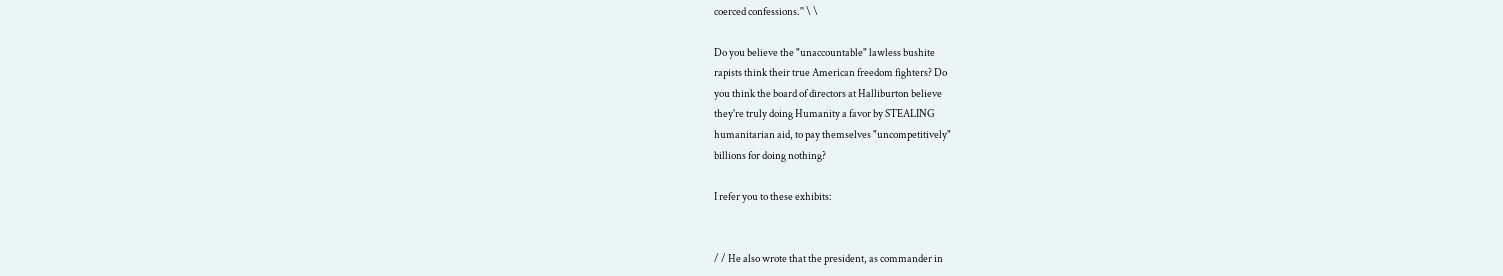coerced confessions.'' \ \

Do you believe the "unaccountable" lawless bushite
rapists think their true American freedom fighters? Do
you think the board of directors at Halliburton believe
they're truly doing Humanity a favor by STEALING
humanitarian aid, to pay themselves "uncompetitively"
billions for doing nothing?

I refer you to these exhibits:


/ / He also wrote that the president, as commander in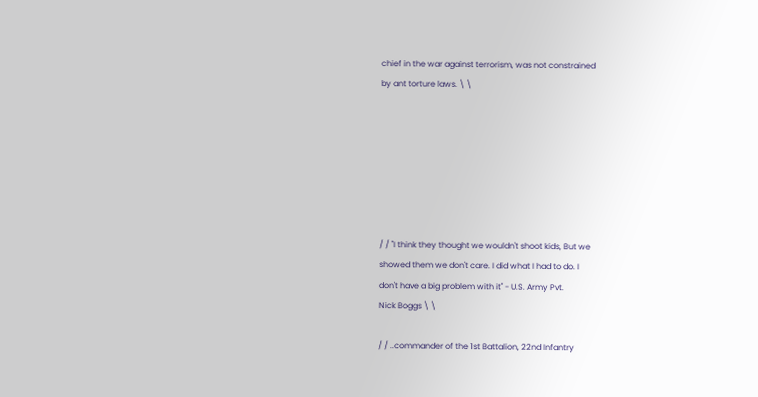chief in the war against terrorism, was not constrained
by ant torture laws. \ \







/ / "I think they thought we wouldn't shoot kids, But we
showed them we don't care. I did what I had to do. I
don't have a big problem with it" - U.S. Army Pvt.
Nick Boggs \ \

/ / ..commander of the 1st Battalion, 22nd Infantry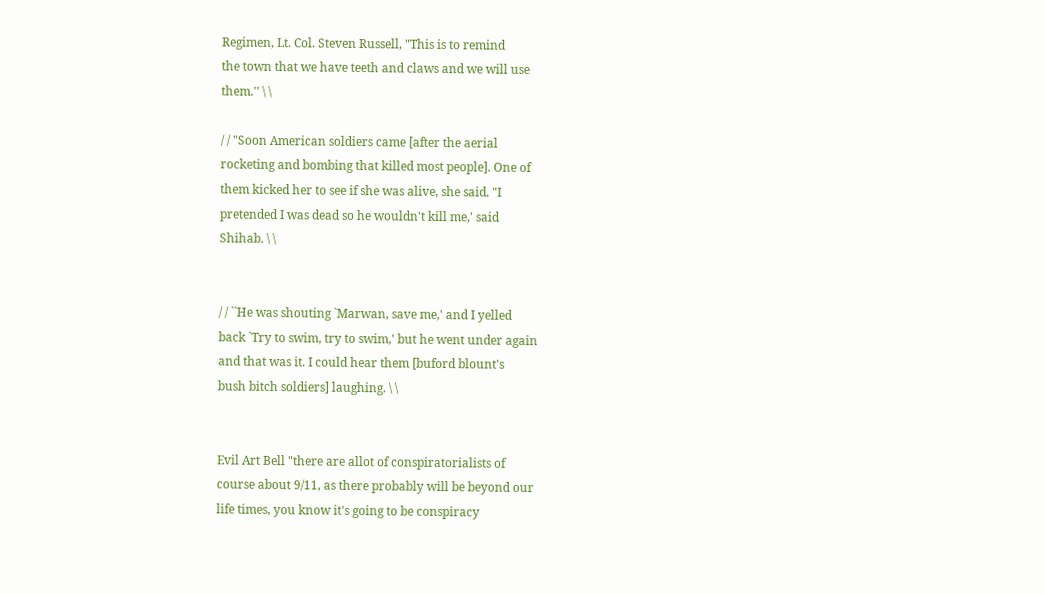Regimen, Lt. Col. Steven Russell, "This is to remind
the town that we have teeth and claws and we will use
them.'' \ \

/ / "Soon American soldiers came [after the aerial
rocketing and bombing that killed most people]. One of
them kicked her to see if she was alive, she said. "I
pretended I was dead so he wouldn't kill me,' said
Shihab. \ \


/ / ``He was shouting `Marwan, save me,' and I yelled
back `Try to swim, try to swim,' but he went under again
and that was it. I could hear them [buford blount's
bush bitch soldiers] laughing. \ \


Evil Art Bell "there are allot of conspiratorialists of
course about 9/11, as there probably will be beyond our
life times, you know it's going to be conspiracy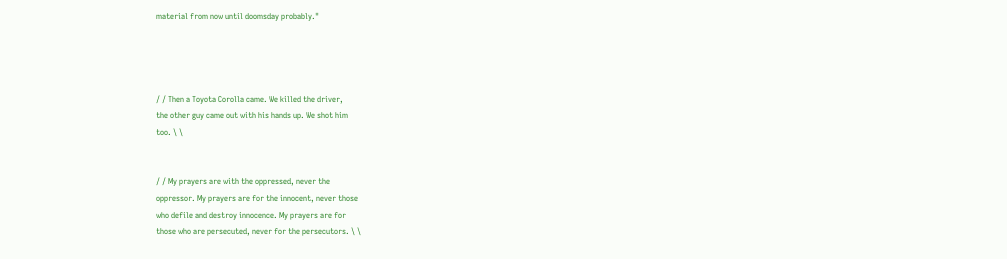material from now until doomsday probably."




/ / Then a Toyota Corolla came. We killed the driver,
the other guy came out with his hands up. We shot him
too. \ \


/ / My prayers are with the oppressed, never the
oppressor. My prayers are for the innocent, never those
who defile and destroy innocence. My prayers are for
those who are persecuted, never for the persecutors. \ \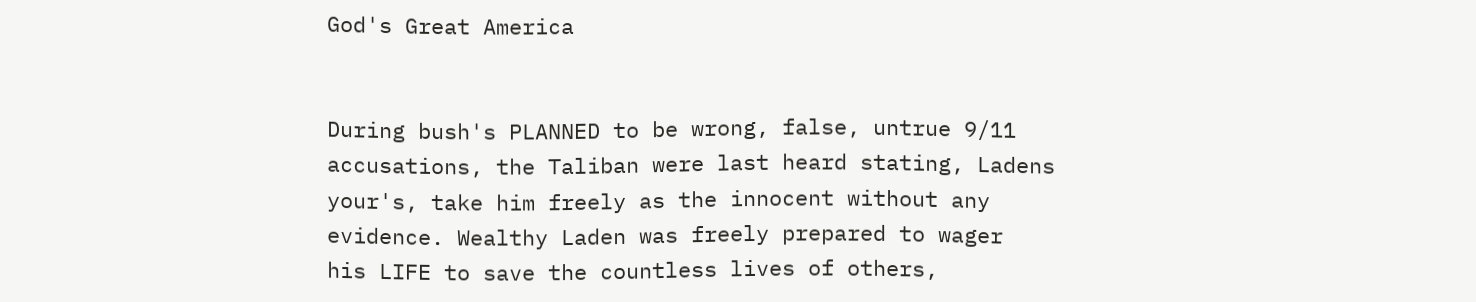God's Great America


During bush's PLANNED to be wrong, false, untrue 9/11
accusations, the Taliban were last heard stating, Ladens
your's, take him freely as the innocent without any
evidence. Wealthy Laden was freely prepared to wager
his LIFE to save the countless lives of others,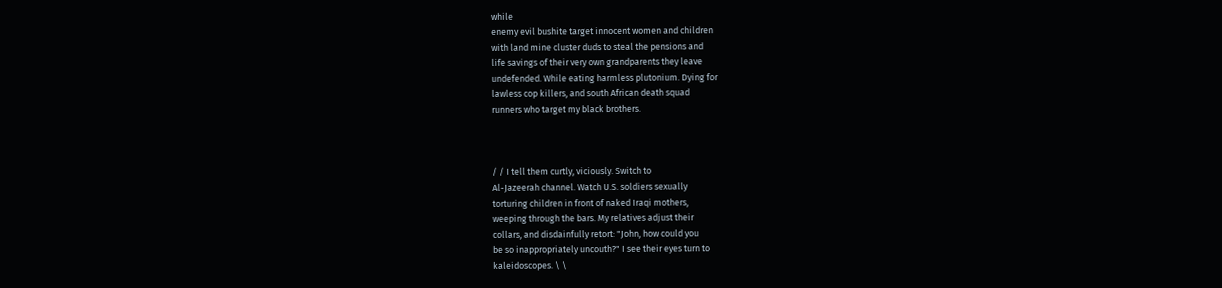while
enemy evil bushite target innocent women and children
with land mine cluster duds to steal the pensions and
life savings of their very own grandparents they leave
undefended. While eating harmless plutonium. Dying for
lawless cop killers, and south African death squad
runners who target my black brothers.



/ / I tell them curtly, viciously. Switch to
Al-Jazeerah channel. Watch U.S. soldiers sexually
torturing children in front of naked Iraqi mothers,
weeping through the bars. My relatives adjust their
collars, and disdainfully retort: "John, how could you
be so inappropriately uncouth?" I see their eyes turn to
kaleidoscopes. \ \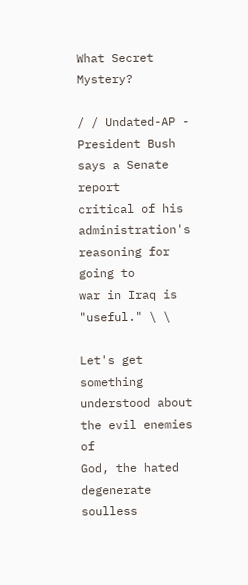What Secret Mystery?

/ / Undated-AP - President Bush says a Senate report
critical of his administration's reasoning for going to
war in Iraq is "useful." \ \

Let's get something understood about the evil enemies of
God, the hated degenerate soulless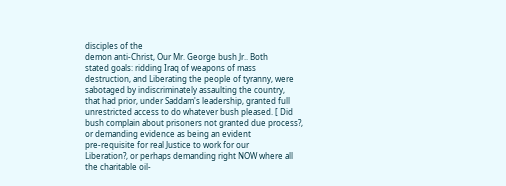disciples of the
demon anti-Christ, Our Mr. George bush Jr.. Both
stated goals: ridding Iraq of weapons of mass
destruction, and Liberating the people of tyranny, were
sabotaged by indiscriminately assaulting the country,
that had prior, under Saddam's leadership, granted full
unrestricted access to do whatever bush pleased. [ Did
bush complain about prisoners not granted due process?,
or demanding evidence as being an evident
pre-requisite for real Justice to work for our
Liberation?, or perhaps demanding right NOW where all
the charitable oil-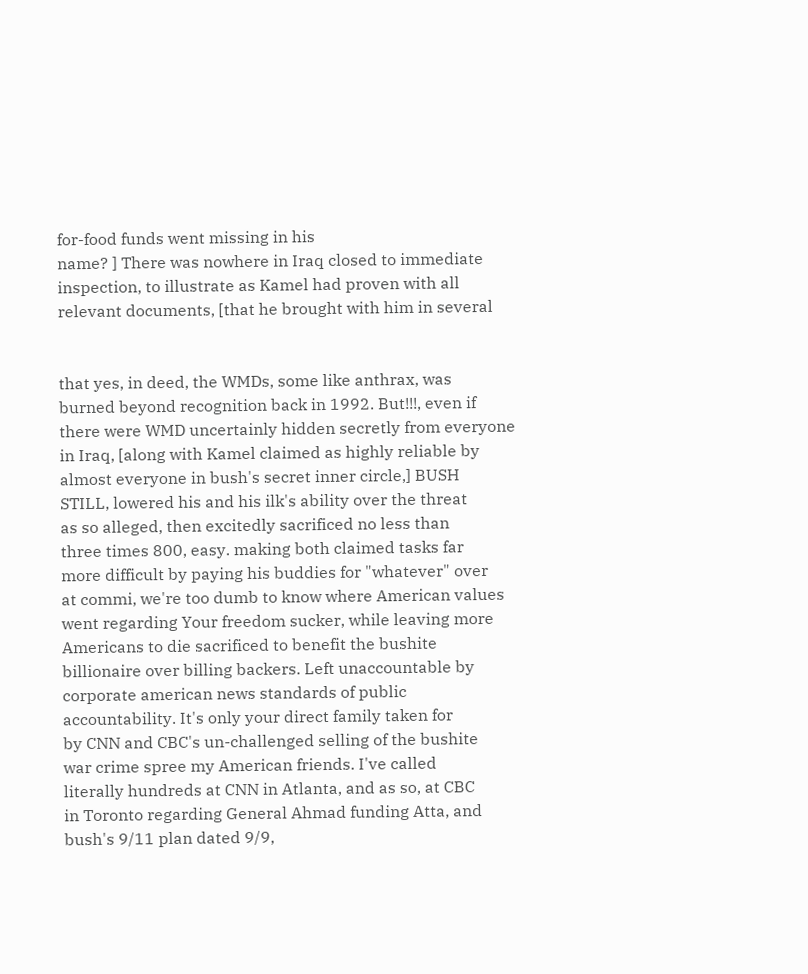for-food funds went missing in his
name? ] There was nowhere in Iraq closed to immediate
inspection, to illustrate as Kamel had proven with all
relevant documents, [that he brought with him in several


that yes, in deed, the WMDs, some like anthrax, was
burned beyond recognition back in 1992. But!!!, even if
there were WMD uncertainly hidden secretly from everyone
in Iraq, [along with Kamel claimed as highly reliable by
almost everyone in bush's secret inner circle,] BUSH
STILL, lowered his and his ilk's ability over the threat
as so alleged, then excitedly sacrificed no less than
three times 800, easy. making both claimed tasks far
more difficult by paying his buddies for "whatever" over
at commi, we're too dumb to know where American values
went regarding Your freedom sucker, while leaving more
Americans to die sacrificed to benefit the bushite
billionaire over billing backers. Left unaccountable by
corporate american news standards of public
accountability. It's only your direct family taken for
by CNN and CBC's un-challenged selling of the bushite
war crime spree my American friends. I've called
literally hundreds at CNN in Atlanta, and as so, at CBC
in Toronto regarding General Ahmad funding Atta, and
bush's 9/11 plan dated 9/9,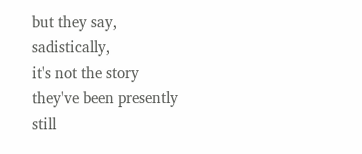but they say, sadistically,
it's not the story they've been presently still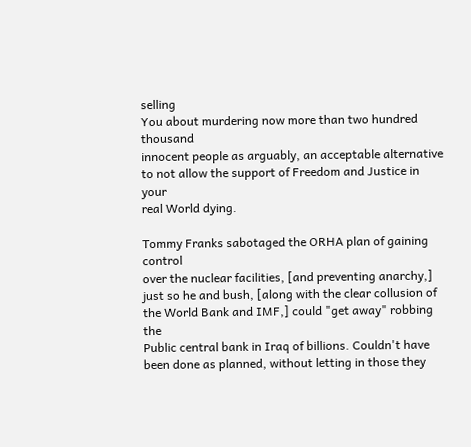selling
You about murdering now more than two hundred thousand
innocent people as arguably, an acceptable alternative
to not allow the support of Freedom and Justice in your
real World dying.

Tommy Franks sabotaged the ORHA plan of gaining control
over the nuclear facilities, [and preventing anarchy,]
just so he and bush, [along with the clear collusion of
the World Bank and IMF,] could "get away" robbing the
Public central bank in Iraq of billions. Couldn't have
been done as planned, without letting in those they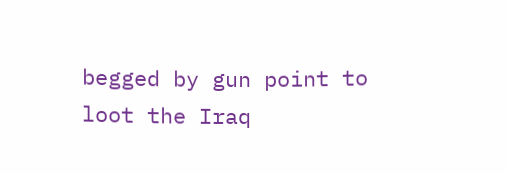begged by gun point to loot the Iraq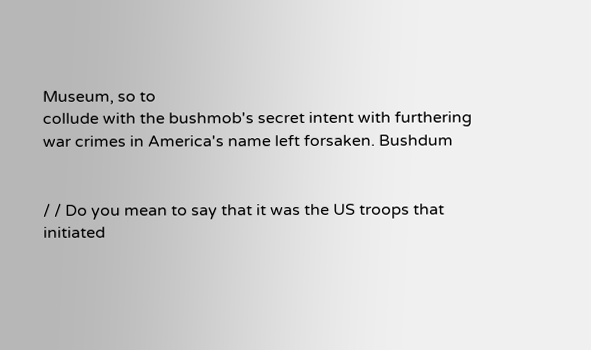Museum, so to
collude with the bushmob's secret intent with furthering
war crimes in America's name left forsaken. Bushdum


/ / Do you mean to say that it was the US troops that
initiated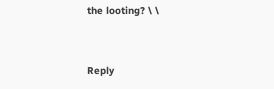the looting? \ \



Reply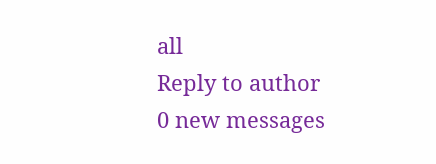all
Reply to author
0 new messages